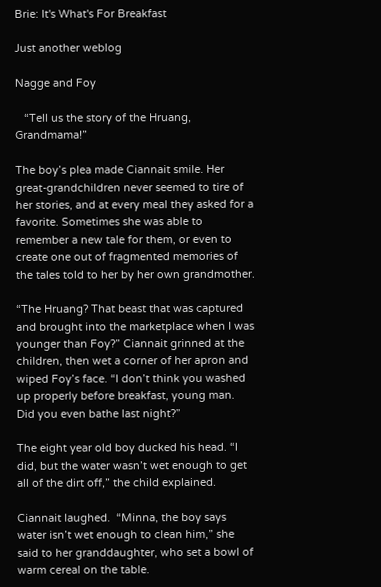Brie: It's What's For Breakfast

Just another weblog

Nagge and Foy

   “Tell us the story of the Hruang, Grandmama!”

The boy’s plea made Ciannait smile. Her great-grandchildren never seemed to tire of her stories, and at every meal they asked for a favorite. Sometimes she was able to remember a new tale for them, or even to create one out of fragmented memories of the tales told to her by her own grandmother.

“The Hruang? That beast that was captured and brought into the marketplace when I was younger than Foy?” Ciannait grinned at the children, then wet a corner of her apron and wiped Foy’s face. “I don’t think you washed up properly before breakfast, young man.  Did you even bathe last night?”

The eight year old boy ducked his head. “I did, but the water wasn’t wet enough to get all of the dirt off,” the child explained.

Ciannait laughed.  “Minna, the boy says water isn’t wet enough to clean him,” she said to her granddaughter, who set a bowl of warm cereal on the table.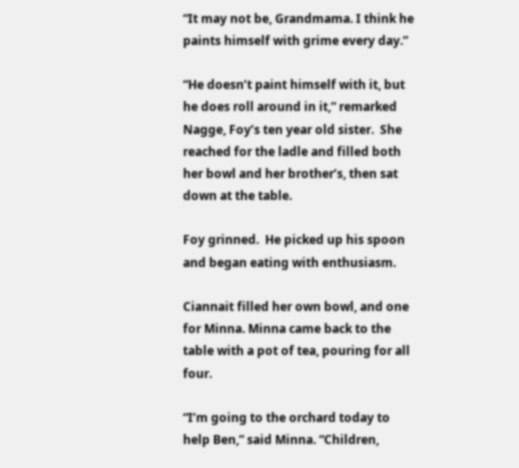“It may not be, Grandmama. I think he paints himself with grime every day.”

“He doesn’t paint himself with it, but he does roll around in it,” remarked Nagge, Foy’s ten year old sister.  She reached for the ladle and filled both her bowl and her brother’s, then sat down at the table.

Foy grinned.  He picked up his spoon and began eating with enthusiasm.

Ciannait filled her own bowl, and one for Minna. Minna came back to the table with a pot of tea, pouring for all four.

“I’m going to the orchard today to help Ben,” said Minna. “Children,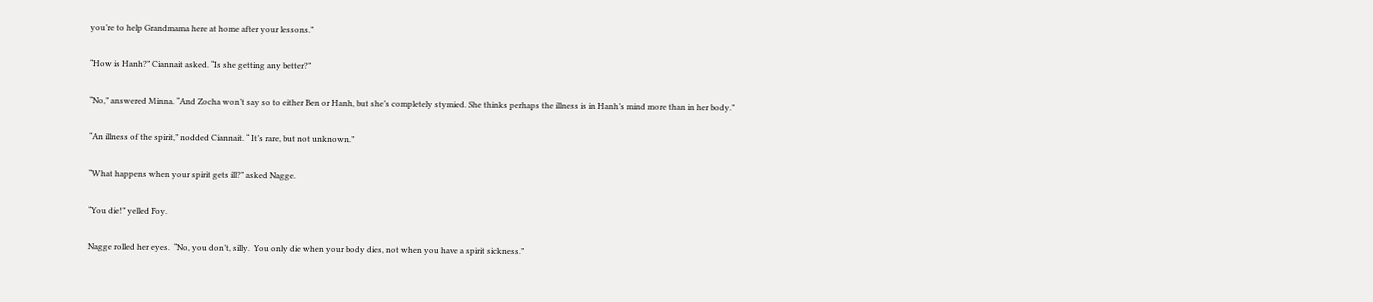you’re to help Grandmama here at home after your lessons.”

“How is Hanh?” Ciannait asked. “Is she getting any better?”

“No,” answered Minna. “And Zocha won’t say so to either Ben or Hanh, but she’s completely stymied. She thinks perhaps the illness is in Hanh’s mind more than in her body.”

“An illness of the spirit,” nodded Ciannait. “ It’s rare, but not unknown.”

“What happens when your spirit gets ill?” asked Nagge.

“You die!” yelled Foy.

Nagge rolled her eyes.  “No, you don’t, silly.  You only die when your body dies, not when you have a spirit sickness.”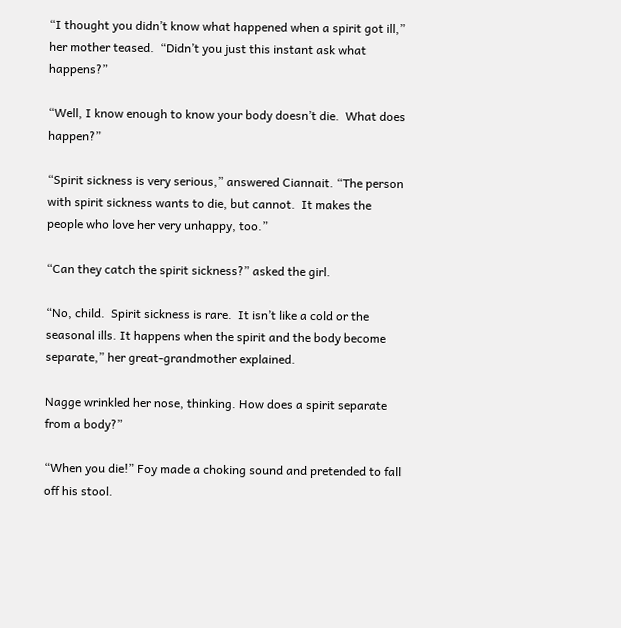“I thought you didn’t know what happened when a spirit got ill,” her mother teased.  “Didn’t you just this instant ask what happens?”

“Well, I know enough to know your body doesn’t die.  What does happen?”

“Spirit sickness is very serious,” answered Ciannait. “The person with spirit sickness wants to die, but cannot.  It makes the people who love her very unhappy, too.”

“Can they catch the spirit sickness?” asked the girl.

“No, child.  Spirit sickness is rare.  It isn’t like a cold or the seasonal ills. It happens when the spirit and the body become separate,” her great-grandmother explained.

Nagge wrinkled her nose, thinking. How does a spirit separate from a body?”

“When you die!” Foy made a choking sound and pretended to fall off his stool.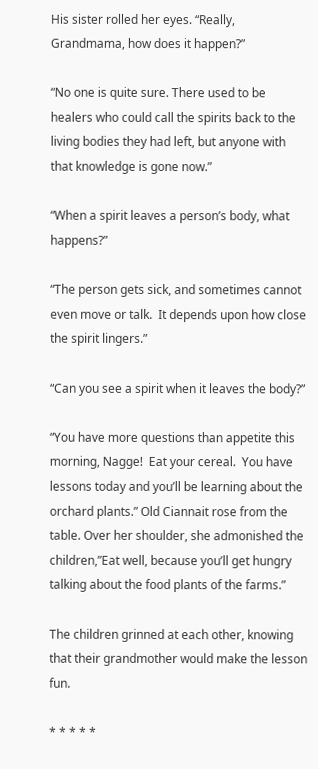His sister rolled her eyes. “Really, Grandmama, how does it happen?”

“No one is quite sure. There used to be healers who could call the spirits back to the living bodies they had left, but anyone with that knowledge is gone now.”

“When a spirit leaves a person’s body, what happens?”

“The person gets sick, and sometimes cannot even move or talk.  It depends upon how close the spirit lingers.”

“Can you see a spirit when it leaves the body?”

“You have more questions than appetite this morning, Nagge!  Eat your cereal.  You have lessons today and you’ll be learning about the orchard plants.” Old Ciannait rose from the table. Over her shoulder, she admonished the children,”Eat well, because you’ll get hungry talking about the food plants of the farms.”

The children grinned at each other, knowing that their grandmother would make the lesson fun.

* * * * *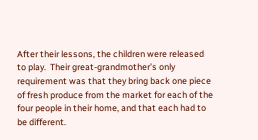After their lessons, the children were released to play.  Their great-grandmother’s only requirement was that they bring back one piece of fresh produce from the market for each of the four people in their home, and that each had to be different.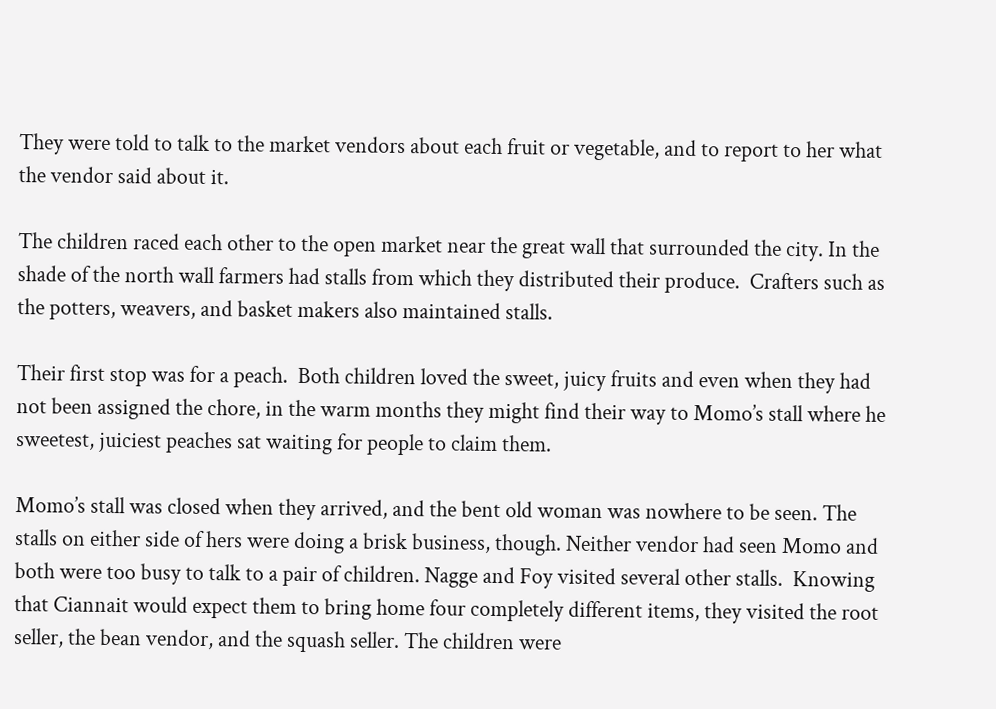They were told to talk to the market vendors about each fruit or vegetable, and to report to her what the vendor said about it.

The children raced each other to the open market near the great wall that surrounded the city. In the shade of the north wall farmers had stalls from which they distributed their produce.  Crafters such as the potters, weavers, and basket makers also maintained stalls.

Their first stop was for a peach.  Both children loved the sweet, juicy fruits and even when they had not been assigned the chore, in the warm months they might find their way to Momo’s stall where he sweetest, juiciest peaches sat waiting for people to claim them.

Momo’s stall was closed when they arrived, and the bent old woman was nowhere to be seen. The stalls on either side of hers were doing a brisk business, though. Neither vendor had seen Momo and both were too busy to talk to a pair of children. Nagge and Foy visited several other stalls.  Knowing that Ciannait would expect them to bring home four completely different items, they visited the root seller, the bean vendor, and the squash seller. The children were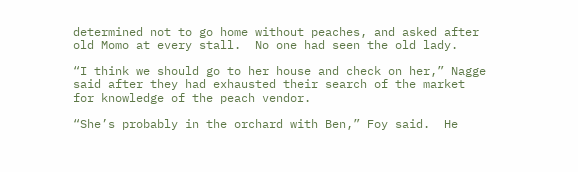determined not to go home without peaches, and asked after old Momo at every stall.  No one had seen the old lady.

“I think we should go to her house and check on her,” Nagge said after they had exhausted their search of the market for knowledge of the peach vendor.

“She’s probably in the orchard with Ben,” Foy said.  He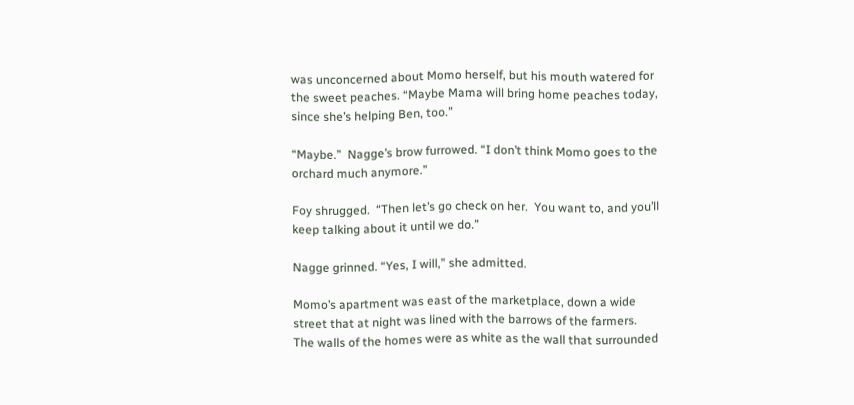was unconcerned about Momo herself, but his mouth watered for the sweet peaches. “Maybe Mama will bring home peaches today, since she’s helping Ben, too.”

“Maybe.”  Nagge’s brow furrowed. “I don’t think Momo goes to the orchard much anymore.”

Foy shrugged.  “Then let’s go check on her.  You want to, and you’ll keep talking about it until we do.”

Nagge grinned. “Yes, I will,” she admitted.

Momo’s apartment was east of the marketplace, down a wide street that at night was lined with the barrows of the farmers. The walls of the homes were as white as the wall that surrounded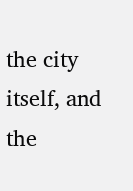the city itself, and the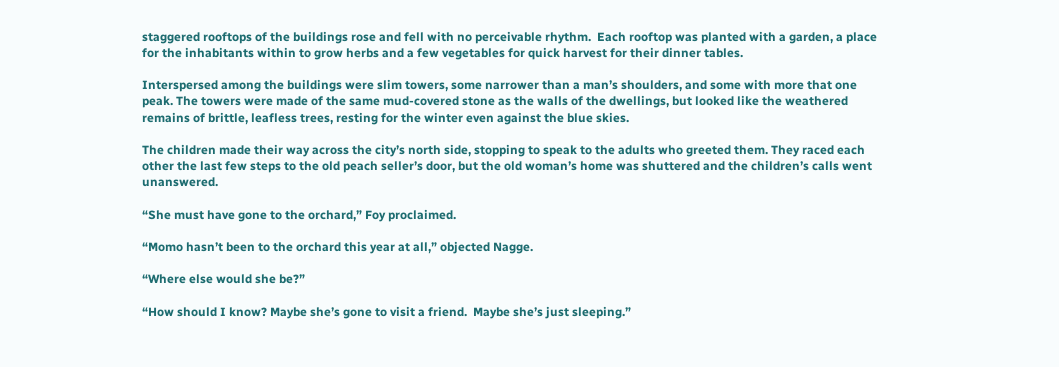staggered rooftops of the buildings rose and fell with no perceivable rhythm.  Each rooftop was planted with a garden, a place for the inhabitants within to grow herbs and a few vegetables for quick harvest for their dinner tables.

Interspersed among the buildings were slim towers, some narrower than a man’s shoulders, and some with more that one peak. The towers were made of the same mud-covered stone as the walls of the dwellings, but looked like the weathered remains of brittle, leafless trees, resting for the winter even against the blue skies.

The children made their way across the city’s north side, stopping to speak to the adults who greeted them. They raced each other the last few steps to the old peach seller’s door, but the old woman’s home was shuttered and the children’s calls went unanswered.

“She must have gone to the orchard,” Foy proclaimed.

“Momo hasn’t been to the orchard this year at all,” objected Nagge.

“Where else would she be?”

“How should I know? Maybe she’s gone to visit a friend.  Maybe she’s just sleeping.”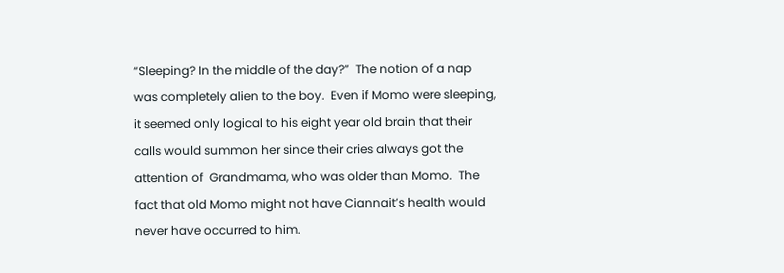“Sleeping? In the middle of the day?”  The notion of a nap was completely alien to the boy.  Even if Momo were sleeping, it seemed only logical to his eight year old brain that their calls would summon her since their cries always got the attention of  Grandmama, who was older than Momo.  The fact that old Momo might not have Ciannait’s health would never have occurred to him.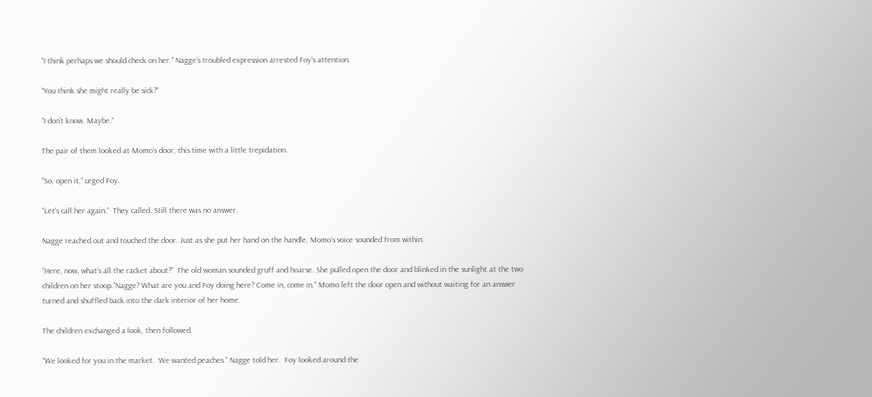“I think perhaps we should check on her.” Nagge’s troubled expression arrested Foy’s attention.

“You think she might really be sick?”

“I don’t know. Maybe.”

The pair of them looked at Momo’s door, this time with a little trepidation.

“So, open it,” urged Foy.

“Let’s call her again.”  They called. Still there was no answer.

Nagge reached out and touched the door. Just as she put her hand on the handle, Momo’s voice sounded from within.

“Here, now, what’s all the racket about?”  The old woman sounded gruff and hoarse. She pulled open the door and blinked in the sunlight at the two children on her stoop.”Nagge? What are you and Foy doing here? Come in, come in.” Momo left the door open and without waiting for an answer turned and shuffled back into the dark interior of her home.

The children exchanged a look, then followed.

“We looked for you in the market.  We wanted peaches.” Nagge told her.  Foy looked around the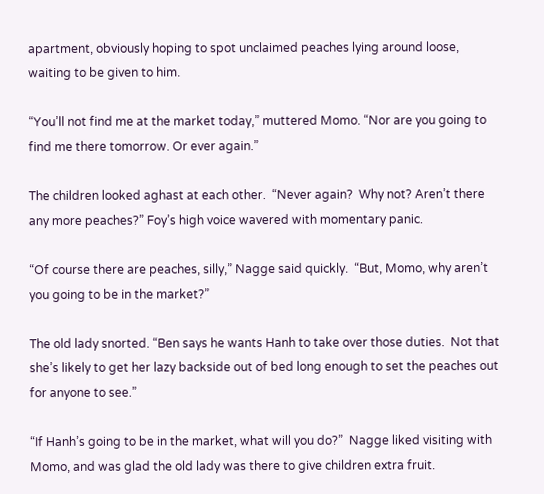apartment, obviously hoping to spot unclaimed peaches lying around loose, waiting to be given to him.

“You’ll not find me at the market today,” muttered Momo. “Nor are you going to find me there tomorrow. Or ever again.”

The children looked aghast at each other.  “Never again?  Why not? Aren’t there any more peaches?” Foy’s high voice wavered with momentary panic.

“Of course there are peaches, silly,” Nagge said quickly.  “But, Momo, why aren’t you going to be in the market?”

The old lady snorted. “Ben says he wants Hanh to take over those duties.  Not that she’s likely to get her lazy backside out of bed long enough to set the peaches out for anyone to see.”

“If Hanh’s going to be in the market, what will you do?”  Nagge liked visiting with Momo, and was glad the old lady was there to give children extra fruit.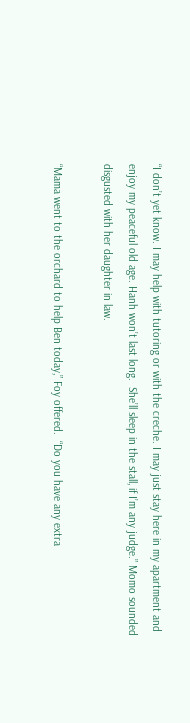“I don’t yet know. I may help with tutoring or with the creche. I may just stay here in my apartment and enjoy my peaceful old age. Hanh won’t last long.  She’ll sleep in the stall, if I’m any judge.” Momo sounded disgusted with her daughter in law.

“Mama went to the orchard to help Ben today,” Foy offered.  “Do you have any extra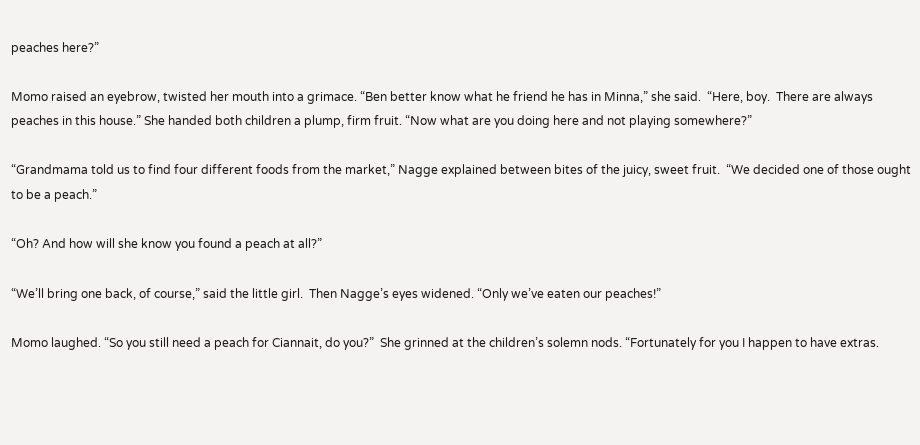peaches here?”

Momo raised an eyebrow, twisted her mouth into a grimace. “Ben better know what he friend he has in Minna,” she said.  “Here, boy.  There are always peaches in this house.” She handed both children a plump, firm fruit. “Now what are you doing here and not playing somewhere?”

“Grandmama told us to find four different foods from the market,” Nagge explained between bites of the juicy, sweet fruit.  “We decided one of those ought to be a peach.”

“Oh? And how will she know you found a peach at all?”

“We’ll bring one back, of course,” said the little girl.  Then Nagge’s eyes widened. “Only we’ve eaten our peaches!”

Momo laughed. “So you still need a peach for Ciannait, do you?”  She grinned at the children’s solemn nods. “Fortunately for you I happen to have extras.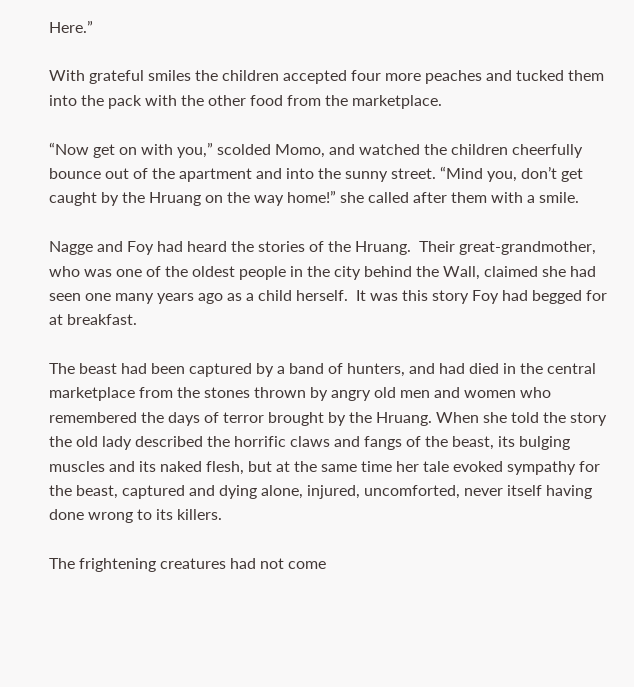Here.”

With grateful smiles the children accepted four more peaches and tucked them into the pack with the other food from the marketplace.

“Now get on with you,” scolded Momo, and watched the children cheerfully bounce out of the apartment and into the sunny street. “Mind you, don’t get caught by the Hruang on the way home!” she called after them with a smile.

Nagge and Foy had heard the stories of the Hruang.  Their great-grandmother, who was one of the oldest people in the city behind the Wall, claimed she had seen one many years ago as a child herself.  It was this story Foy had begged for at breakfast.

The beast had been captured by a band of hunters, and had died in the central marketplace from the stones thrown by angry old men and women who remembered the days of terror brought by the Hruang. When she told the story the old lady described the horrific claws and fangs of the beast, its bulging muscles and its naked flesh, but at the same time her tale evoked sympathy for the beast, captured and dying alone, injured, uncomforted, never itself having done wrong to its killers.

The frightening creatures had not come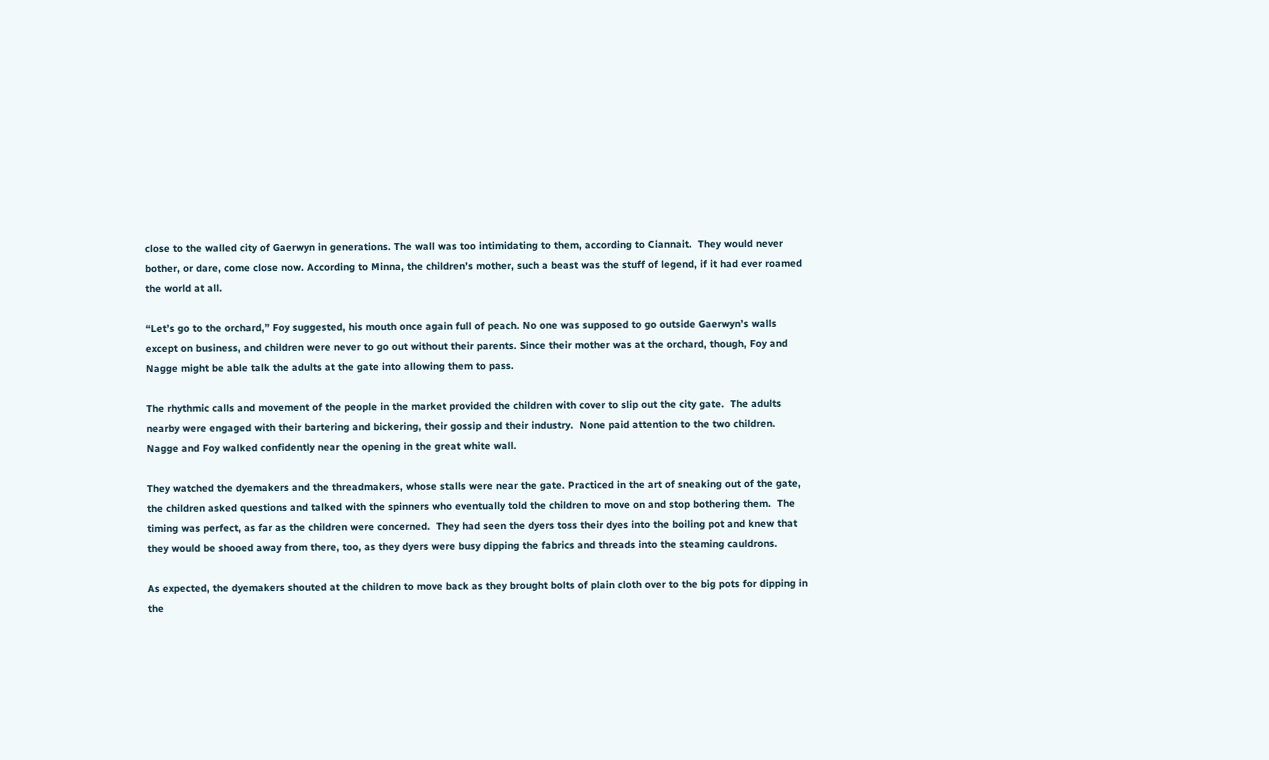close to the walled city of Gaerwyn in generations. The wall was too intimidating to them, according to Ciannait.  They would never bother, or dare, come close now. According to Minna, the children’s mother, such a beast was the stuff of legend, if it had ever roamed the world at all.

“Let’s go to the orchard,” Foy suggested, his mouth once again full of peach. No one was supposed to go outside Gaerwyn’s walls except on business, and children were never to go out without their parents. Since their mother was at the orchard, though, Foy and Nagge might be able talk the adults at the gate into allowing them to pass.

The rhythmic calls and movement of the people in the market provided the children with cover to slip out the city gate.  The adults nearby were engaged with their bartering and bickering, their gossip and their industry.  None paid attention to the two children.  Nagge and Foy walked confidently near the opening in the great white wall.

They watched the dyemakers and the threadmakers, whose stalls were near the gate. Practiced in the art of sneaking out of the gate, the children asked questions and talked with the spinners who eventually told the children to move on and stop bothering them.  The timing was perfect, as far as the children were concerned.  They had seen the dyers toss their dyes into the boiling pot and knew that they would be shooed away from there, too, as they dyers were busy dipping the fabrics and threads into the steaming cauldrons.

As expected, the dyemakers shouted at the children to move back as they brought bolts of plain cloth over to the big pots for dipping in the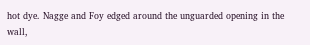hot dye. Nagge and Foy edged around the unguarded opening in the wall,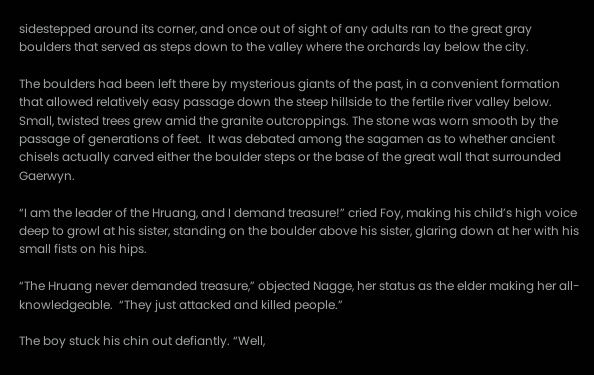sidestepped around its corner, and once out of sight of any adults ran to the great gray boulders that served as steps down to the valley where the orchards lay below the city.

The boulders had been left there by mysterious giants of the past, in a convenient formation that allowed relatively easy passage down the steep hillside to the fertile river valley below. Small, twisted trees grew amid the granite outcroppings. The stone was worn smooth by the passage of generations of feet.  It was debated among the sagamen as to whether ancient chisels actually carved either the boulder steps or the base of the great wall that surrounded Gaerwyn.

“I am the leader of the Hruang, and I demand treasure!” cried Foy, making his child’s high voice deep to growl at his sister, standing on the boulder above his sister, glaring down at her with his small fists on his hips.

“The Hruang never demanded treasure,” objected Nagge, her status as the elder making her all-knowledgeable.  “They just attacked and killed people.”

The boy stuck his chin out defiantly. “Well,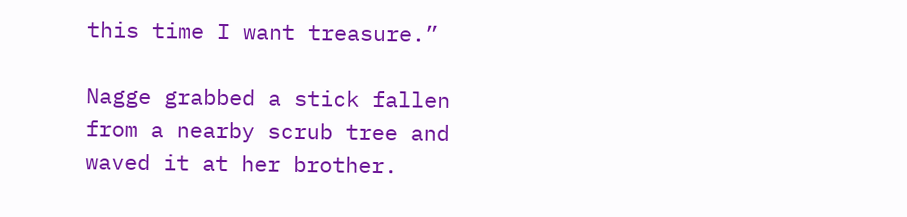this time I want treasure.”

Nagge grabbed a stick fallen from a nearby scrub tree and waved it at her brother.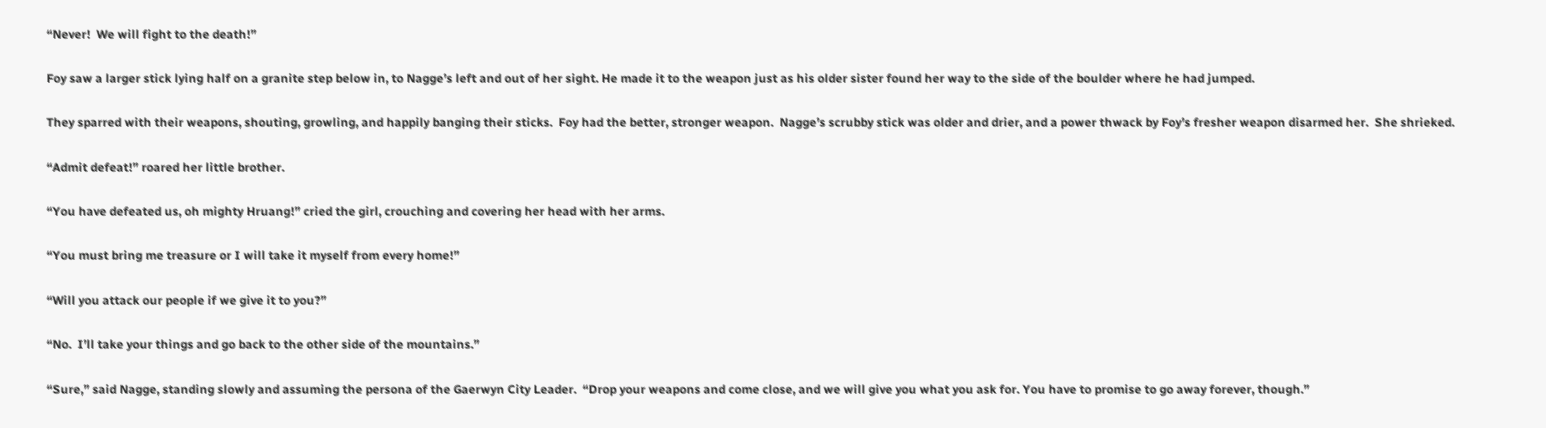“Never!  We will fight to the death!”

Foy saw a larger stick lying half on a granite step below in, to Nagge’s left and out of her sight. He made it to the weapon just as his older sister found her way to the side of the boulder where he had jumped.

They sparred with their weapons, shouting, growling, and happily banging their sticks.  Foy had the better, stronger weapon.  Nagge’s scrubby stick was older and drier, and a power thwack by Foy’s fresher weapon disarmed her.  She shrieked.

“Admit defeat!” roared her little brother.

“You have defeated us, oh mighty Hruang!” cried the girl, crouching and covering her head with her arms.

“You must bring me treasure or I will take it myself from every home!”

“Will you attack our people if we give it to you?”

“No.  I’ll take your things and go back to the other side of the mountains.”

“Sure,” said Nagge, standing slowly and assuming the persona of the Gaerwyn City Leader.  “Drop your weapons and come close, and we will give you what you ask for. You have to promise to go away forever, though.”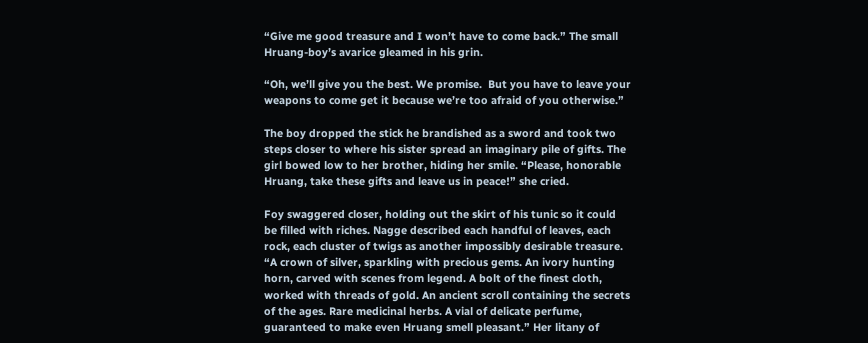“Give me good treasure and I won’t have to come back.” The small Hruang-boy’s avarice gleamed in his grin.

“Oh, we’ll give you the best. We promise.  But you have to leave your weapons to come get it because we’re too afraid of you otherwise.”

The boy dropped the stick he brandished as a sword and took two steps closer to where his sister spread an imaginary pile of gifts. The girl bowed low to her brother, hiding her smile. “Please, honorable Hruang, take these gifts and leave us in peace!” she cried.

Foy swaggered closer, holding out the skirt of his tunic so it could be filled with riches. Nagge described each handful of leaves, each rock, each cluster of twigs as another impossibly desirable treasure.  “A crown of silver, sparkling with precious gems. An ivory hunting horn, carved with scenes from legend. A bolt of the finest cloth, worked with threads of gold. An ancient scroll containing the secrets of the ages. Rare medicinal herbs. A vial of delicate perfume, guaranteed to make even Hruang smell pleasant.” Her litany of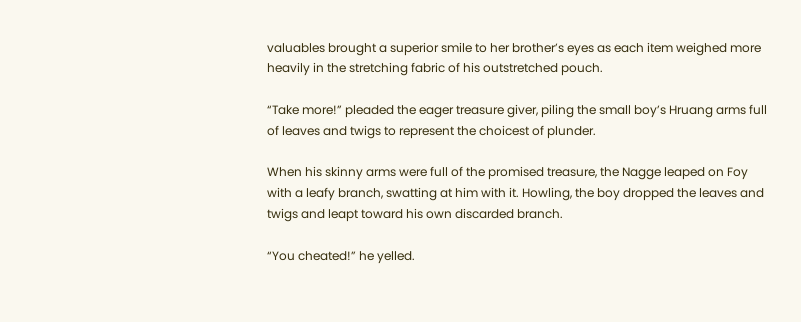valuables brought a superior smile to her brother’s eyes as each item weighed more heavily in the stretching fabric of his outstretched pouch.

“Take more!” pleaded the eager treasure giver, piling the small boy’s Hruang arms full of leaves and twigs to represent the choicest of plunder.

When his skinny arms were full of the promised treasure, the Nagge leaped on Foy with a leafy branch, swatting at him with it. Howling, the boy dropped the leaves and twigs and leapt toward his own discarded branch.

“You cheated!” he yelled.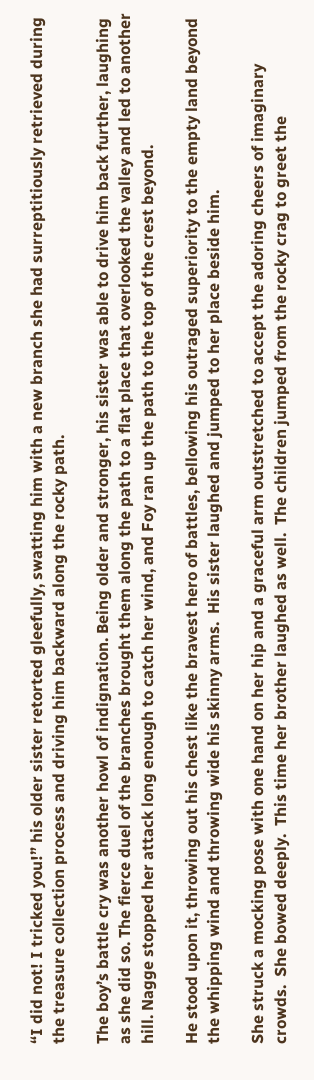“I did not! I tricked you!” his older sister retorted gleefully, swatting him with a new branch she had surreptitiously retrieved during the treasure collection process and driving him backward along the rocky path.

The boy’s battle cry was another howl of indignation. Being older and stronger, his sister was able to drive him back further, laughing as she did so. The fierce duel of the branches brought them along the path to a flat place that overlooked the valley and led to another hill. Nagge stopped her attack long enough to catch her wind, and Foy ran up the path to the top of the crest beyond.

He stood upon it, throwing out his chest like the bravest hero of battles, bellowing his outraged superiority to the empty land beyond the whipping wind and throwing wide his skinny arms.  His sister laughed and jumped to her place beside him.

She struck a mocking pose with one hand on her hip and a graceful arm outstretched to accept the adoring cheers of imaginary crowds.  She bowed deeply.  This time her brother laughed as well.  The children jumped from the rocky crag to greet the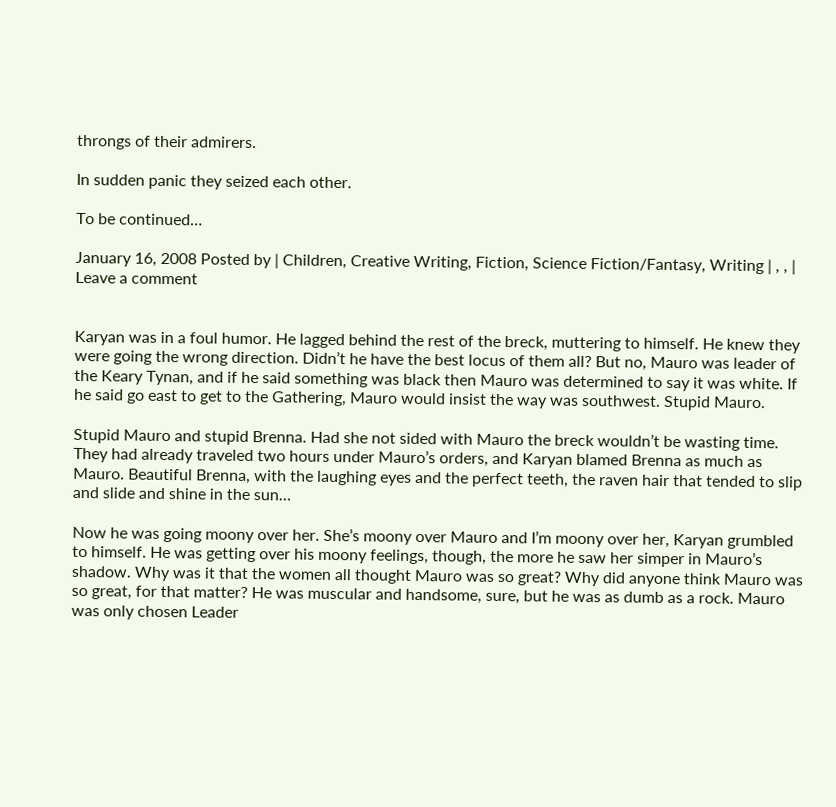throngs of their admirers.

In sudden panic they seized each other.

To be continued…

January 16, 2008 Posted by | Children, Creative Writing, Fiction, Science Fiction/Fantasy, Writing | , , | Leave a comment


Karyan was in a foul humor. He lagged behind the rest of the breck, muttering to himself. He knew they were going the wrong direction. Didn’t he have the best locus of them all? But no, Mauro was leader of the Keary Tynan, and if he said something was black then Mauro was determined to say it was white. If he said go east to get to the Gathering, Mauro would insist the way was southwest. Stupid Mauro.

Stupid Mauro and stupid Brenna. Had she not sided with Mauro the breck wouldn’t be wasting time. They had already traveled two hours under Mauro’s orders, and Karyan blamed Brenna as much as Mauro. Beautiful Brenna, with the laughing eyes and the perfect teeth, the raven hair that tended to slip and slide and shine in the sun…

Now he was going moony over her. She’s moony over Mauro and I’m moony over her, Karyan grumbled to himself. He was getting over his moony feelings, though, the more he saw her simper in Mauro’s shadow. Why was it that the women all thought Mauro was so great? Why did anyone think Mauro was so great, for that matter? He was muscular and handsome, sure, but he was as dumb as a rock. Mauro was only chosen Leader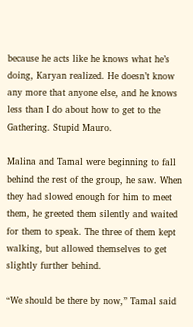because he acts like he knows what he’s doing, Karyan realized. He doesn’t know any more that anyone else, and he knows less than I do about how to get to the Gathering. Stupid Mauro.

Malina and Tamal were beginning to fall behind the rest of the group, he saw. When they had slowed enough for him to meet them, he greeted them silently and waited for them to speak. The three of them kept walking, but allowed themselves to get slightly further behind.

“We should be there by now,” Tamal said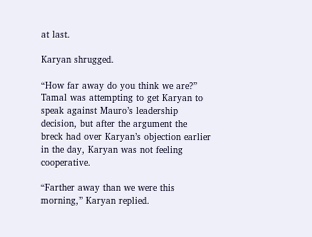at last.

Karyan shrugged.

“How far away do you think we are?” Tamal was attempting to get Karyan to speak against Mauro’s leadership decision, but after the argument the breck had over Karyan’s objection earlier in the day, Karyan was not feeling cooperative.

“Farther away than we were this morning,” Karyan replied.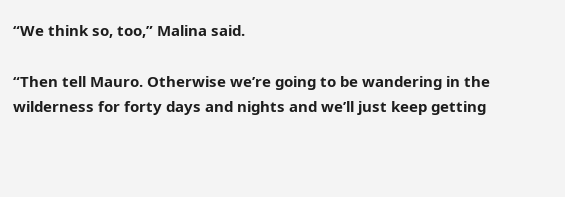“We think so, too,” Malina said.

“Then tell Mauro. Otherwise we’re going to be wandering in the wilderness for forty days and nights and we’ll just keep getting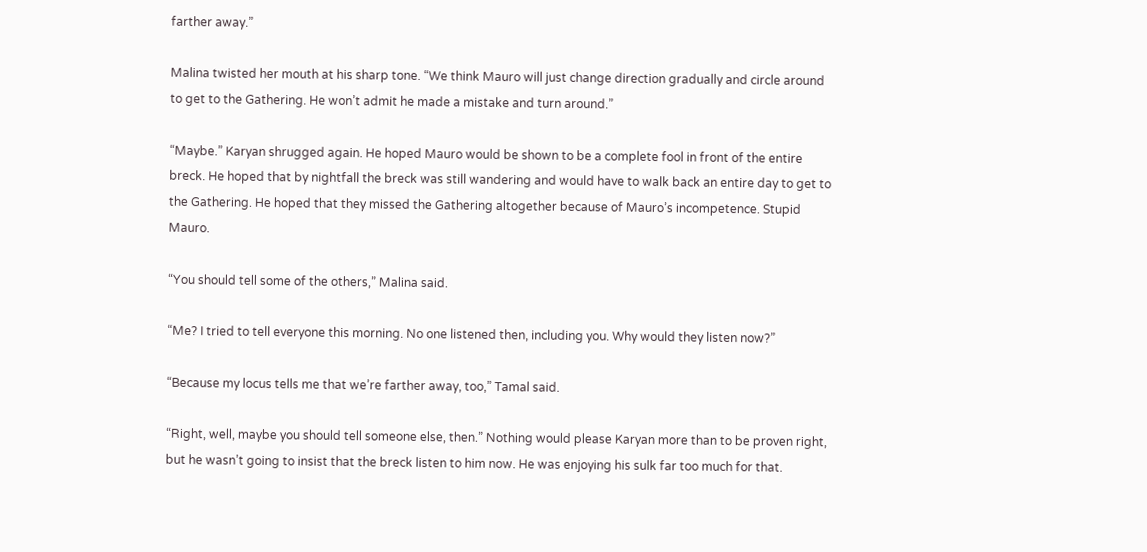farther away.”

Malina twisted her mouth at his sharp tone. “We think Mauro will just change direction gradually and circle around to get to the Gathering. He won’t admit he made a mistake and turn around.”

“Maybe.” Karyan shrugged again. He hoped Mauro would be shown to be a complete fool in front of the entire breck. He hoped that by nightfall the breck was still wandering and would have to walk back an entire day to get to the Gathering. He hoped that they missed the Gathering altogether because of Mauro’s incompetence. Stupid Mauro.

“You should tell some of the others,” Malina said.

“Me? I tried to tell everyone this morning. No one listened then, including you. Why would they listen now?”

“Because my locus tells me that we’re farther away, too,” Tamal said.

“Right, well, maybe you should tell someone else, then.” Nothing would please Karyan more than to be proven right, but he wasn’t going to insist that the breck listen to him now. He was enjoying his sulk far too much for that.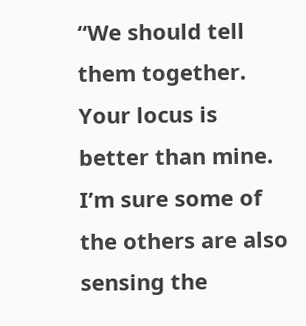“We should tell them together. Your locus is better than mine. I’m sure some of the others are also sensing the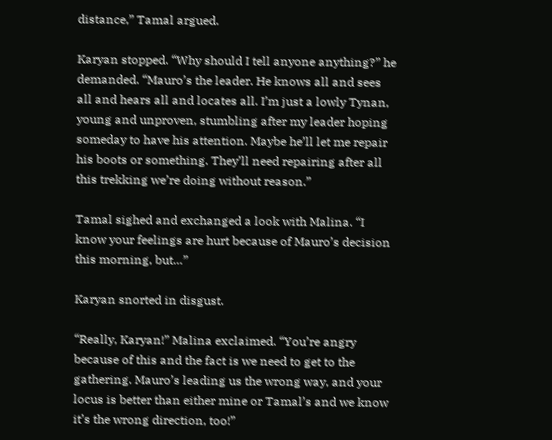distance,” Tamal argued.

Karyan stopped. “Why should I tell anyone anything?” he demanded. “Mauro’s the leader. He knows all and sees all and hears all and locates all. I’m just a lowly Tynan, young and unproven, stumbling after my leader hoping someday to have his attention. Maybe he’ll let me repair his boots or something. They’ll need repairing after all this trekking we’re doing without reason.”

Tamal sighed and exchanged a look with Malina. “I know your feelings are hurt because of Mauro’s decision this morning, but…”

Karyan snorted in disgust.

“Really, Karyan!” Malina exclaimed. “You’re angry because of this and the fact is we need to get to the gathering. Mauro’s leading us the wrong way, and your locus is better than either mine or Tamal’s and we know it’s the wrong direction, too!”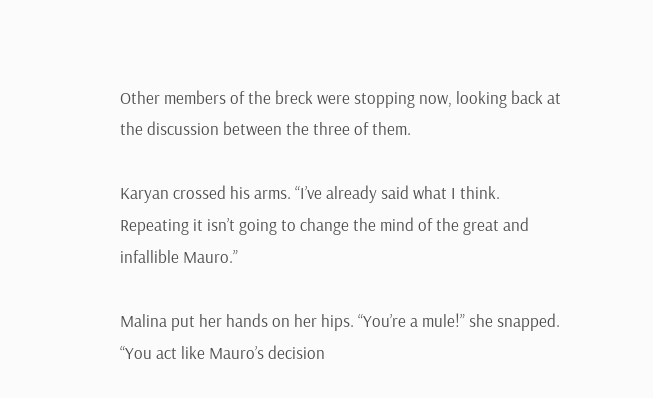Other members of the breck were stopping now, looking back at the discussion between the three of them.

Karyan crossed his arms. “I’ve already said what I think. Repeating it isn’t going to change the mind of the great and infallible Mauro.”

Malina put her hands on her hips. “You’re a mule!” she snapped. “You act like Mauro’s decision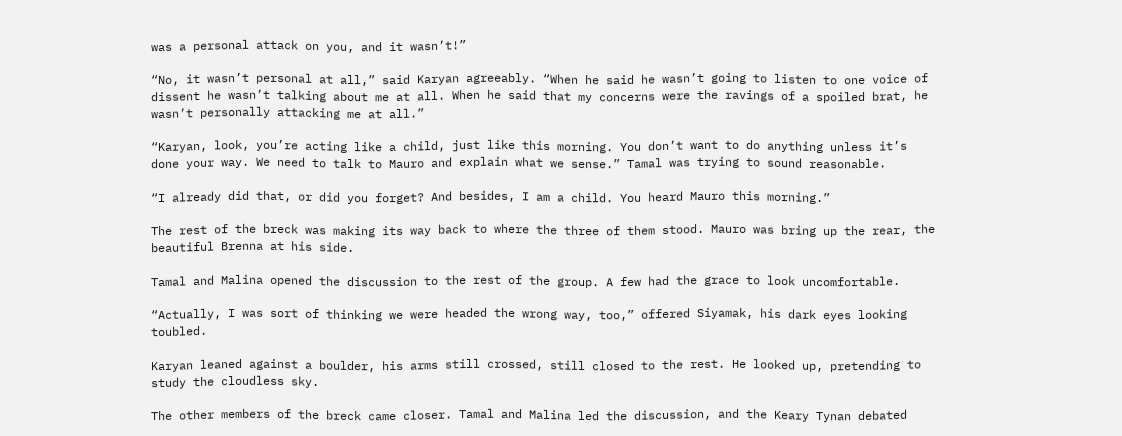was a personal attack on you, and it wasn’t!”

“No, it wasn’t personal at all,” said Karyan agreeably. “When he said he wasn’t going to listen to one voice of dissent he wasn’t talking about me at all. When he said that my concerns were the ravings of a spoiled brat, he wasn’t personally attacking me at all.”

“Karyan, look, you’re acting like a child, just like this morning. You don’t want to do anything unless it’s done your way. We need to talk to Mauro and explain what we sense.” Tamal was trying to sound reasonable.

“I already did that, or did you forget? And besides, I am a child. You heard Mauro this morning.”

The rest of the breck was making its way back to where the three of them stood. Mauro was bring up the rear, the beautiful Brenna at his side.

Tamal and Malina opened the discussion to the rest of the group. A few had the grace to look uncomfortable.

“Actually, I was sort of thinking we were headed the wrong way, too,” offered Siyamak, his dark eyes looking toubled.

Karyan leaned against a boulder, his arms still crossed, still closed to the rest. He looked up, pretending to study the cloudless sky.

The other members of the breck came closer. Tamal and Malina led the discussion, and the Keary Tynan debated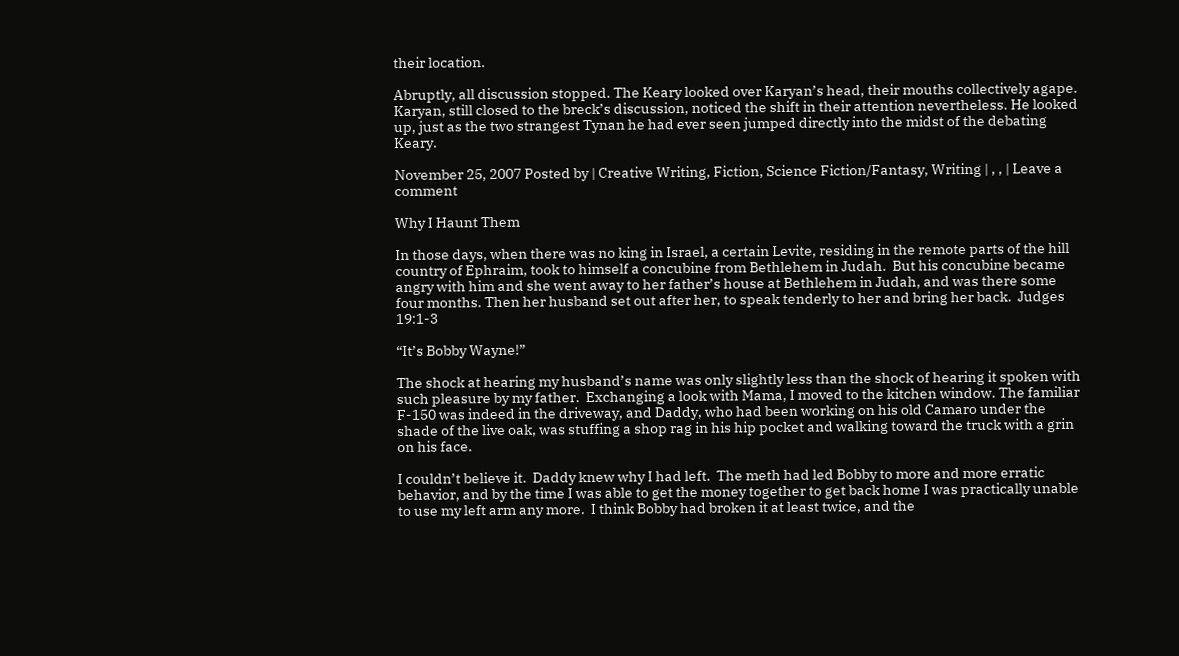their location.

Abruptly, all discussion stopped. The Keary looked over Karyan’s head, their mouths collectively agape. Karyan, still closed to the breck’s discussion, noticed the shift in their attention nevertheless. He looked up, just as the two strangest Tynan he had ever seen jumped directly into the midst of the debating Keary.

November 25, 2007 Posted by | Creative Writing, Fiction, Science Fiction/Fantasy, Writing | , , | Leave a comment

Why I Haunt Them

In those days, when there was no king in Israel, a certain Levite, residing in the remote parts of the hill country of Ephraim, took to himself a concubine from Bethlehem in Judah.  But his concubine became angry with him and she went away to her father’s house at Bethlehem in Judah, and was there some four months. Then her husband set out after her, to speak tenderly to her and bring her back.  Judges 19:1-3

“It’s Bobby Wayne!”

The shock at hearing my husband’s name was only slightly less than the shock of hearing it spoken with such pleasure by my father.  Exchanging a look with Mama, I moved to the kitchen window. The familiar F-150 was indeed in the driveway, and Daddy, who had been working on his old Camaro under the shade of the live oak, was stuffing a shop rag in his hip pocket and walking toward the truck with a grin on his face.

I couldn’t believe it.  Daddy knew why I had left.  The meth had led Bobby to more and more erratic behavior, and by the time I was able to get the money together to get back home I was practically unable to use my left arm any more.  I think Bobby had broken it at least twice, and the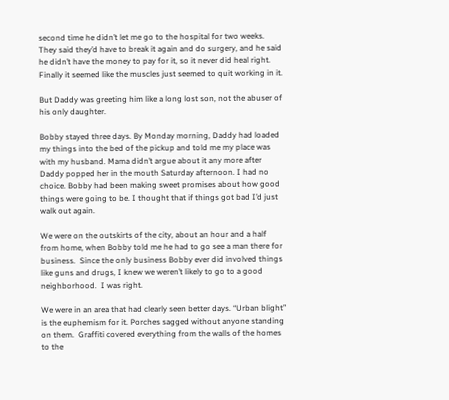second time he didn’t let me go to the hospital for two weeks.  They said they’d have to break it again and do surgery, and he said he didn’t have the money to pay for it, so it never did heal right. Finally it seemed like the muscles just seemed to quit working in it.

But Daddy was greeting him like a long lost son, not the abuser of his only daughter.

Bobby stayed three days. By Monday morning, Daddy had loaded my things into the bed of the pickup and told me my place was with my husband. Mama didn’t argue about it any more after Daddy popped her in the mouth Saturday afternoon. I had no choice. Bobby had been making sweet promises about how good things were going to be. I thought that if things got bad I’d just walk out again.

We were on the outskirts of the city, about an hour and a half from home, when Bobby told me he had to go see a man there for business.  Since the only business Bobby ever did involved things like guns and drugs, I knew we weren’t likely to go to a good neighborhood.  I was right.

We were in an area that had clearly seen better days. “Urban blight” is the euphemism for it. Porches sagged without anyone standing on them.  Graffiti covered everything from the walls of the homes to the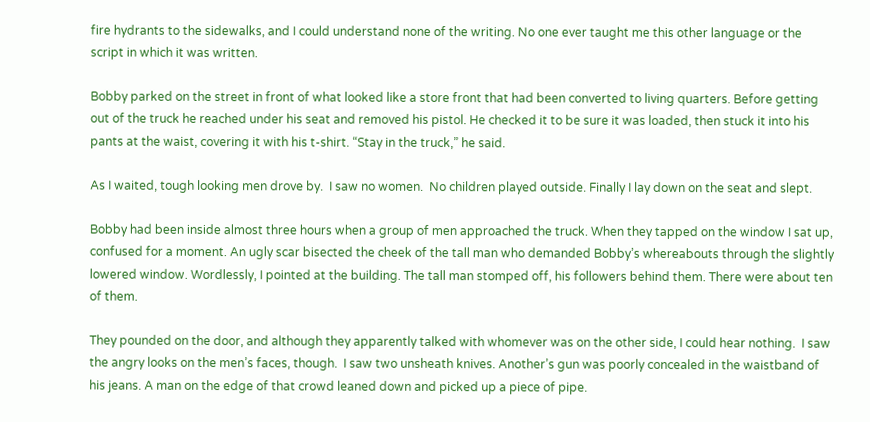fire hydrants to the sidewalks, and I could understand none of the writing. No one ever taught me this other language or the script in which it was written.

Bobby parked on the street in front of what looked like a store front that had been converted to living quarters. Before getting out of the truck he reached under his seat and removed his pistol. He checked it to be sure it was loaded, then stuck it into his pants at the waist, covering it with his t-shirt. “Stay in the truck,” he said.

As I waited, tough looking men drove by.  I saw no women.  No children played outside. Finally I lay down on the seat and slept.

Bobby had been inside almost three hours when a group of men approached the truck. When they tapped on the window I sat up, confused for a moment. An ugly scar bisected the cheek of the tall man who demanded Bobby’s whereabouts through the slightly lowered window. Wordlessly, I pointed at the building. The tall man stomped off, his followers behind them. There were about ten of them.

They pounded on the door, and although they apparently talked with whomever was on the other side, I could hear nothing.  I saw the angry looks on the men’s faces, though.  I saw two unsheath knives. Another’s gun was poorly concealed in the waistband of his jeans. A man on the edge of that crowd leaned down and picked up a piece of pipe.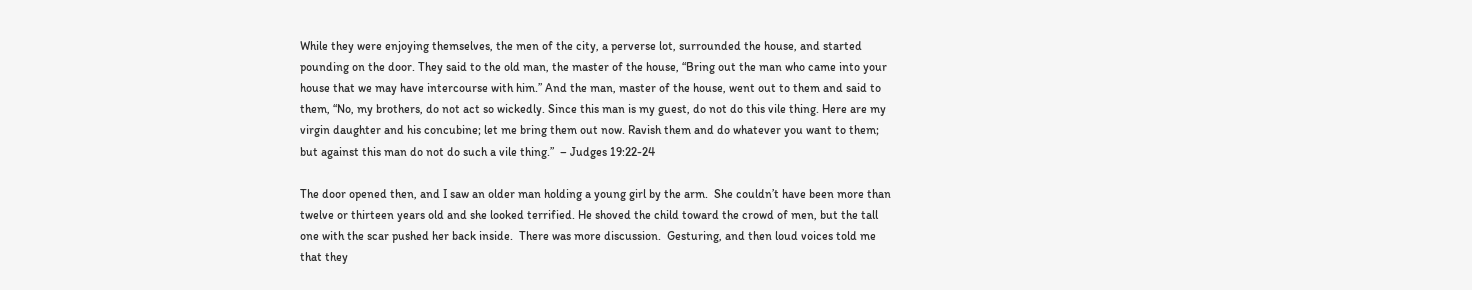While they were enjoying themselves, the men of the city, a perverse lot, surrounded the house, and started pounding on the door. They said to the old man, the master of the house, “Bring out the man who came into your house that we may have intercourse with him.” And the man, master of the house, went out to them and said to them, “No, my brothers, do not act so wickedly. Since this man is my guest, do not do this vile thing. Here are my virgin daughter and his concubine; let me bring them out now. Ravish them and do whatever you want to them; but against this man do not do such a vile thing.”  – Judges 19:22-24

The door opened then, and I saw an older man holding a young girl by the arm.  She couldn’t have been more than twelve or thirteen years old and she looked terrified. He shoved the child toward the crowd of men, but the tall one with the scar pushed her back inside.  There was more discussion.  Gesturing, and then loud voices told me that they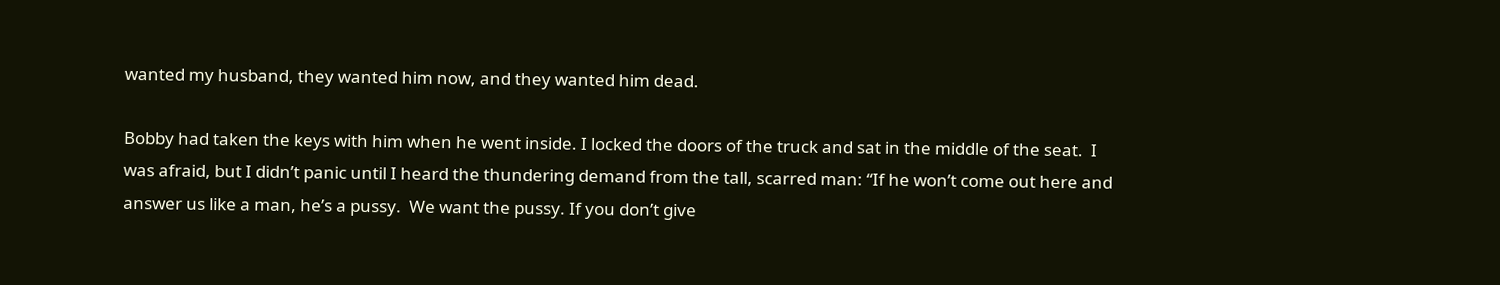wanted my husband, they wanted him now, and they wanted him dead.

Bobby had taken the keys with him when he went inside. I locked the doors of the truck and sat in the middle of the seat.  I was afraid, but I didn’t panic until I heard the thundering demand from the tall, scarred man: “If he won’t come out here and answer us like a man, he’s a pussy.  We want the pussy. If you don’t give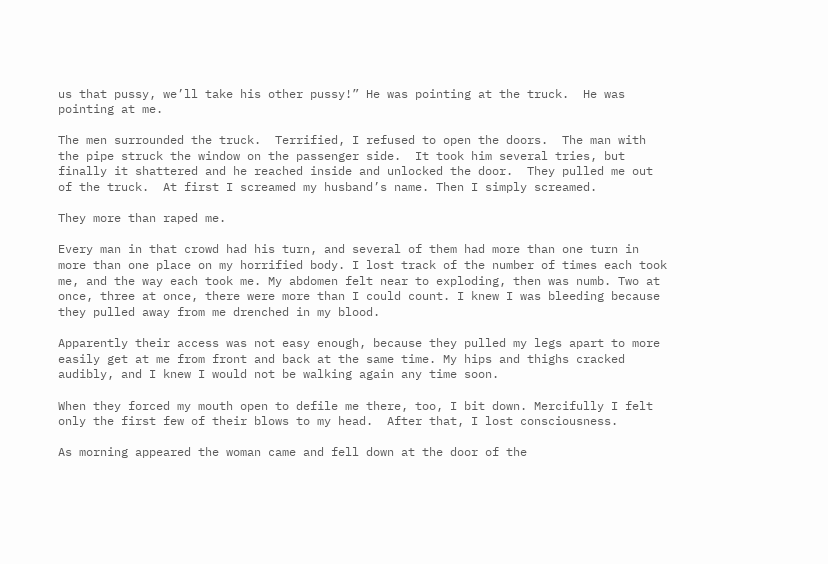us that pussy, we’ll take his other pussy!” He was pointing at the truck.  He was pointing at me.

The men surrounded the truck.  Terrified, I refused to open the doors.  The man with the pipe struck the window on the passenger side.  It took him several tries, but finally it shattered and he reached inside and unlocked the door.  They pulled me out of the truck.  At first I screamed my husband’s name. Then I simply screamed.

They more than raped me.

Every man in that crowd had his turn, and several of them had more than one turn in more than one place on my horrified body. I lost track of the number of times each took me, and the way each took me. My abdomen felt near to exploding, then was numb. Two at once, three at once, there were more than I could count. I knew I was bleeding because they pulled away from me drenched in my blood.

Apparently their access was not easy enough, because they pulled my legs apart to more easily get at me from front and back at the same time. My hips and thighs cracked audibly, and I knew I would not be walking again any time soon.

When they forced my mouth open to defile me there, too, I bit down. Mercifully I felt only the first few of their blows to my head.  After that, I lost consciousness.

As morning appeared the woman came and fell down at the door of the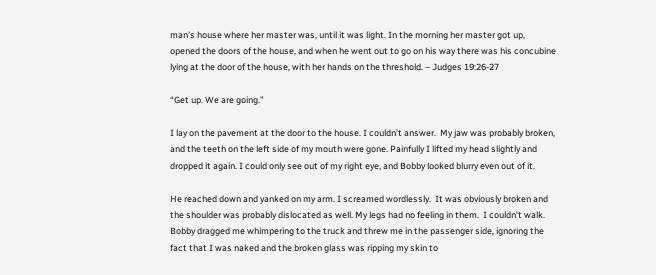man’s house where her master was, until it was light. In the morning her master got up, opened the doors of the house, and when he went out to go on his way there was his concubine lying at the door of the house, with her hands on the threshold. – Judges 19:26-27

“Get up. We are going.”

I lay on the pavement at the door to the house. I couldn’t answer.  My jaw was probably broken, and the teeth on the left side of my mouth were gone. Painfully I lifted my head slightly and dropped it again. I could only see out of my right eye, and Bobby looked blurry even out of it.

He reached down and yanked on my arm. I screamed wordlessly.  It was obviously broken and the shoulder was probably dislocated as well. My legs had no feeling in them.  I couldn’t walk.  Bobby dragged me whimpering to the truck and threw me in the passenger side, ignoring the fact that I was naked and the broken glass was ripping my skin to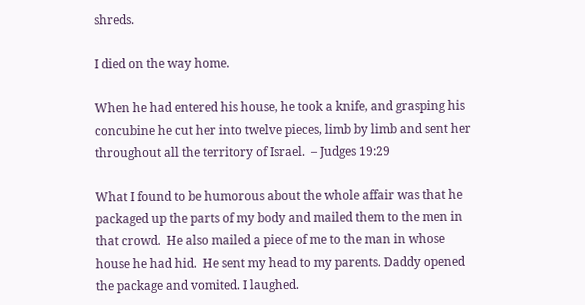shreds.

I died on the way home.

When he had entered his house, he took a knife, and grasping his concubine he cut her into twelve pieces, limb by limb and sent her throughout all the territory of Israel.  – Judges 19:29

What I found to be humorous about the whole affair was that he packaged up the parts of my body and mailed them to the men in that crowd.  He also mailed a piece of me to the man in whose house he had hid.  He sent my head to my parents. Daddy opened the package and vomited. I laughed.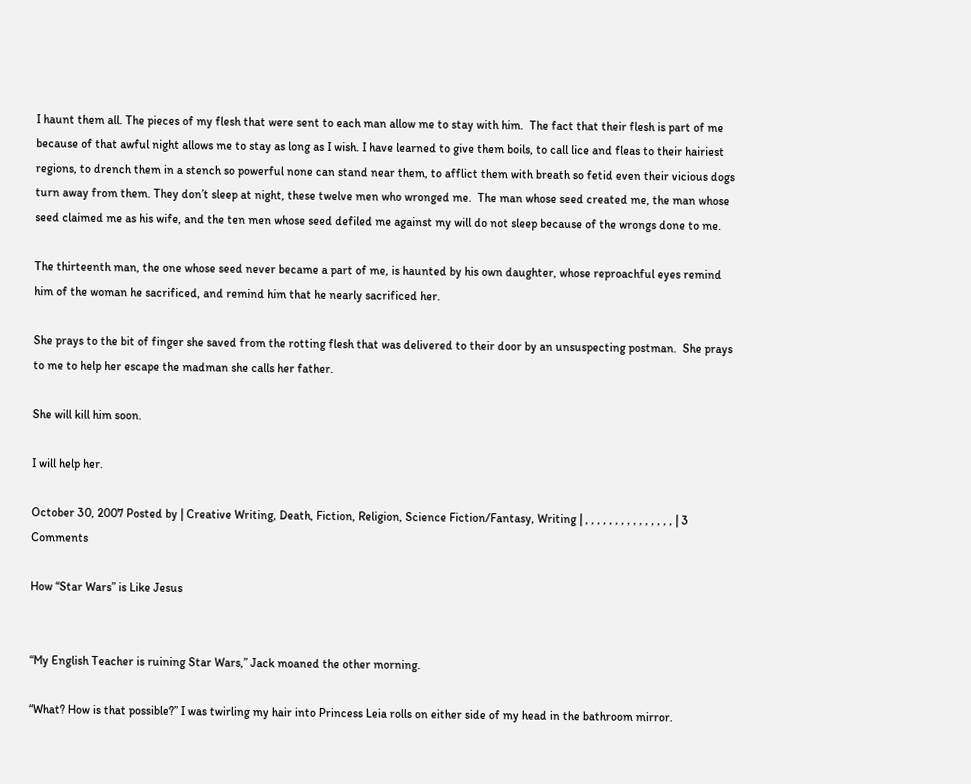I haunt them all. The pieces of my flesh that were sent to each man allow me to stay with him.  The fact that their flesh is part of me because of that awful night allows me to stay as long as I wish. I have learned to give them boils, to call lice and fleas to their hairiest regions, to drench them in a stench so powerful none can stand near them, to afflict them with breath so fetid even their vicious dogs turn away from them. They don’t sleep at night, these twelve men who wronged me.  The man whose seed created me, the man whose seed claimed me as his wife, and the ten men whose seed defiled me against my will do not sleep because of the wrongs done to me.

The thirteenth man, the one whose seed never became a part of me, is haunted by his own daughter, whose reproachful eyes remind him of the woman he sacrificed, and remind him that he nearly sacrificed her.

She prays to the bit of finger she saved from the rotting flesh that was delivered to their door by an unsuspecting postman.  She prays to me to help her escape the madman she calls her father.

She will kill him soon.

I will help her.

October 30, 2007 Posted by | Creative Writing, Death, Fiction, Religion, Science Fiction/Fantasy, Writing | , , , , , , , , , , , , , , , | 3 Comments

How “Star Wars” is Like Jesus


“My English Teacher is ruining Star Wars,” Jack moaned the other morning.

“What? How is that possible?” I was twirling my hair into Princess Leia rolls on either side of my head in the bathroom mirror.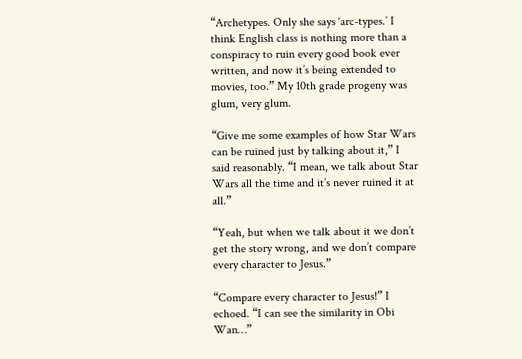“Archetypes. Only she says ‘arc-types.’ I think English class is nothing more than a conspiracy to ruin every good book ever written, and now it’s being extended to movies, too.” My 10th grade progeny was glum, very glum.

“Give me some examples of how Star Wars can be ruined just by talking about it,” I said reasonably. “I mean, we talk about Star Wars all the time and it’s never ruined it at all.”

“Yeah, but when we talk about it we don’t get the story wrong, and we don’t compare every character to Jesus.”

“Compare every character to Jesus!” I echoed. “I can see the similarity in Obi Wan…”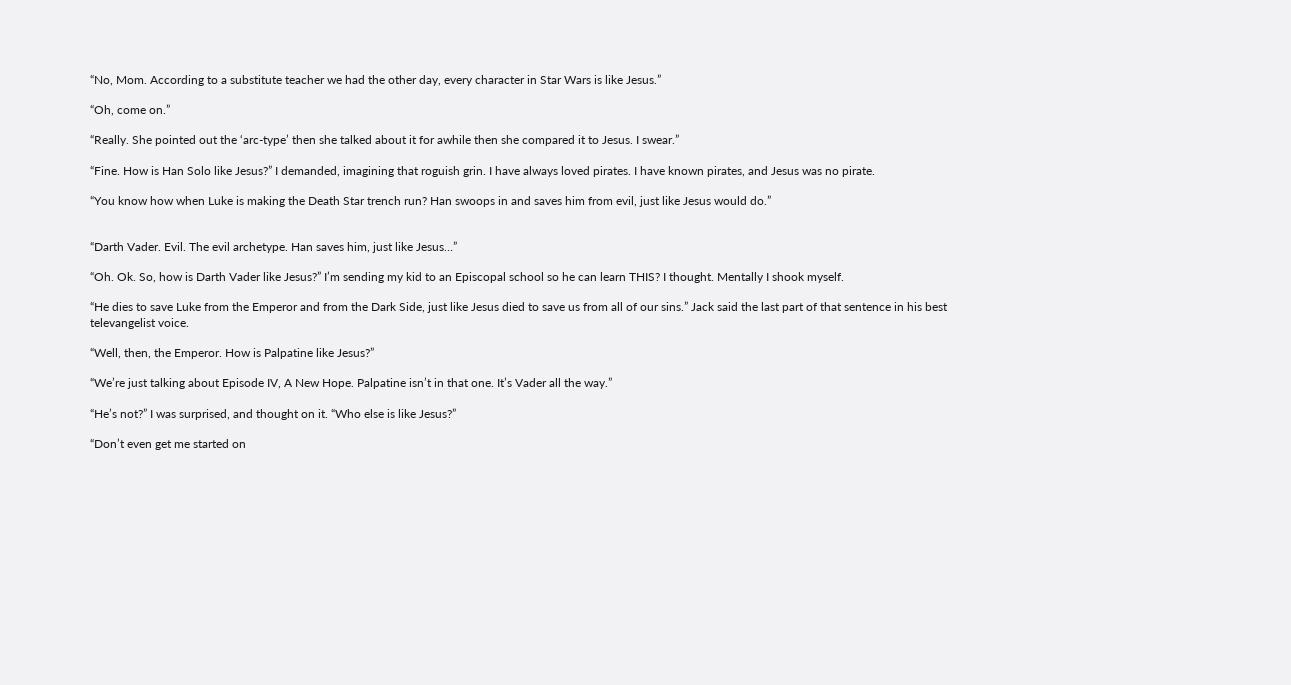“No, Mom. According to a substitute teacher we had the other day, every character in Star Wars is like Jesus.”

“Oh, come on.”

“Really. She pointed out the ‘arc-type’ then she talked about it for awhile then she compared it to Jesus. I swear.”

“Fine. How is Han Solo like Jesus?” I demanded, imagining that roguish grin. I have always loved pirates. I have known pirates, and Jesus was no pirate.

“You know how when Luke is making the Death Star trench run? Han swoops in and saves him from evil, just like Jesus would do.”


“Darth Vader. Evil. The evil archetype. Han saves him, just like Jesus…”

“Oh. Ok. So, how is Darth Vader like Jesus?” I’m sending my kid to an Episcopal school so he can learn THIS? I thought. Mentally I shook myself.

“He dies to save Luke from the Emperor and from the Dark Side, just like Jesus died to save us from all of our sins.” Jack said the last part of that sentence in his best televangelist voice.

“Well, then, the Emperor. How is Palpatine like Jesus?”

“We’re just talking about Episode IV, A New Hope. Palpatine isn’t in that one. It’s Vader all the way.”

“He’s not?” I was surprised, and thought on it. “Who else is like Jesus?”

“Don’t even get me started on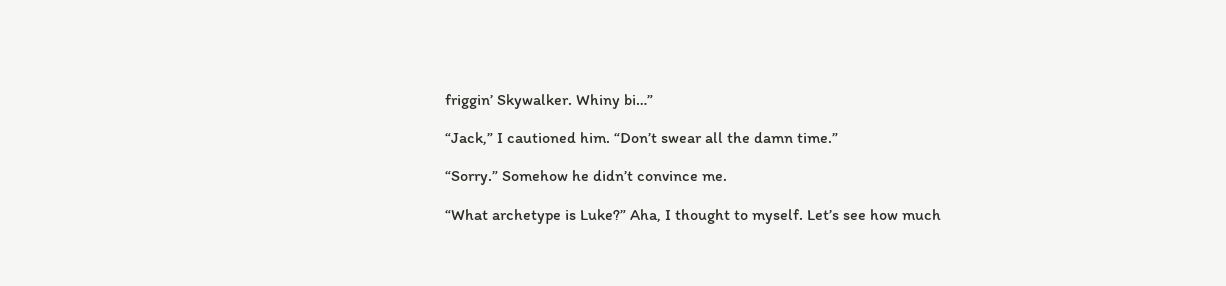friggin’ Skywalker. Whiny bi…”

“Jack,” I cautioned him. “Don’t swear all the damn time.”

“Sorry.” Somehow he didn’t convince me.

“What archetype is Luke?” Aha, I thought to myself. Let’s see how much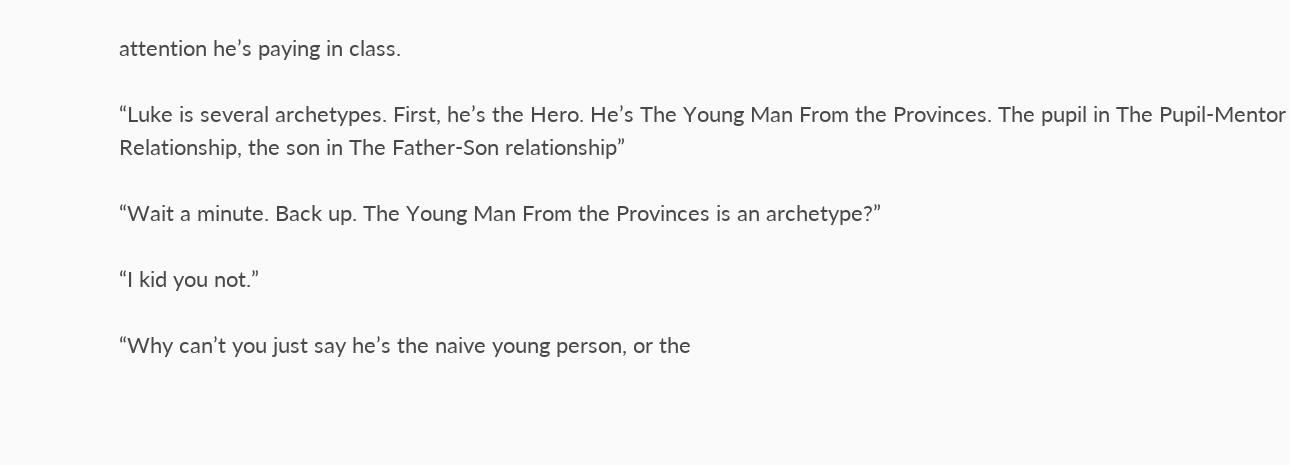attention he’s paying in class.

“Luke is several archetypes. First, he’s the Hero. He’s The Young Man From the Provinces. The pupil in The Pupil-Mentor Relationship, the son in The Father-Son relationship”

“Wait a minute. Back up. The Young Man From the Provinces is an archetype?”

“I kid you not.”

“Why can’t you just say he’s the naive young person, or the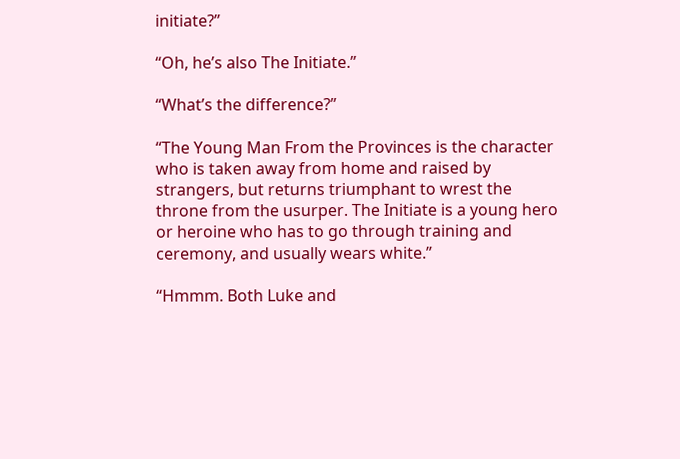initiate?”

“Oh, he’s also The Initiate.”

“What’s the difference?”

“The Young Man From the Provinces is the character who is taken away from home and raised by strangers, but returns triumphant to wrest the throne from the usurper. The Initiate is a young hero or heroine who has to go through training and ceremony, and usually wears white.”

“Hmmm. Both Luke and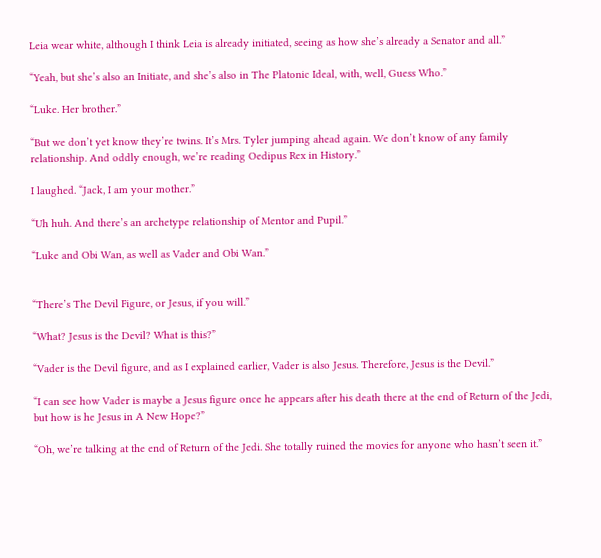Leia wear white, although I think Leia is already initiated, seeing as how she’s already a Senator and all.”

“Yeah, but she’s also an Initiate, and she’s also in The Platonic Ideal, with, well, Guess Who.”

“Luke. Her brother.”

“But we don’t yet know they’re twins. It’s Mrs. Tyler jumping ahead again. We don’t know of any family relationship. And oddly enough, we’re reading Oedipus Rex in History.”

I laughed. “Jack, I am your mother.”

“Uh huh. And there’s an archetype relationship of Mentor and Pupil.”

“Luke and Obi Wan, as well as Vader and Obi Wan.”


“There’s The Devil Figure, or Jesus, if you will.”

“What? Jesus is the Devil? What is this?”

“Vader is the Devil figure, and as I explained earlier, Vader is also Jesus. Therefore, Jesus is the Devil.”

“I can see how Vader is maybe a Jesus figure once he appears after his death there at the end of Return of the Jedi, but how is he Jesus in A New Hope?”

“Oh, we’re talking at the end of Return of the Jedi. She totally ruined the movies for anyone who hasn’t seen it.”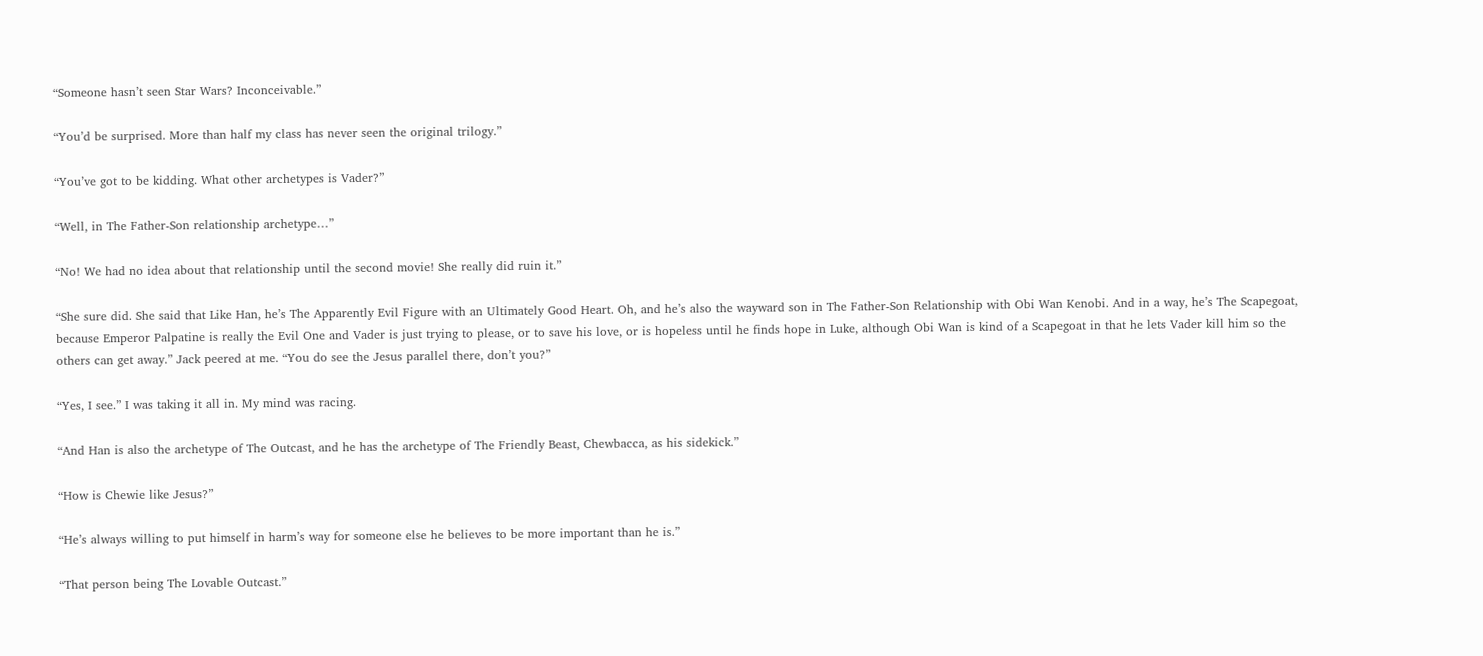“Someone hasn’t seen Star Wars? Inconceivable.”

“You’d be surprised. More than half my class has never seen the original trilogy.”

“You’ve got to be kidding. What other archetypes is Vader?”

“Well, in The Father-Son relationship archetype…”

“No! We had no idea about that relationship until the second movie! She really did ruin it.”

“She sure did. She said that Like Han, he’s The Apparently Evil Figure with an Ultimately Good Heart. Oh, and he’s also the wayward son in The Father-Son Relationship with Obi Wan Kenobi. And in a way, he’s The Scapegoat, because Emperor Palpatine is really the Evil One and Vader is just trying to please, or to save his love, or is hopeless until he finds hope in Luke, although Obi Wan is kind of a Scapegoat in that he lets Vader kill him so the others can get away.” Jack peered at me. “You do see the Jesus parallel there, don’t you?”

“Yes, I see.” I was taking it all in. My mind was racing.

“And Han is also the archetype of The Outcast, and he has the archetype of The Friendly Beast, Chewbacca, as his sidekick.”

“How is Chewie like Jesus?”

“He’s always willing to put himself in harm’s way for someone else he believes to be more important than he is.”

“That person being The Lovable Outcast.”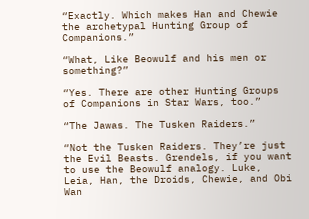“Exactly. Which makes Han and Chewie the archetypal Hunting Group of Companions.”

“What, Like Beowulf and his men or something?”

“Yes. There are other Hunting Groups of Companions in Star Wars, too.”

“The Jawas. The Tusken Raiders.”

“Not the Tusken Raiders. They’re just the Evil Beasts. Grendels, if you want to use the Beowulf analogy. Luke, Leia, Han, the Droids, Chewie, and Obi Wan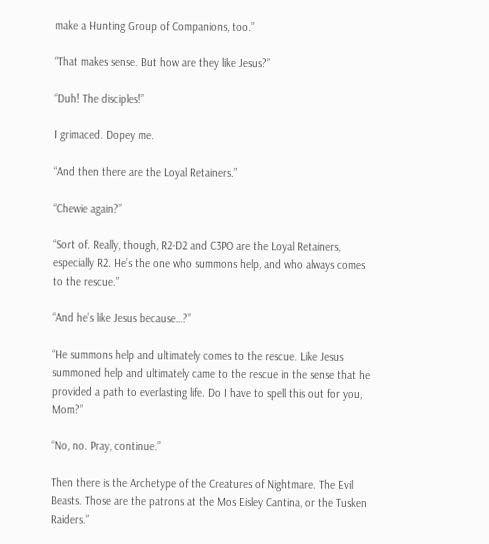make a Hunting Group of Companions, too.”

“That makes sense. But how are they like Jesus?”

“Duh! The disciples!”

I grimaced. Dopey me.

“And then there are the Loyal Retainers.”

“Chewie again?”

“Sort of. Really, though, R2-D2 and C3PO are the Loyal Retainers, especially R2. He’s the one who summons help, and who always comes to the rescue.”

“And he’s like Jesus because…?”

“He summons help and ultimately comes to the rescue. Like Jesus summoned help and ultimately came to the rescue in the sense that he provided a path to everlasting life. Do I have to spell this out for you, Mom?”

“No, no. Pray, continue.”

Then there is the Archetype of the Creatures of Nightmare. The Evil Beasts. Those are the patrons at the Mos Eisley Cantina, or the Tusken Raiders.”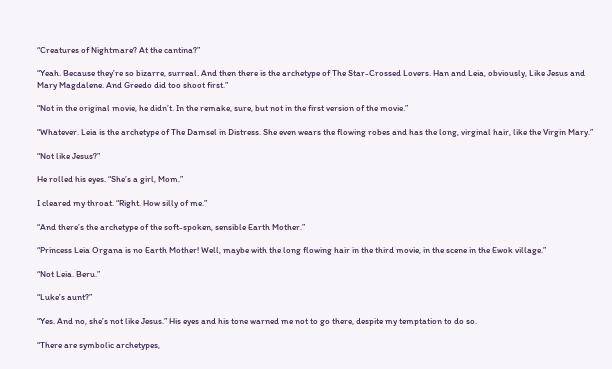“Creatures of Nightmare? At the cantina?”

“Yeah. Because they’re so bizarre, surreal. And then there is the archetype of The Star-Crossed Lovers. Han and Leia, obviously, Like Jesus and Mary Magdalene. And Greedo did too shoot first.”

“Not in the original movie, he didn’t. In the remake, sure, but not in the first version of the movie.”

“Whatever. Leia is the archetype of The Damsel in Distress. She even wears the flowing robes and has the long, virginal hair, like the Virgin Mary.”

“Not like Jesus?”

He rolled his eyes. “She’s a girl, Mom.”

I cleared my throat. “Right. How silly of me.”

“And there’s the archetype of the soft-spoken, sensible Earth Mother.”

“Princess Leia Organa is no Earth Mother! Well, maybe with the long flowing hair in the third movie, in the scene in the Ewok village.”

“Not Leia. Beru.”

“Luke’s aunt?”

“Yes. And no, she’s not like Jesus.” His eyes and his tone warned me not to go there, despite my temptation to do so.

“There are symbolic archetypes,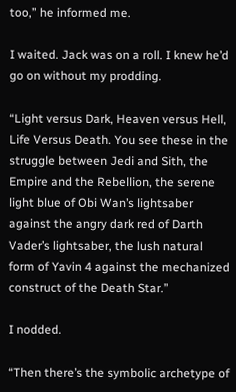too,” he informed me.

I waited. Jack was on a roll. I knew he’d go on without my prodding.

“Light versus Dark, Heaven versus Hell, Life Versus Death. You see these in the struggle between Jedi and Sith, the Empire and the Rebellion, the serene light blue of Obi Wan’s lightsaber against the angry dark red of Darth Vader’s lightsaber, the lush natural form of Yavin 4 against the mechanized construct of the Death Star.”

I nodded.

“Then there’s the symbolic archetype of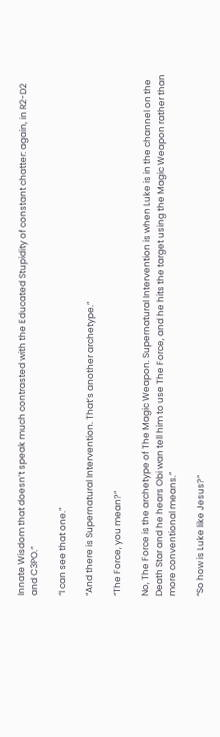Innate Wisdom that doesn’t speak much contrasted with the Educated Stupidity of constant chatter: again, in R2-D2 and C3PO.”

“I can see that one.”

“And there is Supernatural Intervention. That’s another archetype.”

“The Force, you mean?”

No, The Force is the archetype of The Magic Weapon. Supernatural Intervention is when Luke is in the channel on the Death Star and he hears Obi wan tell him to use The Force, and he hits the target using the Magic Weapon rather than more conventional means.”

“So how is Luke like Jesus?”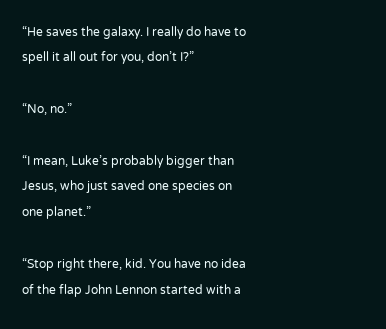“He saves the galaxy. I really do have to spell it all out for you, don’t I?”

“No, no.”

“I mean, Luke’s probably bigger than Jesus, who just saved one species on one planet.”

“Stop right there, kid. You have no idea of the flap John Lennon started with a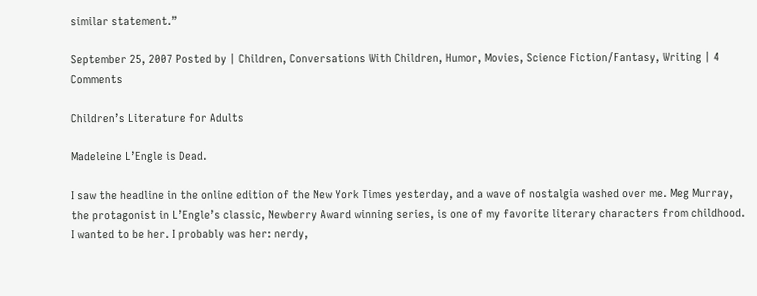similar statement.”

September 25, 2007 Posted by | Children, Conversations With Children, Humor, Movies, Science Fiction/Fantasy, Writing | 4 Comments

Children’s Literature for Adults

Madeleine L’Engle is Dead.

I saw the headline in the online edition of the New York Times yesterday, and a wave of nostalgia washed over me. Meg Murray, the protagonist in L’Engle’s classic, Newberry Award winning series, is one of my favorite literary characters from childhood. I wanted to be her. I probably was her: nerdy,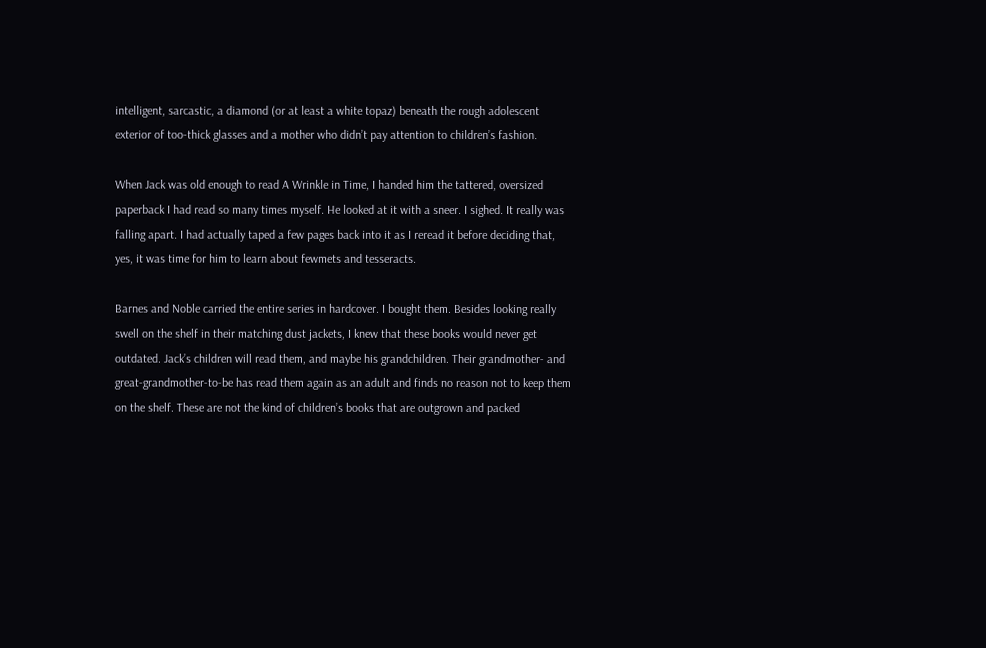intelligent, sarcastic, a diamond (or at least a white topaz) beneath the rough adolescent exterior of too-thick glasses and a mother who didn’t pay attention to children’s fashion.

When Jack was old enough to read A Wrinkle in Time, I handed him the tattered, oversized paperback I had read so many times myself. He looked at it with a sneer. I sighed. It really was falling apart. I had actually taped a few pages back into it as I reread it before deciding that, yes, it was time for him to learn about fewmets and tesseracts.

Barnes and Noble carried the entire series in hardcover. I bought them. Besides looking really swell on the shelf in their matching dust jackets, I knew that these books would never get outdated. Jack’s children will read them, and maybe his grandchildren. Their grandmother- and great-grandmother-to-be has read them again as an adult and finds no reason not to keep them on the shelf. These are not the kind of children’s books that are outgrown and packed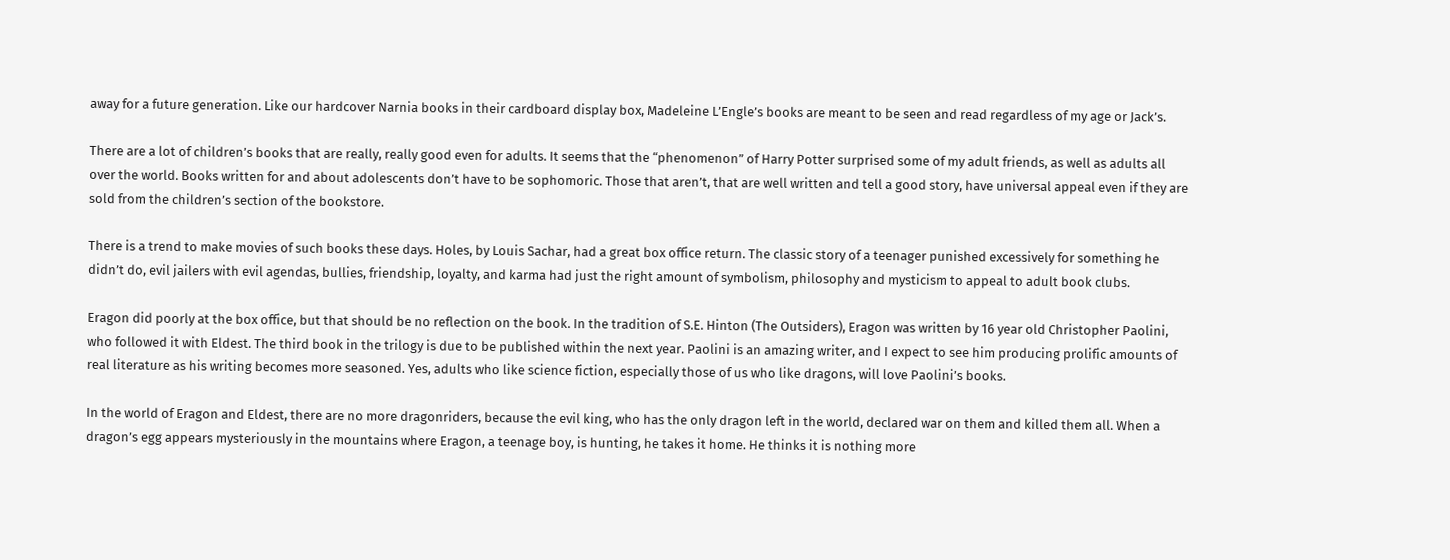away for a future generation. Like our hardcover Narnia books in their cardboard display box, Madeleine L’Engle’s books are meant to be seen and read regardless of my age or Jack’s.

There are a lot of children’s books that are really, really good even for adults. It seems that the “phenomenon” of Harry Potter surprised some of my adult friends, as well as adults all over the world. Books written for and about adolescents don’t have to be sophomoric. Those that aren’t, that are well written and tell a good story, have universal appeal even if they are sold from the children’s section of the bookstore.

There is a trend to make movies of such books these days. Holes, by Louis Sachar, had a great box office return. The classic story of a teenager punished excessively for something he didn’t do, evil jailers with evil agendas, bullies, friendship, loyalty, and karma had just the right amount of symbolism, philosophy and mysticism to appeal to adult book clubs.

Eragon did poorly at the box office, but that should be no reflection on the book. In the tradition of S.E. Hinton (The Outsiders), Eragon was written by 16 year old Christopher Paolini, who followed it with Eldest. The third book in the trilogy is due to be published within the next year. Paolini is an amazing writer, and I expect to see him producing prolific amounts of real literature as his writing becomes more seasoned. Yes, adults who like science fiction, especially those of us who like dragons, will love Paolini’s books.

In the world of Eragon and Eldest, there are no more dragonriders, because the evil king, who has the only dragon left in the world, declared war on them and killed them all. When a dragon’s egg appears mysteriously in the mountains where Eragon, a teenage boy, is hunting, he takes it home. He thinks it is nothing more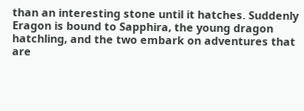than an interesting stone until it hatches. Suddenly Eragon is bound to Sapphira, the young dragon hatchling, and the two embark on adventures that are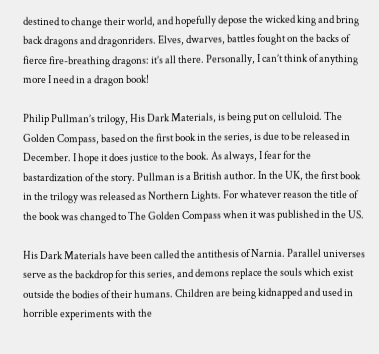destined to change their world, and hopefully depose the wicked king and bring back dragons and dragonriders. Elves, dwarves, battles fought on the backs of fierce fire-breathing dragons: it’s all there. Personally, I can’t think of anything more I need in a dragon book!

Philip Pullman’s trilogy, His Dark Materials, is being put on celluloid. The Golden Compass, based on the first book in the series, is due to be released in December. I hope it does justice to the book. As always, I fear for the bastardization of the story. Pullman is a British author. In the UK, the first book in the trilogy was released as Northern Lights. For whatever reason the title of the book was changed to The Golden Compass when it was published in the US.

His Dark Materials have been called the antithesis of Narnia. Parallel universes serve as the backdrop for this series, and demons replace the souls which exist outside the bodies of their humans. Children are being kidnapped and used in horrible experiments with the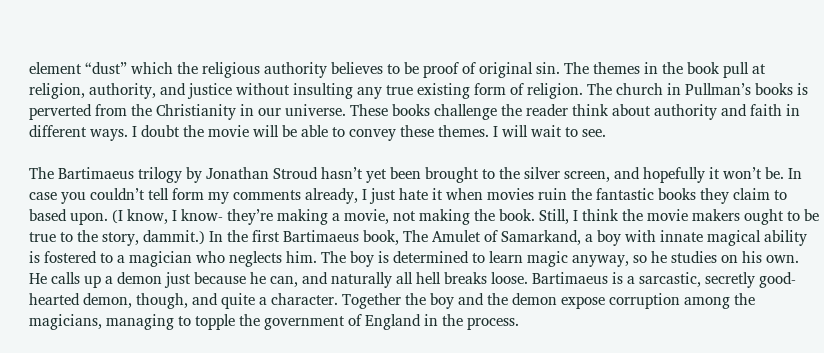element “dust” which the religious authority believes to be proof of original sin. The themes in the book pull at religion, authority, and justice without insulting any true existing form of religion. The church in Pullman’s books is perverted from the Christianity in our universe. These books challenge the reader think about authority and faith in different ways. I doubt the movie will be able to convey these themes. I will wait to see.

The Bartimaeus trilogy by Jonathan Stroud hasn’t yet been brought to the silver screen, and hopefully it won’t be. In case you couldn’t tell form my comments already, I just hate it when movies ruin the fantastic books they claim to based upon. (I know, I know- they’re making a movie, not making the book. Still, I think the movie makers ought to be true to the story, dammit.) In the first Bartimaeus book, The Amulet of Samarkand, a boy with innate magical ability is fostered to a magician who neglects him. The boy is determined to learn magic anyway, so he studies on his own. He calls up a demon just because he can, and naturally all hell breaks loose. Bartimaeus is a sarcastic, secretly good-hearted demon, though, and quite a character. Together the boy and the demon expose corruption among the magicians, managing to topple the government of England in the process.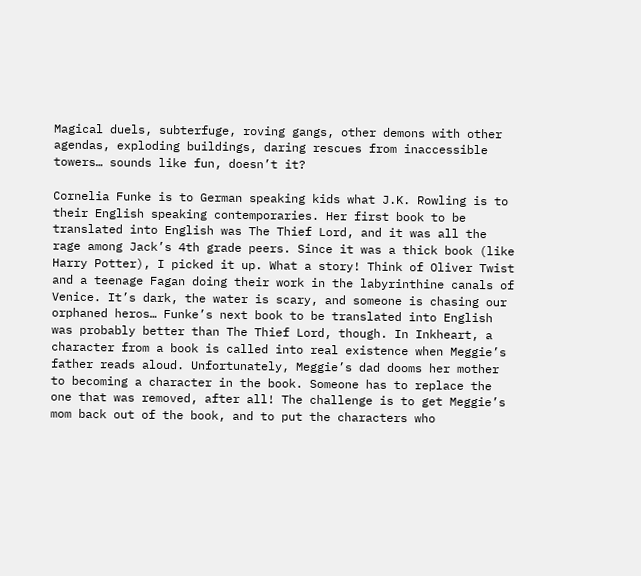Magical duels, subterfuge, roving gangs, other demons with other agendas, exploding buildings, daring rescues from inaccessible towers… sounds like fun, doesn’t it?

Cornelia Funke is to German speaking kids what J.K. Rowling is to their English speaking contemporaries. Her first book to be translated into English was The Thief Lord, and it was all the rage among Jack’s 4th grade peers. Since it was a thick book (like Harry Potter), I picked it up. What a story! Think of Oliver Twist and a teenage Fagan doing their work in the labyrinthine canals of Venice. It’s dark, the water is scary, and someone is chasing our orphaned heros… Funke’s next book to be translated into English was probably better than The Thief Lord, though. In Inkheart, a character from a book is called into real existence when Meggie’s father reads aloud. Unfortunately, Meggie’s dad dooms her mother to becoming a character in the book. Someone has to replace the one that was removed, after all! The challenge is to get Meggie’s mom back out of the book, and to put the characters who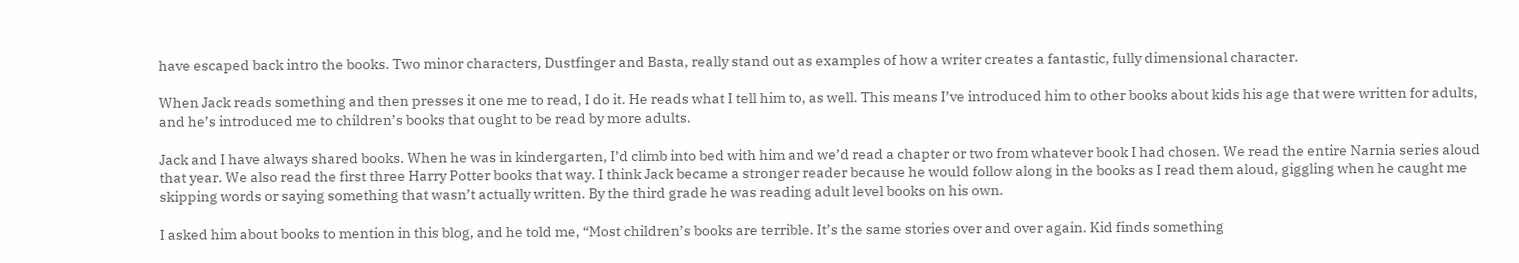have escaped back intro the books. Two minor characters, Dustfinger and Basta, really stand out as examples of how a writer creates a fantastic, fully dimensional character.

When Jack reads something and then presses it one me to read, I do it. He reads what I tell him to, as well. This means I’ve introduced him to other books about kids his age that were written for adults, and he’s introduced me to children’s books that ought to be read by more adults.

Jack and I have always shared books. When he was in kindergarten, I’d climb into bed with him and we’d read a chapter or two from whatever book I had chosen. We read the entire Narnia series aloud that year. We also read the first three Harry Potter books that way. I think Jack became a stronger reader because he would follow along in the books as I read them aloud, giggling when he caught me skipping words or saying something that wasn’t actually written. By the third grade he was reading adult level books on his own.

I asked him about books to mention in this blog, and he told me, “Most children’s books are terrible. It’s the same stories over and over again. Kid finds something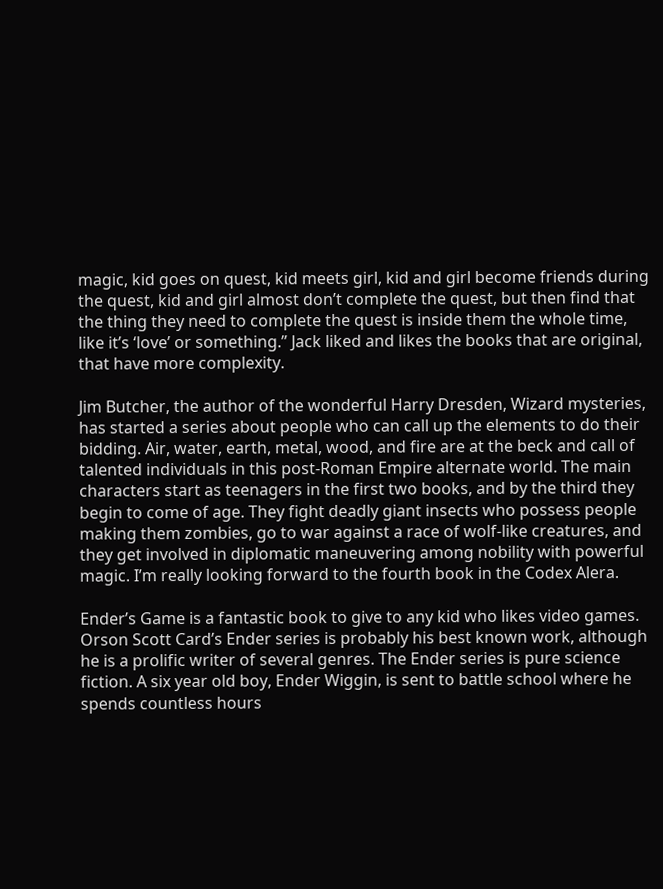magic, kid goes on quest, kid meets girl, kid and girl become friends during the quest, kid and girl almost don’t complete the quest, but then find that the thing they need to complete the quest is inside them the whole time, like it’s ‘love’ or something.” Jack liked and likes the books that are original, that have more complexity.

Jim Butcher, the author of the wonderful Harry Dresden, Wizard mysteries, has started a series about people who can call up the elements to do their bidding. Air, water, earth, metal, wood, and fire are at the beck and call of talented individuals in this post-Roman Empire alternate world. The main characters start as teenagers in the first two books, and by the third they begin to come of age. They fight deadly giant insects who possess people making them zombies, go to war against a race of wolf-like creatures, and they get involved in diplomatic maneuvering among nobility with powerful magic. I’m really looking forward to the fourth book in the Codex Alera.

Ender’s Game is a fantastic book to give to any kid who likes video games. Orson Scott Card’s Ender series is probably his best known work, although he is a prolific writer of several genres. The Ender series is pure science fiction. A six year old boy, Ender Wiggin, is sent to battle school where he spends countless hours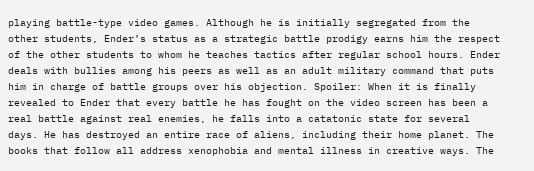playing battle-type video games. Although he is initially segregated from the other students, Ender’s status as a strategic battle prodigy earns him the respect of the other students to whom he teaches tactics after regular school hours. Ender deals with bullies among his peers as well as an adult military command that puts him in charge of battle groups over his objection. Spoiler: When it is finally revealed to Ender that every battle he has fought on the video screen has been a real battle against real enemies, he falls into a catatonic state for several days. He has destroyed an entire race of aliens, including their home planet. The books that follow all address xenophobia and mental illness in creative ways. The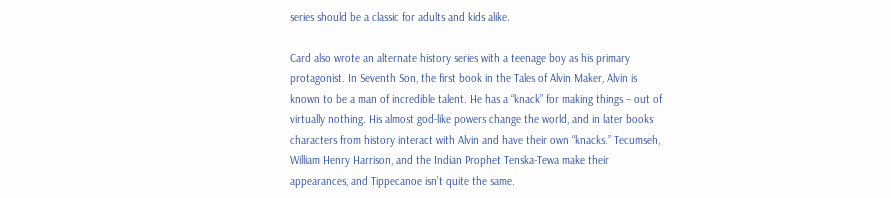series should be a classic for adults and kids alike.

Card also wrote an alternate history series with a teenage boy as his primary protagonist. In Seventh Son, the first book in the Tales of Alvin Maker, Alvin is known to be a man of incredible talent. He has a “knack” for making things – out of virtually nothing. His almost god-like powers change the world, and in later books characters from history interact with Alvin and have their own “knacks.” Tecumseh, William Henry Harrison, and the Indian Prophet Tenska-Tewa make their appearances, and Tippecanoe isn’t quite the same.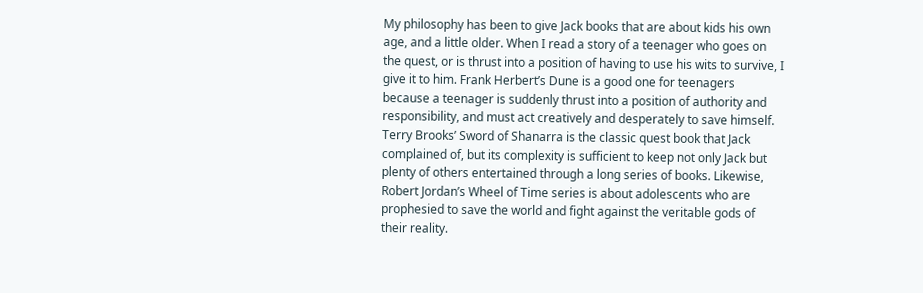My philosophy has been to give Jack books that are about kids his own age, and a little older. When I read a story of a teenager who goes on the quest, or is thrust into a position of having to use his wits to survive, I give it to him. Frank Herbert’s Dune is a good one for teenagers because a teenager is suddenly thrust into a position of authority and responsibility, and must act creatively and desperately to save himself. Terry Brooks’ Sword of Shanarra is the classic quest book that Jack complained of, but its complexity is sufficient to keep not only Jack but plenty of others entertained through a long series of books. Likewise, Robert Jordan’s Wheel of Time series is about adolescents who are prophesied to save the world and fight against the veritable gods of their reality.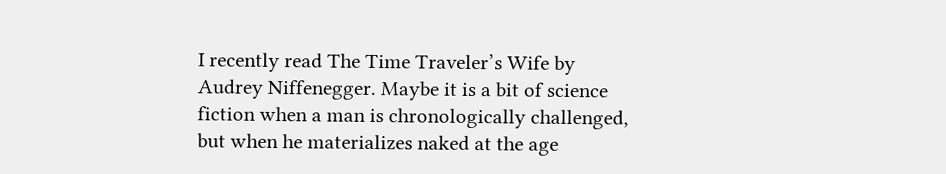I recently read The Time Traveler’s Wife by Audrey Niffenegger. Maybe it is a bit of science fiction when a man is chronologically challenged, but when he materializes naked at the age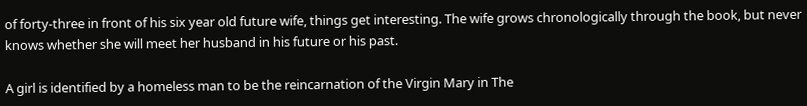of forty-three in front of his six year old future wife, things get interesting. The wife grows chronologically through the book, but never knows whether she will meet her husband in his future or his past.

A girl is identified by a homeless man to be the reincarnation of the Virgin Mary in The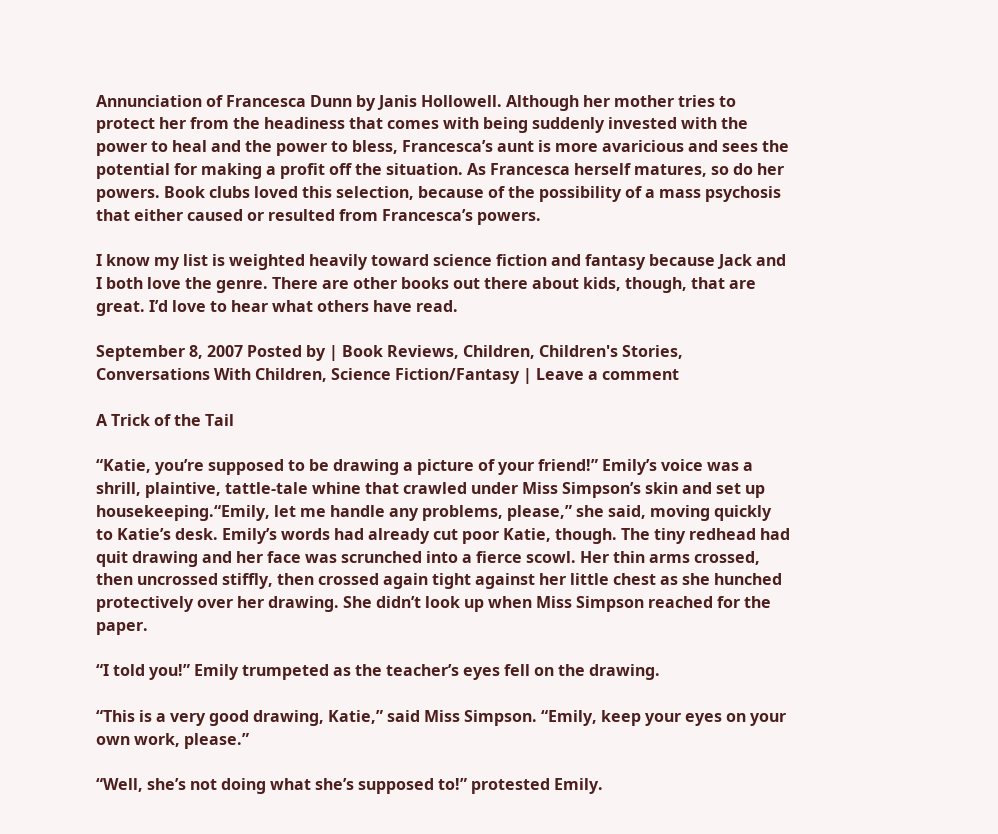Annunciation of Francesca Dunn by Janis Hollowell. Although her mother tries to protect her from the headiness that comes with being suddenly invested with the power to heal and the power to bless, Francesca’s aunt is more avaricious and sees the potential for making a profit off the situation. As Francesca herself matures, so do her powers. Book clubs loved this selection, because of the possibility of a mass psychosis that either caused or resulted from Francesca’s powers.

I know my list is weighted heavily toward science fiction and fantasy because Jack and I both love the genre. There are other books out there about kids, though, that are great. I’d love to hear what others have read.

September 8, 2007 Posted by | Book Reviews, Children, Children's Stories, Conversations With Children, Science Fiction/Fantasy | Leave a comment

A Trick of the Tail

“Katie, you’re supposed to be drawing a picture of your friend!” Emily’s voice was a shrill, plaintive, tattle-tale whine that crawled under Miss Simpson’s skin and set up housekeeping.“Emily, let me handle any problems, please,” she said, moving quickly to Katie’s desk. Emily’s words had already cut poor Katie, though. The tiny redhead had quit drawing and her face was scrunched into a fierce scowl. Her thin arms crossed, then uncrossed stiffly, then crossed again tight against her little chest as she hunched protectively over her drawing. She didn’t look up when Miss Simpson reached for the paper.

“I told you!” Emily trumpeted as the teacher’s eyes fell on the drawing.

“This is a very good drawing, Katie,” said Miss Simpson. “Emily, keep your eyes on your own work, please.”

“Well, she’s not doing what she’s supposed to!” protested Emily.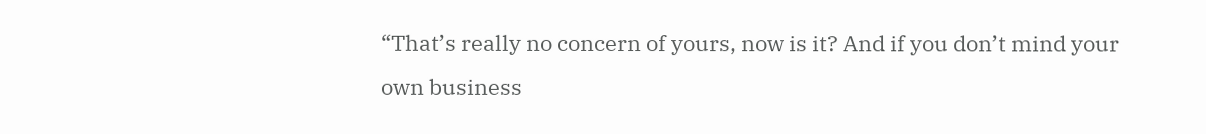“That’s really no concern of yours, now is it? And if you don’t mind your own business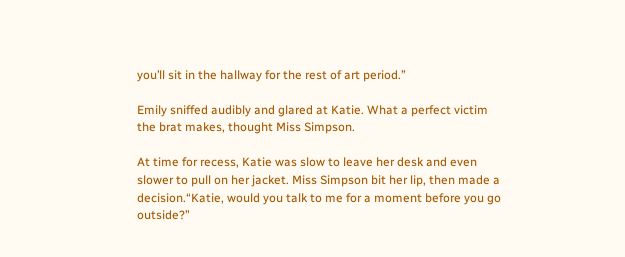you’ll sit in the hallway for the rest of art period.”

Emily sniffed audibly and glared at Katie. What a perfect victim the brat makes, thought Miss Simpson.

At time for recess, Katie was slow to leave her desk and even slower to pull on her jacket. Miss Simpson bit her lip, then made a decision.“Katie, would you talk to me for a moment before you go outside?”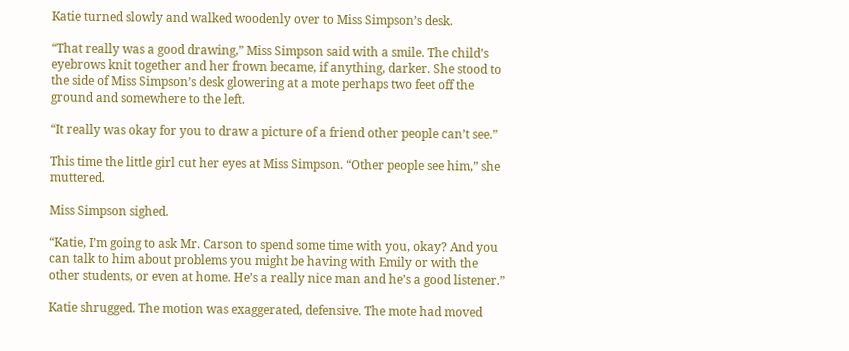Katie turned slowly and walked woodenly over to Miss Simpson’s desk.

“That really was a good drawing,” Miss Simpson said with a smile. The child’s eyebrows knit together and her frown became, if anything, darker. She stood to the side of Miss Simpson’s desk glowering at a mote perhaps two feet off the ground and somewhere to the left.

“It really was okay for you to draw a picture of a friend other people can’t see.”

This time the little girl cut her eyes at Miss Simpson. “Other people see him,” she muttered.

Miss Simpson sighed.

“Katie, I’m going to ask Mr. Carson to spend some time with you, okay? And you can talk to him about problems you might be having with Emily or with the other students, or even at home. He’s a really nice man and he’s a good listener.”

Katie shrugged. The motion was exaggerated, defensive. The mote had moved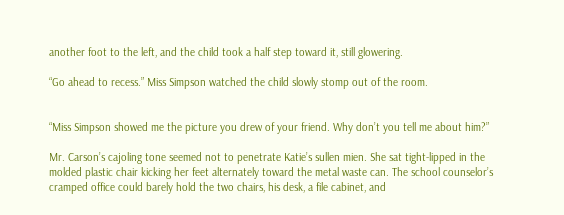another foot to the left, and the child took a half step toward it, still glowering.

“Go ahead to recess.” Miss Simpson watched the child slowly stomp out of the room.


“Miss Simpson showed me the picture you drew of your friend. Why don’t you tell me about him?”

Mr. Carson’s cajoling tone seemed not to penetrate Katie’s sullen mien. She sat tight-lipped in the molded plastic chair kicking her feet alternately toward the metal waste can. The school counselor’s cramped office could barely hold the two chairs, his desk, a file cabinet, and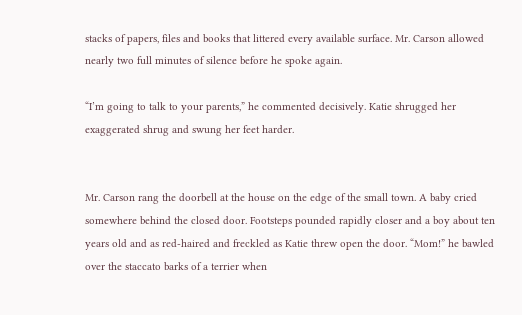stacks of papers, files and books that littered every available surface. Mr. Carson allowed nearly two full minutes of silence before he spoke again.

“I’m going to talk to your parents,” he commented decisively. Katie shrugged her exaggerated shrug and swung her feet harder.


Mr. Carson rang the doorbell at the house on the edge of the small town. A baby cried somewhere behind the closed door. Footsteps pounded rapidly closer and a boy about ten years old and as red-haired and freckled as Katie threw open the door. “Mom!” he bawled over the staccato barks of a terrier when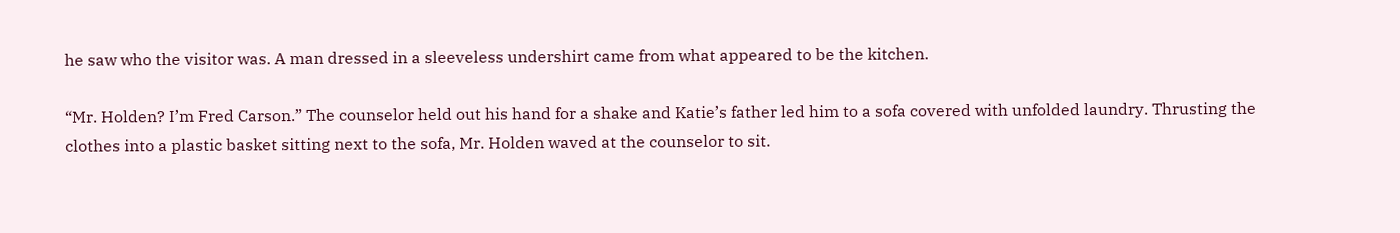he saw who the visitor was. A man dressed in a sleeveless undershirt came from what appeared to be the kitchen.

“Mr. Holden? I’m Fred Carson.” The counselor held out his hand for a shake and Katie’s father led him to a sofa covered with unfolded laundry. Thrusting the clothes into a plastic basket sitting next to the sofa, Mr. Holden waved at the counselor to sit.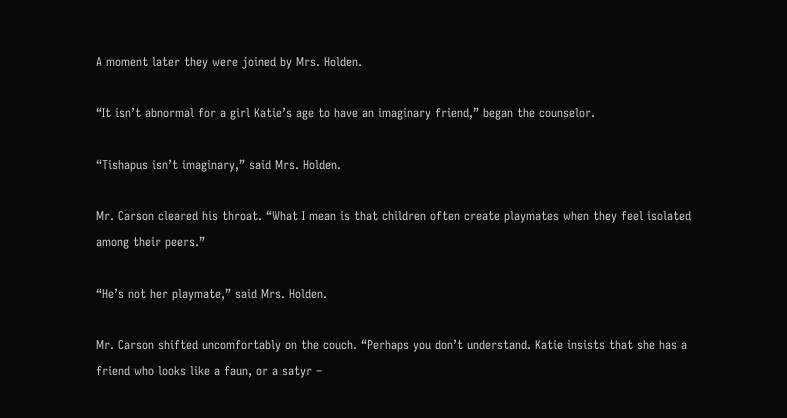A moment later they were joined by Mrs. Holden.

“It isn’t abnormal for a girl Katie’s age to have an imaginary friend,” began the counselor.

“Tishapus isn’t imaginary,” said Mrs. Holden.

Mr. Carson cleared his throat. “What I mean is that children often create playmates when they feel isolated among their peers.”

“He’s not her playmate,” said Mrs. Holden.

Mr. Carson shifted uncomfortably on the couch. “Perhaps you don’t understand. Katie insists that she has a friend who looks like a faun, or a satyr –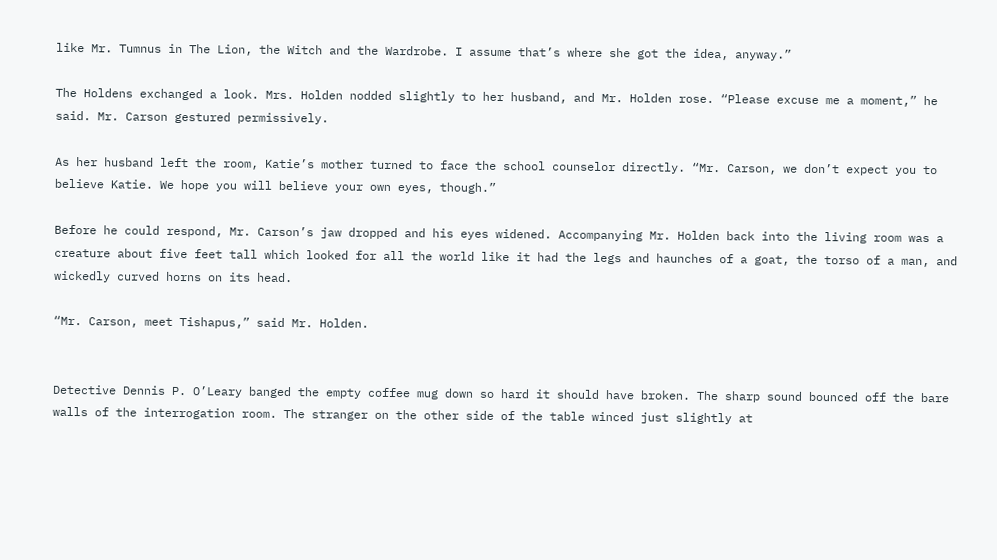like Mr. Tumnus in The Lion, the Witch and the Wardrobe. I assume that’s where she got the idea, anyway.”

The Holdens exchanged a look. Mrs. Holden nodded slightly to her husband, and Mr. Holden rose. “Please excuse me a moment,” he said. Mr. Carson gestured permissively.

As her husband left the room, Katie’s mother turned to face the school counselor directly. “Mr. Carson, we don’t expect you to believe Katie. We hope you will believe your own eyes, though.”

Before he could respond, Mr. Carson’s jaw dropped and his eyes widened. Accompanying Mr. Holden back into the living room was a creature about five feet tall which looked for all the world like it had the legs and haunches of a goat, the torso of a man, and wickedly curved horns on its head.

“Mr. Carson, meet Tishapus,” said Mr. Holden.


Detective Dennis P. O’Leary banged the empty coffee mug down so hard it should have broken. The sharp sound bounced off the bare walls of the interrogation room. The stranger on the other side of the table winced just slightly at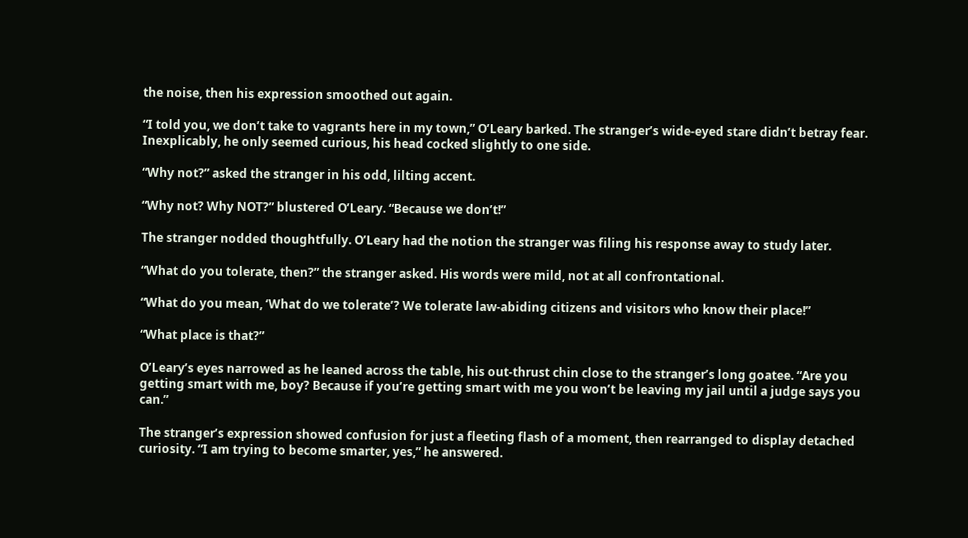the noise, then his expression smoothed out again.

“I told you, we don’t take to vagrants here in my town,” O’Leary barked. The stranger’s wide-eyed stare didn’t betray fear. Inexplicably, he only seemed curious, his head cocked slightly to one side.

“Why not?” asked the stranger in his odd, lilting accent.

“Why not? Why NOT?” blustered O’Leary. “Because we don’t!”

The stranger nodded thoughtfully. O’Leary had the notion the stranger was filing his response away to study later.

“What do you tolerate, then?” the stranger asked. His words were mild, not at all confrontational.

“What do you mean, ‘What do we tolerate’? We tolerate law-abiding citizens and visitors who know their place!”

“What place is that?”

O’Leary’s eyes narrowed as he leaned across the table, his out-thrust chin close to the stranger’s long goatee. “Are you getting smart with me, boy? Because if you’re getting smart with me you won’t be leaving my jail until a judge says you can.”

The stranger’s expression showed confusion for just a fleeting flash of a moment, then rearranged to display detached curiosity. “I am trying to become smarter, yes,” he answered.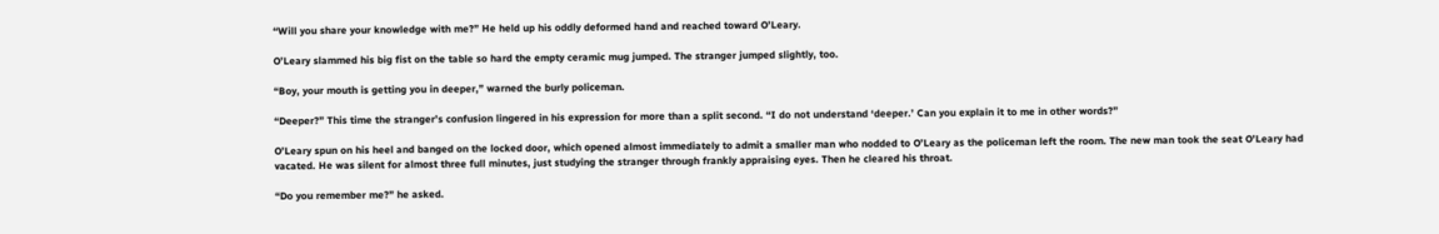“Will you share your knowledge with me?” He held up his oddly deformed hand and reached toward O’Leary.

O’Leary slammed his big fist on the table so hard the empty ceramic mug jumped. The stranger jumped slightly, too.

“Boy, your mouth is getting you in deeper,” warned the burly policeman.

“Deeper?” This time the stranger’s confusion lingered in his expression for more than a split second. “I do not understand ‘deeper.’ Can you explain it to me in other words?”

O’Leary spun on his heel and banged on the locked door, which opened almost immediately to admit a smaller man who nodded to O’Leary as the policeman left the room. The new man took the seat O’Leary had vacated. He was silent for almost three full minutes, just studying the stranger through frankly appraising eyes. Then he cleared his throat.

“Do you remember me?” he asked.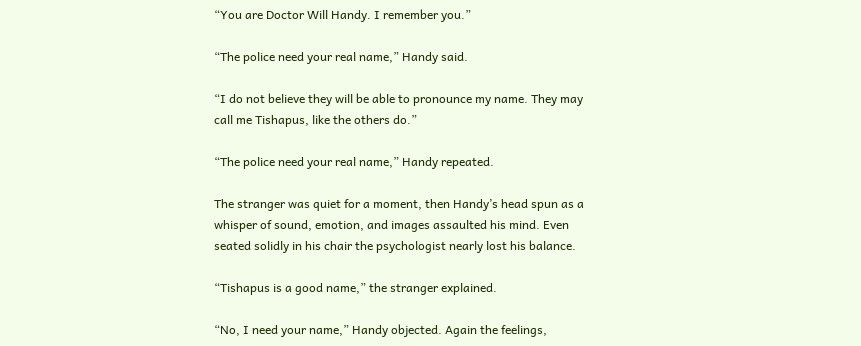“You are Doctor Will Handy. I remember you.”

“The police need your real name,” Handy said.

“I do not believe they will be able to pronounce my name. They may call me Tishapus, like the others do.”

“The police need your real name,” Handy repeated.

The stranger was quiet for a moment, then Handy’s head spun as a whisper of sound, emotion, and images assaulted his mind. Even seated solidly in his chair the psychologist nearly lost his balance.

“Tishapus is a good name,” the stranger explained.

“No, I need your name,” Handy objected. Again the feelings,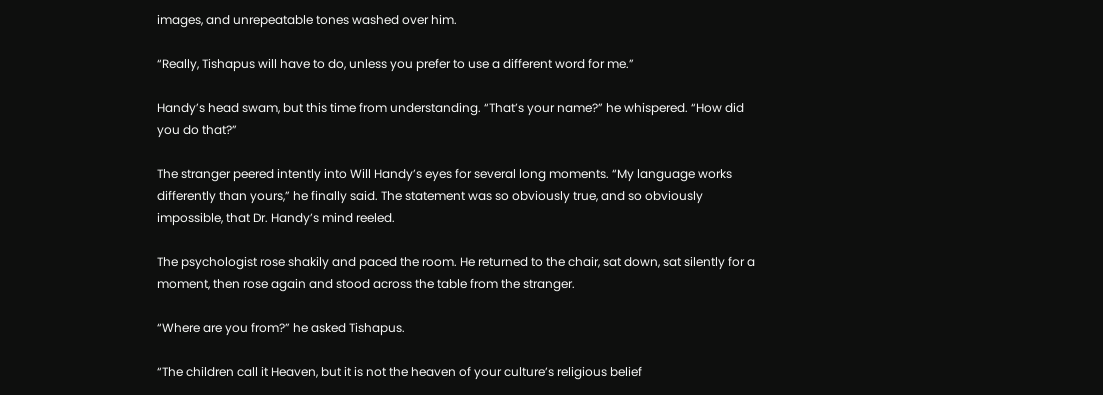images, and unrepeatable tones washed over him.

“Really, Tishapus will have to do, unless you prefer to use a different word for me.”

Handy’s head swam, but this time from understanding. “That’s your name?” he whispered. “How did you do that?”

The stranger peered intently into Will Handy’s eyes for several long moments. “My language works differently than yours,” he finally said. The statement was so obviously true, and so obviously impossible, that Dr. Handy’s mind reeled.

The psychologist rose shakily and paced the room. He returned to the chair, sat down, sat silently for a moment, then rose again and stood across the table from the stranger.

“Where are you from?” he asked Tishapus.

“The children call it Heaven, but it is not the heaven of your culture’s religious belief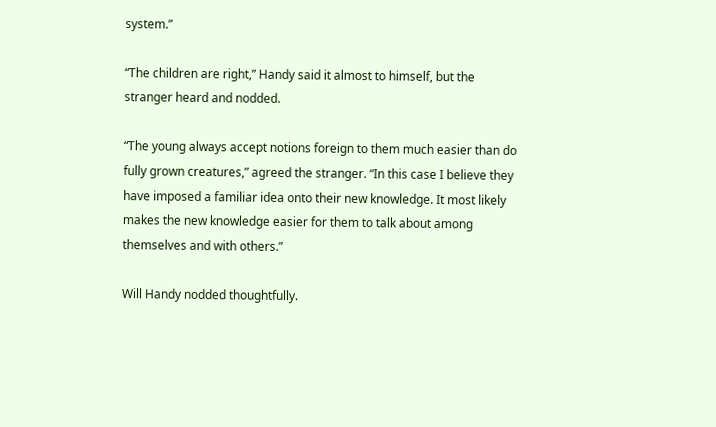system.”

“The children are right,” Handy said it almost to himself, but the stranger heard and nodded.

“The young always accept notions foreign to them much easier than do fully grown creatures,” agreed the stranger. “In this case I believe they have imposed a familiar idea onto their new knowledge. It most likely makes the new knowledge easier for them to talk about among themselves and with others.”

Will Handy nodded thoughtfully.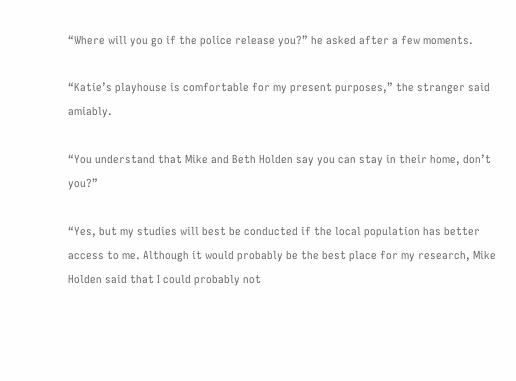“Where will you go if the police release you?” he asked after a few moments.

“Katie’s playhouse is comfortable for my present purposes,” the stranger said amiably.

“You understand that Mike and Beth Holden say you can stay in their home, don’t you?”

“Yes, but my studies will best be conducted if the local population has better access to me. Although it would probably be the best place for my research, Mike Holden said that I could probably not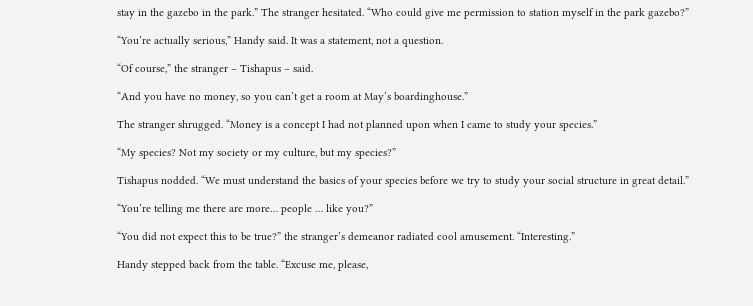stay in the gazebo in the park.” The stranger hesitated. “Who could give me permission to station myself in the park gazebo?”

“You’re actually serious,” Handy said. It was a statement, not a question.

“Of course,” the stranger – Tishapus – said.

“And you have no money, so you can’t get a room at May’s boardinghouse.”

The stranger shrugged. “Money is a concept I had not planned upon when I came to study your species.”

“My species? Not my society or my culture, but my species?”

Tishapus nodded. “We must understand the basics of your species before we try to study your social structure in great detail.”

“You’re telling me there are more… people … like you?”

“You did not expect this to be true?” the stranger’s demeanor radiated cool amusement. “Interesting.”

Handy stepped back from the table. “Excuse me, please,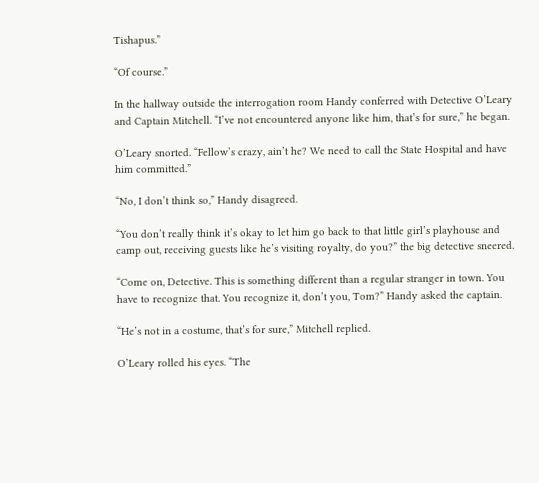Tishapus.”

“Of course.”

In the hallway outside the interrogation room Handy conferred with Detective O’Leary and Captain Mitchell. “I’ve not encountered anyone like him, that’s for sure,” he began.

O’Leary snorted. “Fellow’s crazy, ain’t he? We need to call the State Hospital and have him committed.”

“No, I don’t think so,” Handy disagreed.

“You don’t really think it’s okay to let him go back to that little girl’s playhouse and camp out, receiving guests like he’s visiting royalty, do you?” the big detective sneered.

“Come on, Detective. This is something different than a regular stranger in town. You have to recognize that. You recognize it, don’t you, Tom?” Handy asked the captain.

“He’s not in a costume, that’s for sure,” Mitchell replied.

O’Leary rolled his eyes. “The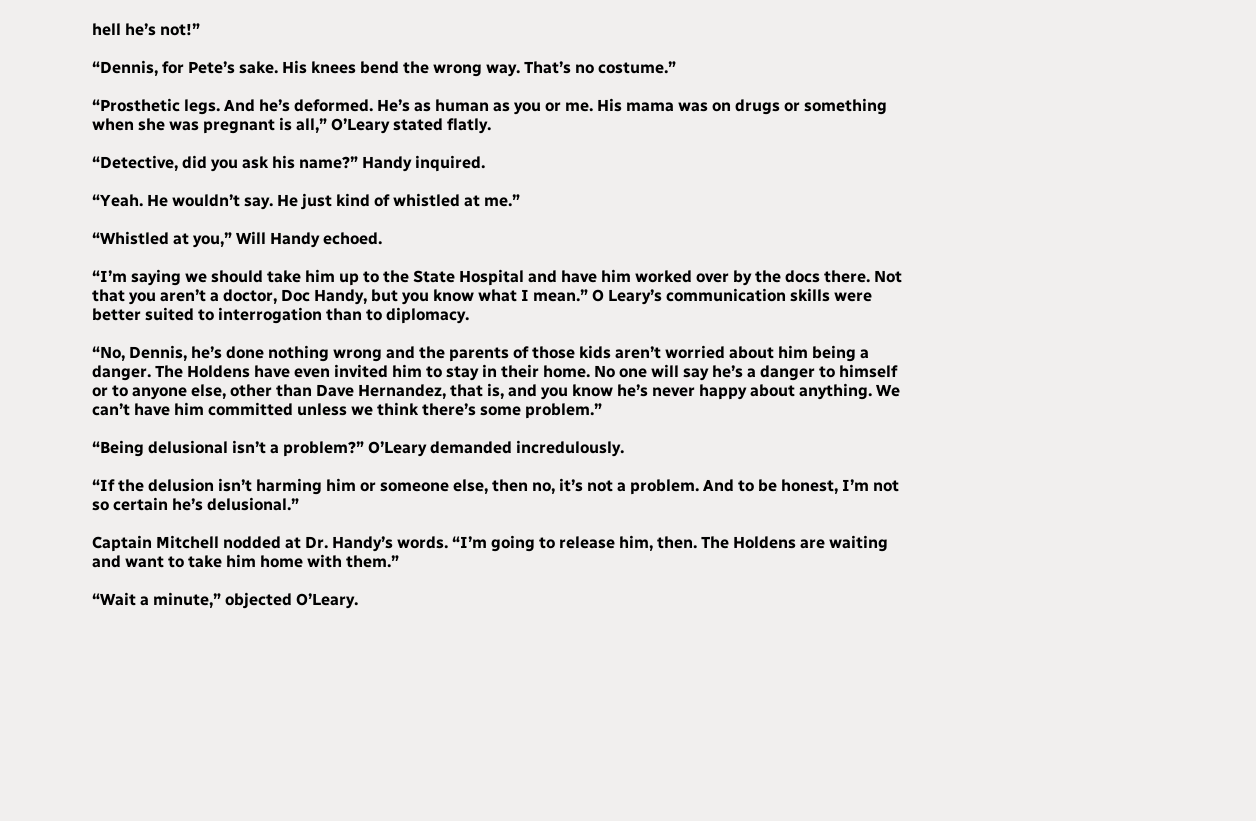hell he’s not!”

“Dennis, for Pete’s sake. His knees bend the wrong way. That’s no costume.”

“Prosthetic legs. And he’s deformed. He’s as human as you or me. His mama was on drugs or something when she was pregnant is all,” O’Leary stated flatly.

“Detective, did you ask his name?” Handy inquired.

“Yeah. He wouldn’t say. He just kind of whistled at me.”

“Whistled at you,” Will Handy echoed.

“I’m saying we should take him up to the State Hospital and have him worked over by the docs there. Not that you aren’t a doctor, Doc Handy, but you know what I mean.” O Leary’s communication skills were better suited to interrogation than to diplomacy.

“No, Dennis, he’s done nothing wrong and the parents of those kids aren’t worried about him being a danger. The Holdens have even invited him to stay in their home. No one will say he’s a danger to himself or to anyone else, other than Dave Hernandez, that is, and you know he’s never happy about anything. We can’t have him committed unless we think there’s some problem.”

“Being delusional isn’t a problem?” O’Leary demanded incredulously.

“If the delusion isn’t harming him or someone else, then no, it’s not a problem. And to be honest, I’m not so certain he’s delusional.”

Captain Mitchell nodded at Dr. Handy’s words. “I’m going to release him, then. The Holdens are waiting and want to take him home with them.”

“Wait a minute,” objected O’Leary.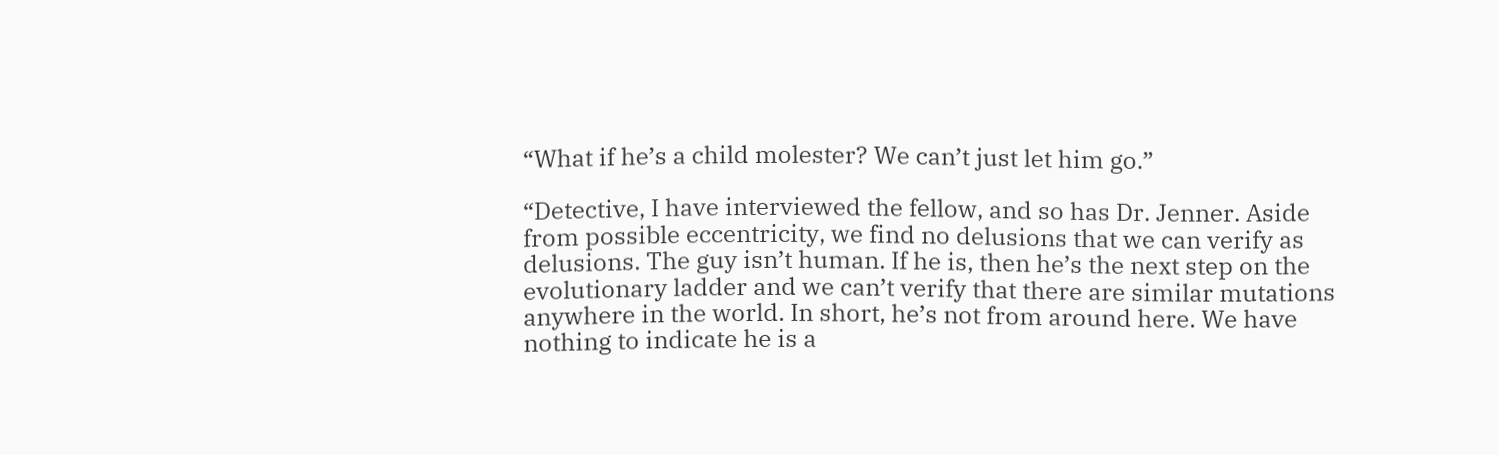“What if he’s a child molester? We can’t just let him go.”

“Detective, I have interviewed the fellow, and so has Dr. Jenner. Aside from possible eccentricity, we find no delusions that we can verify as delusions. The guy isn’t human. If he is, then he’s the next step on the evolutionary ladder and we can’t verify that there are similar mutations anywhere in the world. In short, he’s not from around here. We have nothing to indicate he is a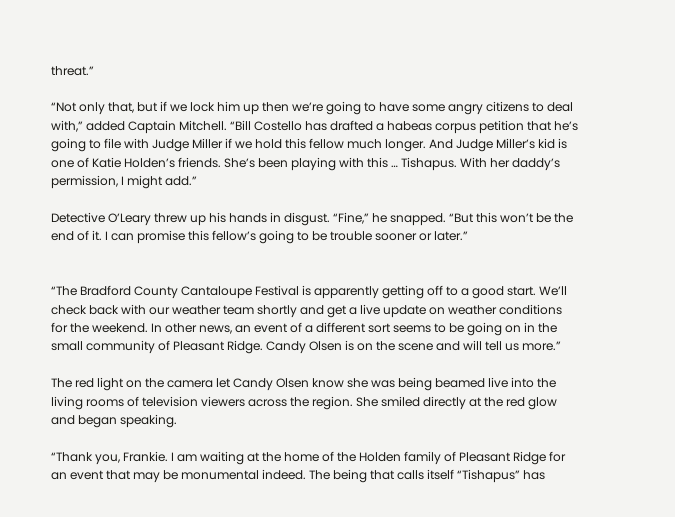threat.”

“Not only that, but if we lock him up then we’re going to have some angry citizens to deal with,” added Captain Mitchell. “Bill Costello has drafted a habeas corpus petition that he’s going to file with Judge Miller if we hold this fellow much longer. And Judge Miller’s kid is one of Katie Holden’s friends. She’s been playing with this … Tishapus. With her daddy’s permission, I might add.”

Detective O’Leary threw up his hands in disgust. “Fine,” he snapped. “But this won’t be the end of it. I can promise this fellow’s going to be trouble sooner or later.”


“The Bradford County Cantaloupe Festival is apparently getting off to a good start. We’ll check back with our weather team shortly and get a live update on weather conditions for the weekend. In other news, an event of a different sort seems to be going on in the small community of Pleasant Ridge. Candy Olsen is on the scene and will tell us more.”

The red light on the camera let Candy Olsen know she was being beamed live into the living rooms of television viewers across the region. She smiled directly at the red glow and began speaking.

“Thank you, Frankie. I am waiting at the home of the Holden family of Pleasant Ridge for an event that may be monumental indeed. The being that calls itself “Tishapus” has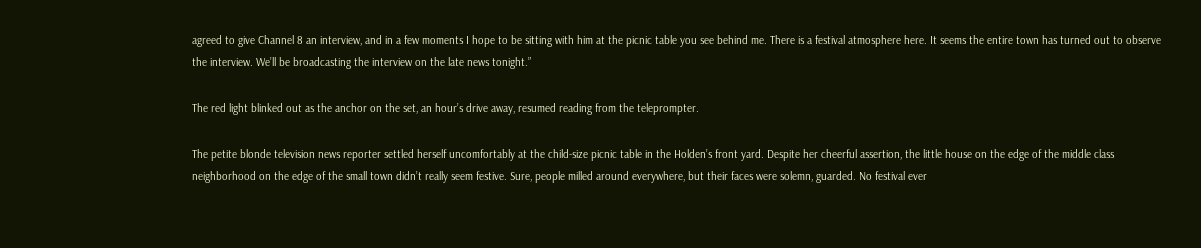agreed to give Channel 8 an interview, and in a few moments I hope to be sitting with him at the picnic table you see behind me. There is a festival atmosphere here. It seems the entire town has turned out to observe the interview. We’ll be broadcasting the interview on the late news tonight.”

The red light blinked out as the anchor on the set, an hour’s drive away, resumed reading from the teleprompter.

The petite blonde television news reporter settled herself uncomfortably at the child-size picnic table in the Holden’s front yard. Despite her cheerful assertion, the little house on the edge of the middle class neighborhood on the edge of the small town didn’t really seem festive. Sure, people milled around everywhere, but their faces were solemn, guarded. No festival ever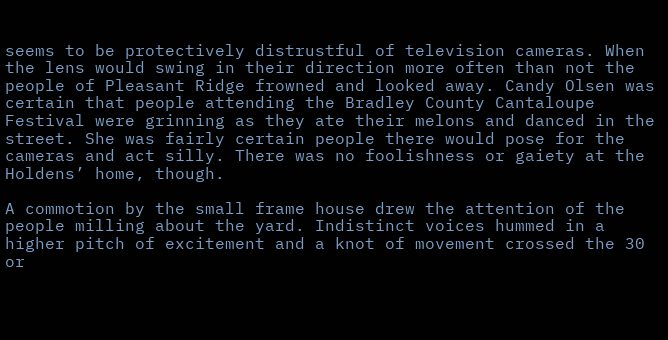seems to be protectively distrustful of television cameras. When the lens would swing in their direction more often than not the people of Pleasant Ridge frowned and looked away. Candy Olsen was certain that people attending the Bradley County Cantaloupe Festival were grinning as they ate their melons and danced in the street. She was fairly certain people there would pose for the cameras and act silly. There was no foolishness or gaiety at the Holdens’ home, though.

A commotion by the small frame house drew the attention of the people milling about the yard. Indistinct voices hummed in a higher pitch of excitement and a knot of movement crossed the 30 or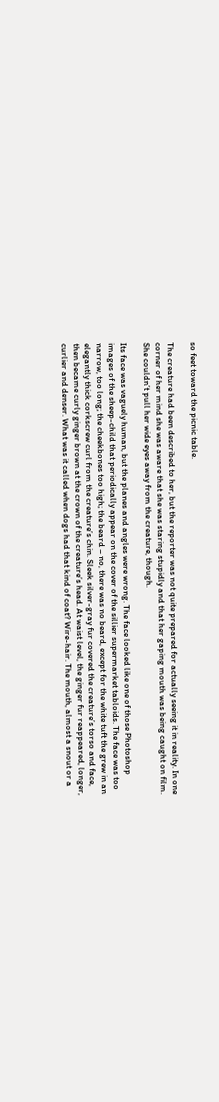so feet toward the picnic table.

The creature had been described to her, but the reporter was not quite prepared for actually seeing it in reality. In one corner of her mind she was aware that she was staring stupidly and that her gaping mouth was being caught on film. She couldn’t pull her wide eyes away from the creature, though.

Its face was vaguely human, but the planes and angles were wrong. The face looked like one of those Photoshop images of the sheep-child that periodically appear on the cover of the sillier supermarket tabloids. The face was too narrow, too long; the cheekbones too high; the beard – no, there was no beard, except for the white tuft the grew in an elegantly thick corkscrew curl from the creature’s chin. Sleek silver-gray fur covered the creature’s torso and face, then became curly ginger brown at the crown of the creature’s head. At waist level, the ginger fur reappeared, longer, curlier and denser. What was it called when dogs had that kind of coat? Wire-hair. The mouth, almost a snout or a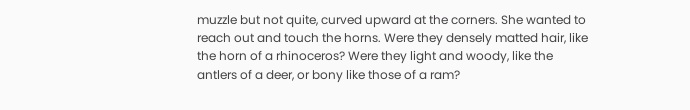muzzle but not quite, curved upward at the corners. She wanted to reach out and touch the horns. Were they densely matted hair, like the horn of a rhinoceros? Were they light and woody, like the antlers of a deer, or bony like those of a ram?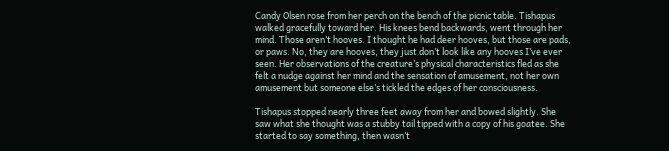Candy Olsen rose from her perch on the bench of the picnic table. Tishapus walked gracefully toward her. His knees bend backwards, went through her mind. Those aren’t hooves. I thought he had deer hooves, but those are pads, or paws. No, they are hooves, they just don’t look like any hooves I’ve ever seen. Her observations of the creature’s physical characteristics fled as she felt a nudge against her mind and the sensation of amusement, not her own amusement but someone else’s tickled the edges of her consciousness.

Tishapus stopped nearly three feet away from her and bowed slightly. She saw what she thought was a stubby tail tipped with a copy of his goatee. She started to say something, then wasn’t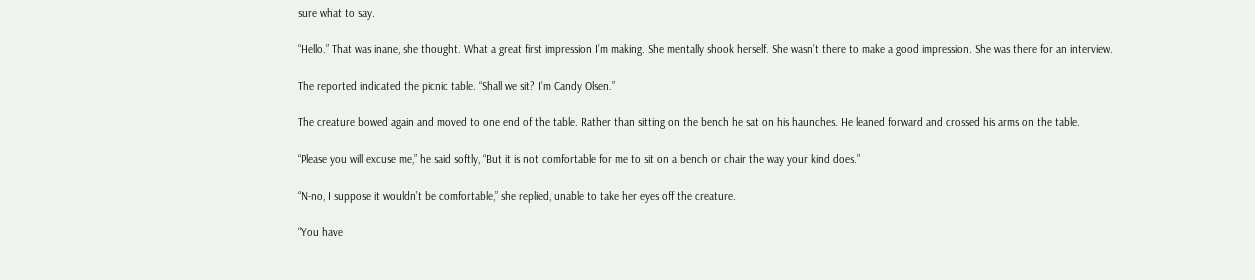sure what to say.

“Hello.” That was inane, she thought. What a great first impression I’m making. She mentally shook herself. She wasn’t there to make a good impression. She was there for an interview.

The reported indicated the picnic table. “Shall we sit? I’m Candy Olsen.”

The creature bowed again and moved to one end of the table. Rather than sitting on the bench he sat on his haunches. He leaned forward and crossed his arms on the table.

“Please you will excuse me,” he said softly, “But it is not comfortable for me to sit on a bench or chair the way your kind does.”

“N-no, I suppose it wouldn’t be comfortable,” she replied, unable to take her eyes off the creature.

“You have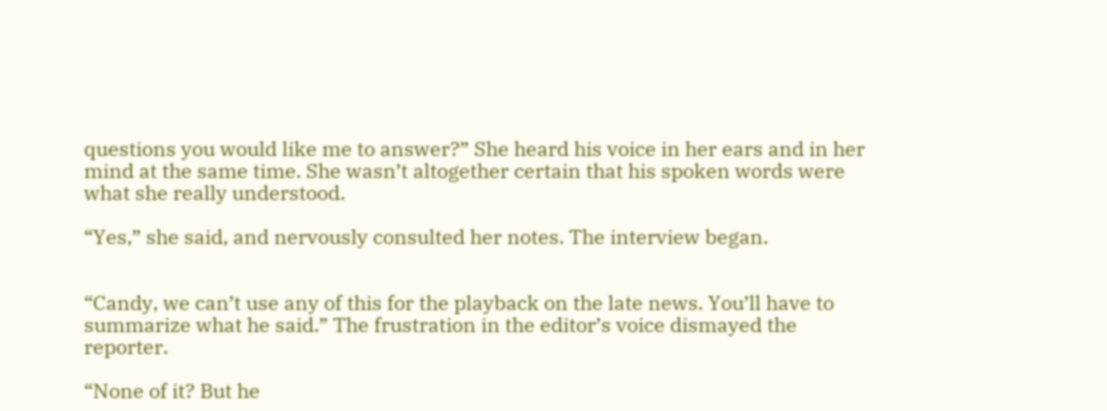questions you would like me to answer?” She heard his voice in her ears and in her mind at the same time. She wasn’t altogether certain that his spoken words were what she really understood.

“Yes,” she said, and nervously consulted her notes. The interview began.


“Candy, we can’t use any of this for the playback on the late news. You’ll have to summarize what he said.” The frustration in the editor’s voice dismayed the reporter.

“None of it? But he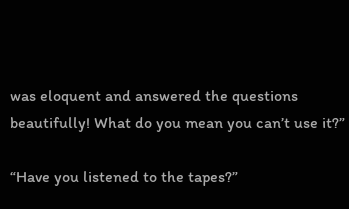was eloquent and answered the questions beautifully! What do you mean you can’t use it?”

“Have you listened to the tapes?”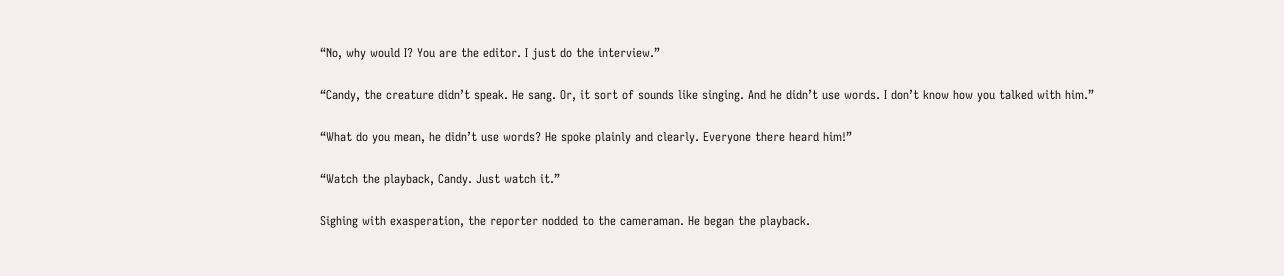“No, why would I? You are the editor. I just do the interview.”

“Candy, the creature didn’t speak. He sang. Or, it sort of sounds like singing. And he didn’t use words. I don’t know how you talked with him.”

“What do you mean, he didn’t use words? He spoke plainly and clearly. Everyone there heard him!”

“Watch the playback, Candy. Just watch it.”

Sighing with exasperation, the reporter nodded to the cameraman. He began the playback.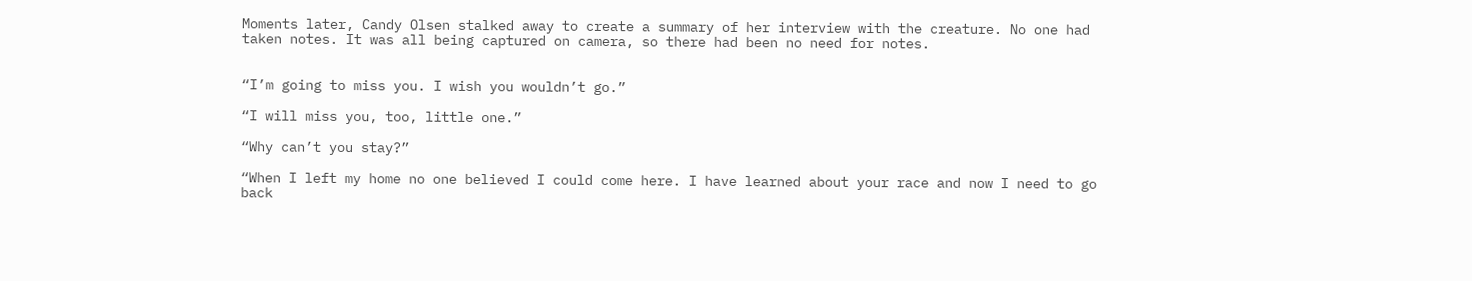Moments later, Candy Olsen stalked away to create a summary of her interview with the creature. No one had taken notes. It was all being captured on camera, so there had been no need for notes.


“I’m going to miss you. I wish you wouldn’t go.”

“I will miss you, too, little one.”

“Why can’t you stay?”

“When I left my home no one believed I could come here. I have learned about your race and now I need to go back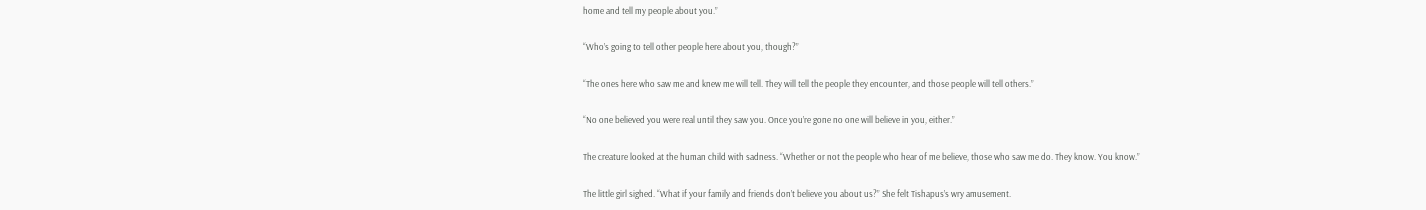home and tell my people about you.”

“Who’s going to tell other people here about you, though?”

“The ones here who saw me and knew me will tell. They will tell the people they encounter, and those people will tell others.”

“No one believed you were real until they saw you. Once you’re gone no one will believe in you, either.”

The creature looked at the human child with sadness. “Whether or not the people who hear of me believe, those who saw me do. They know. You know.”

The little girl sighed. “What if your family and friends don’t believe you about us?” She felt Tishapus’s wry amusement.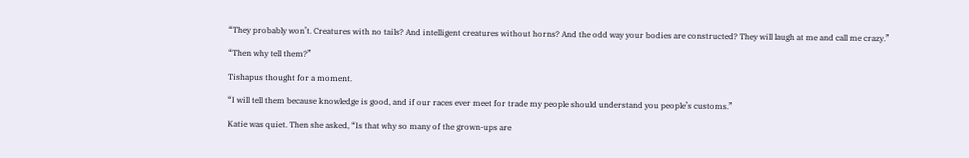“They probably won’t. Creatures with no tails? And intelligent creatures without horns? And the odd way your bodies are constructed? They will laugh at me and call me crazy.”

“Then why tell them?”

Tishapus thought for a moment.

“I will tell them because knowledge is good, and if our races ever meet for trade my people should understand you people’s customs.”

Katie was quiet. Then she asked, “Is that why so many of the grown-ups are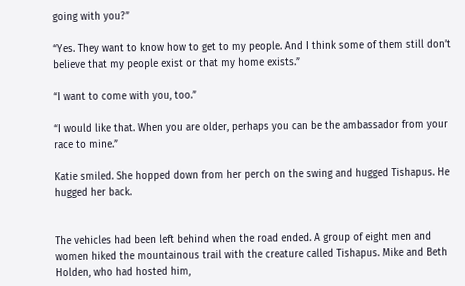going with you?”

“Yes. They want to know how to get to my people. And I think some of them still don’t believe that my people exist or that my home exists.”

“I want to come with you, too.”

“I would like that. When you are older, perhaps you can be the ambassador from your race to mine.”

Katie smiled. She hopped down from her perch on the swing and hugged Tishapus. He hugged her back.


The vehicles had been left behind when the road ended. A group of eight men and women hiked the mountainous trail with the creature called Tishapus. Mike and Beth Holden, who had hosted him,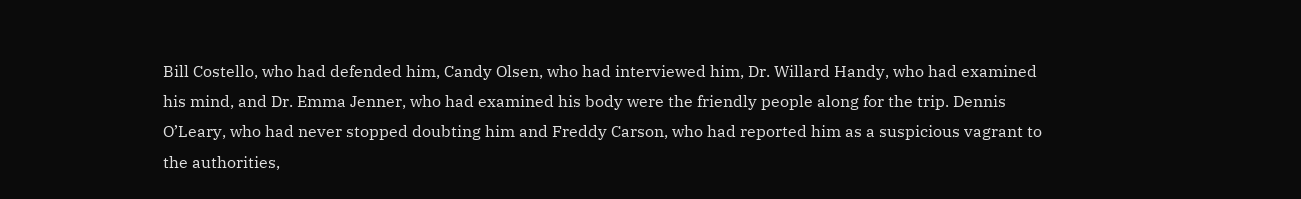Bill Costello, who had defended him, Candy Olsen, who had interviewed him, Dr. Willard Handy, who had examined his mind, and Dr. Emma Jenner, who had examined his body were the friendly people along for the trip. Dennis O’Leary, who had never stopped doubting him and Freddy Carson, who had reported him as a suspicious vagrant to the authorities,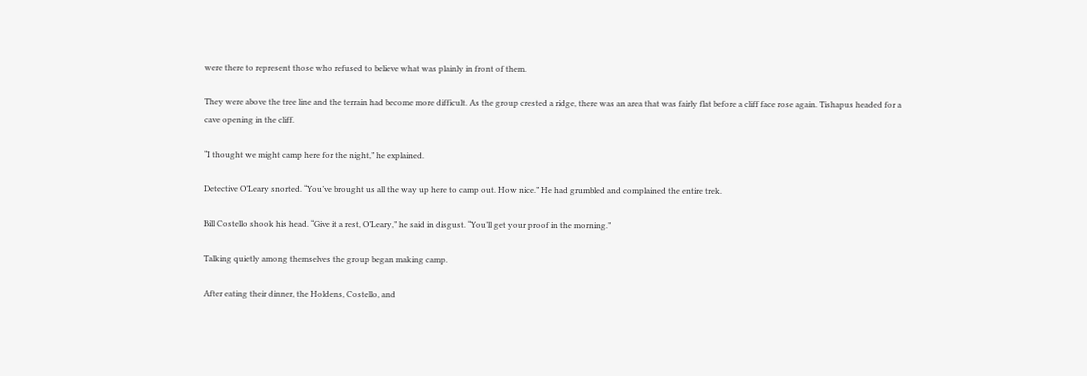were there to represent those who refused to believe what was plainly in front of them.

They were above the tree line and the terrain had become more difficult. As the group crested a ridge, there was an area that was fairly flat before a cliff face rose again. Tishapus headed for a cave opening in the cliff.

“I thought we might camp here for the night,” he explained.

Detective O’Leary snorted. “You’ve brought us all the way up here to camp out. How nice.” He had grumbled and complained the entire trek.

Bill Costello shook his head. “Give it a rest, O’Leary,” he said in disgust. “You’ll get your proof in the morning.”

Talking quietly among themselves the group began making camp.

After eating their dinner, the Holdens, Costello, and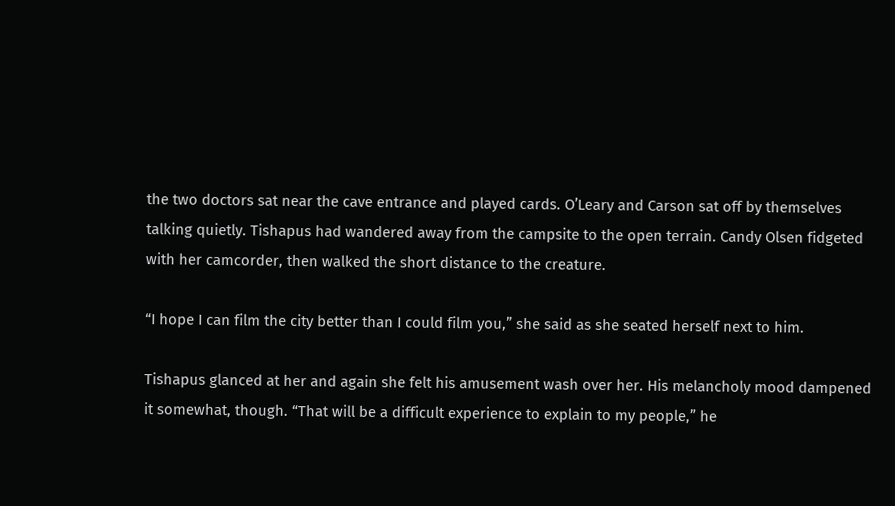the two doctors sat near the cave entrance and played cards. O’Leary and Carson sat off by themselves talking quietly. Tishapus had wandered away from the campsite to the open terrain. Candy Olsen fidgeted with her camcorder, then walked the short distance to the creature.

“I hope I can film the city better than I could film you,” she said as she seated herself next to him.

Tishapus glanced at her and again she felt his amusement wash over her. His melancholy mood dampened it somewhat, though. “That will be a difficult experience to explain to my people,” he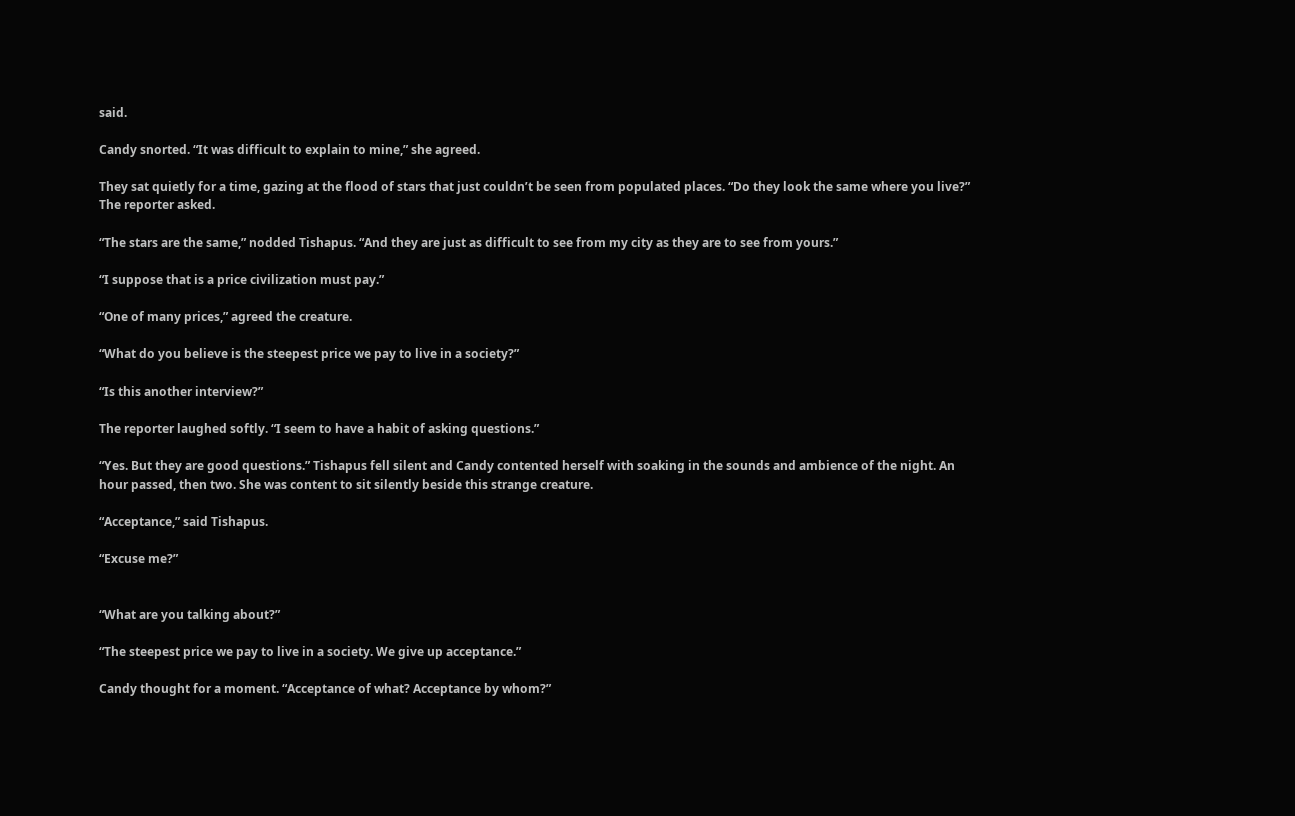said.

Candy snorted. “It was difficult to explain to mine,” she agreed.

They sat quietly for a time, gazing at the flood of stars that just couldn’t be seen from populated places. “Do they look the same where you live?” The reporter asked.

“The stars are the same,” nodded Tishapus. “And they are just as difficult to see from my city as they are to see from yours.”

“I suppose that is a price civilization must pay.”

“One of many prices,” agreed the creature.

“What do you believe is the steepest price we pay to live in a society?”

“Is this another interview?”

The reporter laughed softly. “I seem to have a habit of asking questions.”

“Yes. But they are good questions.” Tishapus fell silent and Candy contented herself with soaking in the sounds and ambience of the night. An hour passed, then two. She was content to sit silently beside this strange creature.

“Acceptance,” said Tishapus.

“Excuse me?”


“What are you talking about?”

“The steepest price we pay to live in a society. We give up acceptance.”

Candy thought for a moment. “Acceptance of what? Acceptance by whom?”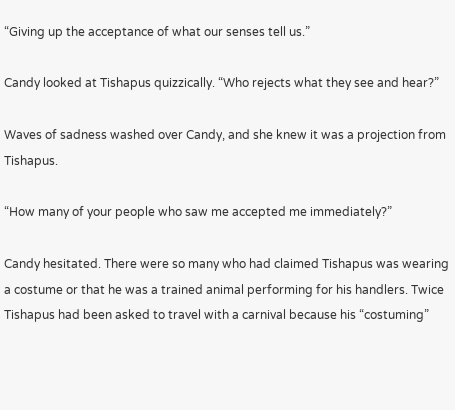“Giving up the acceptance of what our senses tell us.”

Candy looked at Tishapus quizzically. “Who rejects what they see and hear?”

Waves of sadness washed over Candy, and she knew it was a projection from Tishapus.

“How many of your people who saw me accepted me immediately?”

Candy hesitated. There were so many who had claimed Tishapus was wearing a costume or that he was a trained animal performing for his handlers. Twice Tishapus had been asked to travel with a carnival because his “costuming”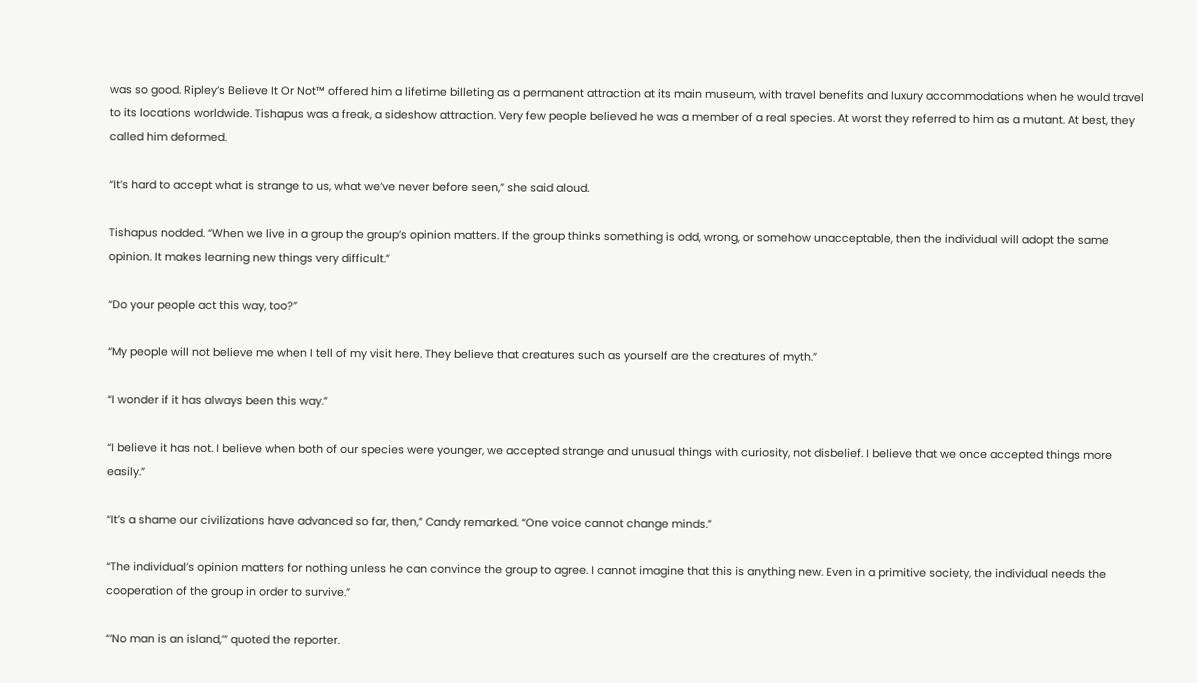was so good. Ripley’s Believe It Or Not™ offered him a lifetime billeting as a permanent attraction at its main museum, with travel benefits and luxury accommodations when he would travel to its locations worldwide. Tishapus was a freak, a sideshow attraction. Very few people believed he was a member of a real species. At worst they referred to him as a mutant. At best, they called him deformed.

“It’s hard to accept what is strange to us, what we’ve never before seen,” she said aloud.

Tishapus nodded. “When we live in a group the group’s opinion matters. If the group thinks something is odd, wrong, or somehow unacceptable, then the individual will adopt the same opinion. It makes learning new things very difficult.”

“Do your people act this way, too?”

“My people will not believe me when I tell of my visit here. They believe that creatures such as yourself are the creatures of myth.”

“I wonder if it has always been this way.”

“I believe it has not. I believe when both of our species were younger, we accepted strange and unusual things with curiosity, not disbelief. I believe that we once accepted things more easily.”

“It’s a shame our civilizations have advanced so far, then,” Candy remarked. “One voice cannot change minds.”

“The individual’s opinion matters for nothing unless he can convince the group to agree. I cannot imagine that this is anything new. Even in a primitive society, the individual needs the cooperation of the group in order to survive.”

“‘No man is an island,’” quoted the reporter.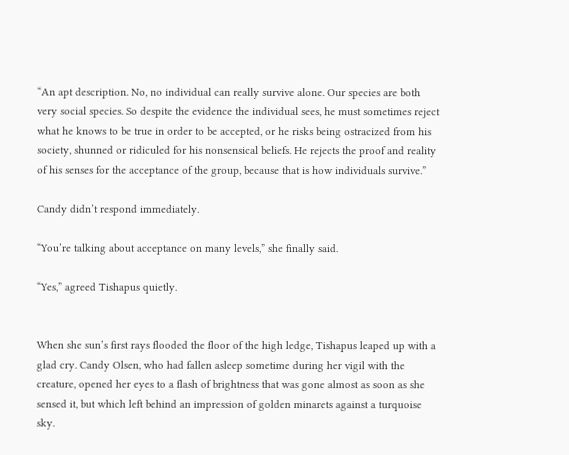“An apt description. No, no individual can really survive alone. Our species are both very social species. So despite the evidence the individual sees, he must sometimes reject what he knows to be true in order to be accepted, or he risks being ostracized from his society, shunned or ridiculed for his nonsensical beliefs. He rejects the proof and reality of his senses for the acceptance of the group, because that is how individuals survive.”

Candy didn’t respond immediately.

“You’re talking about acceptance on many levels,” she finally said.

“Yes,” agreed Tishapus quietly.


When she sun’s first rays flooded the floor of the high ledge, Tishapus leaped up with a glad cry. Candy Olsen, who had fallen asleep sometime during her vigil with the creature, opened her eyes to a flash of brightness that was gone almost as soon as she sensed it, but which left behind an impression of golden minarets against a turquoise sky.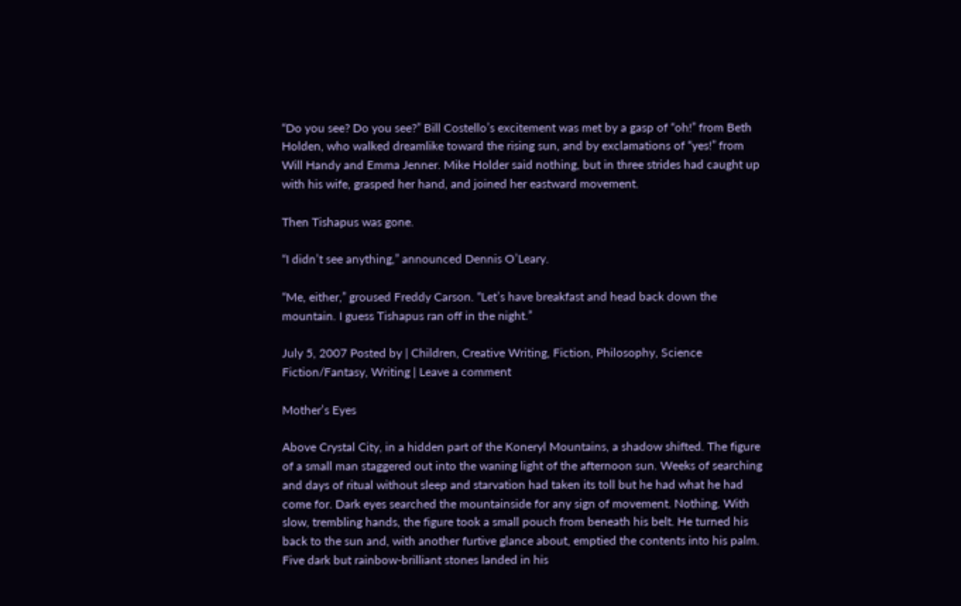“Do you see? Do you see?” Bill Costello’s excitement was met by a gasp of “oh!” from Beth Holden, who walked dreamlike toward the rising sun, and by exclamations of “yes!” from Will Handy and Emma Jenner. Mike Holder said nothing, but in three strides had caught up with his wife, grasped her hand, and joined her eastward movement.

Then Tishapus was gone.

“I didn’t see anything,” announced Dennis O’Leary.

“Me, either,” groused Freddy Carson. “Let’s have breakfast and head back down the mountain. I guess Tishapus ran off in the night.”

July 5, 2007 Posted by | Children, Creative Writing, Fiction, Philosophy, Science Fiction/Fantasy, Writing | Leave a comment

Mother’s Eyes

Above Crystal City, in a hidden part of the Koneryl Mountains, a shadow shifted. The figure of a small man staggered out into the waning light of the afternoon sun. Weeks of searching and days of ritual without sleep and starvation had taken its toll but he had what he had come for. Dark eyes searched the mountainside for any sign of movement. Nothing. With slow, trembling hands, the figure took a small pouch from beneath his belt. He turned his back to the sun and, with another furtive glance about, emptied the contents into his palm. Five dark but rainbow-brilliant stones landed in his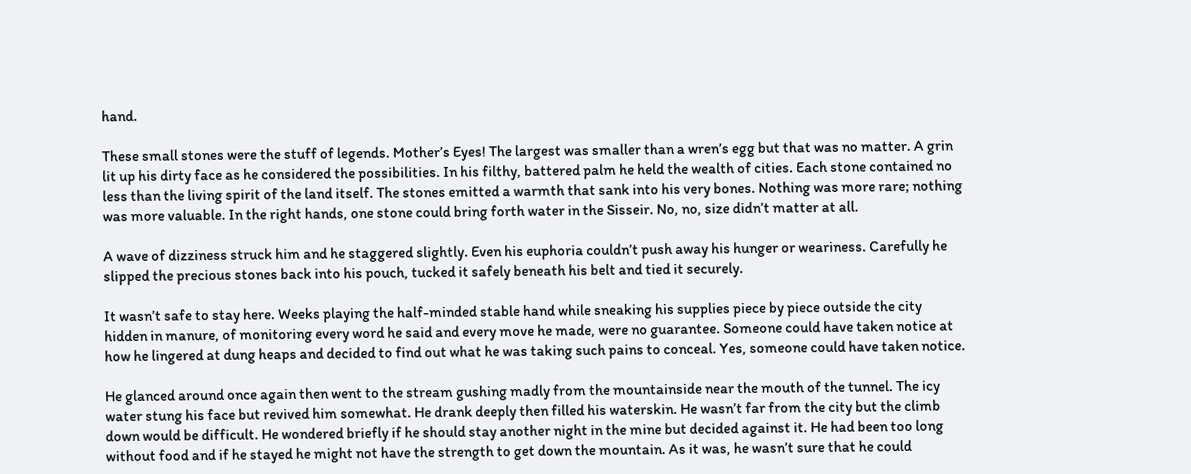hand.

These small stones were the stuff of legends. Mother’s Eyes! The largest was smaller than a wren’s egg but that was no matter. A grin lit up his dirty face as he considered the possibilities. In his filthy, battered palm he held the wealth of cities. Each stone contained no less than the living spirit of the land itself. The stones emitted a warmth that sank into his very bones. Nothing was more rare; nothing was more valuable. In the right hands, one stone could bring forth water in the Sisseir. No, no, size didn’t matter at all.

A wave of dizziness struck him and he staggered slightly. Even his euphoria couldn’t push away his hunger or weariness. Carefully he slipped the precious stones back into his pouch, tucked it safely beneath his belt and tied it securely.

It wasn’t safe to stay here. Weeks playing the half-minded stable hand while sneaking his supplies piece by piece outside the city hidden in manure, of monitoring every word he said and every move he made, were no guarantee. Someone could have taken notice at how he lingered at dung heaps and decided to find out what he was taking such pains to conceal. Yes, someone could have taken notice.

He glanced around once again then went to the stream gushing madly from the mountainside near the mouth of the tunnel. The icy water stung his face but revived him somewhat. He drank deeply then filled his waterskin. He wasn’t far from the city but the climb down would be difficult. He wondered briefly if he should stay another night in the mine but decided against it. He had been too long without food and if he stayed he might not have the strength to get down the mountain. As it was, he wasn’t sure that he could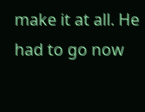make it at all. He had to go now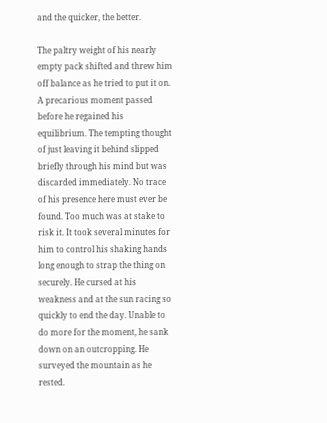and the quicker, the better.

The paltry weight of his nearly empty pack shifted and threw him off balance as he tried to put it on. A precarious moment passed before he regained his equilibrium. The tempting thought of just leaving it behind slipped briefly through his mind but was discarded immediately. No trace of his presence here must ever be found. Too much was at stake to risk it. It took several minutes for him to control his shaking hands long enough to strap the thing on securely. He cursed at his weakness and at the sun racing so quickly to end the day. Unable to do more for the moment, he sank down on an outcropping. He surveyed the mountain as he rested.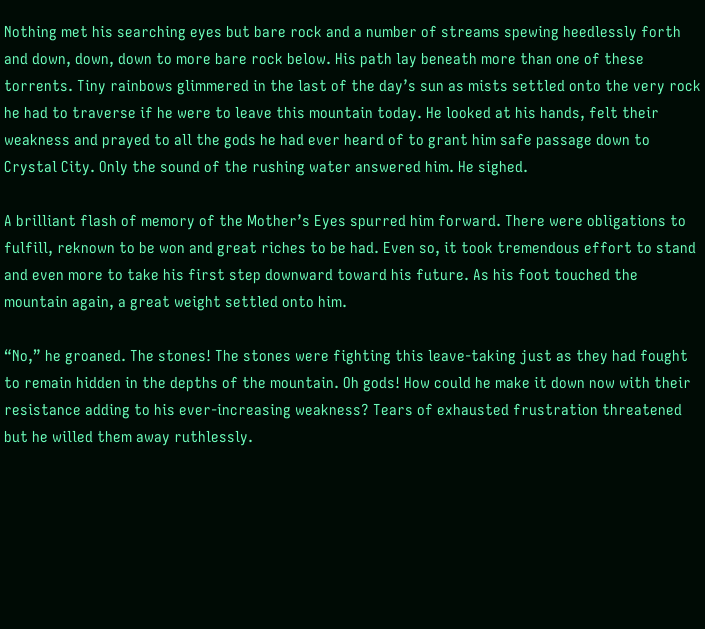Nothing met his searching eyes but bare rock and a number of streams spewing heedlessly forth and down, down, down to more bare rock below. His path lay beneath more than one of these torrents. Tiny rainbows glimmered in the last of the day’s sun as mists settled onto the very rock he had to traverse if he were to leave this mountain today. He looked at his hands, felt their weakness and prayed to all the gods he had ever heard of to grant him safe passage down to Crystal City. Only the sound of the rushing water answered him. He sighed.

A brilliant flash of memory of the Mother’s Eyes spurred him forward. There were obligations to fulfill, reknown to be won and great riches to be had. Even so, it took tremendous effort to stand and even more to take his first step downward toward his future. As his foot touched the mountain again, a great weight settled onto him.

“No,” he groaned. The stones! The stones were fighting this leave-taking just as they had fought to remain hidden in the depths of the mountain. Oh gods! How could he make it down now with their resistance adding to his ever-increasing weakness? Tears of exhausted frustration threatened but he willed them away ruthlessly.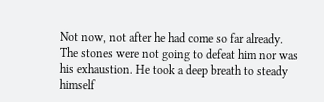Not now, not after he had come so far already. The stones were not going to defeat him nor was his exhaustion. He took a deep breath to steady himself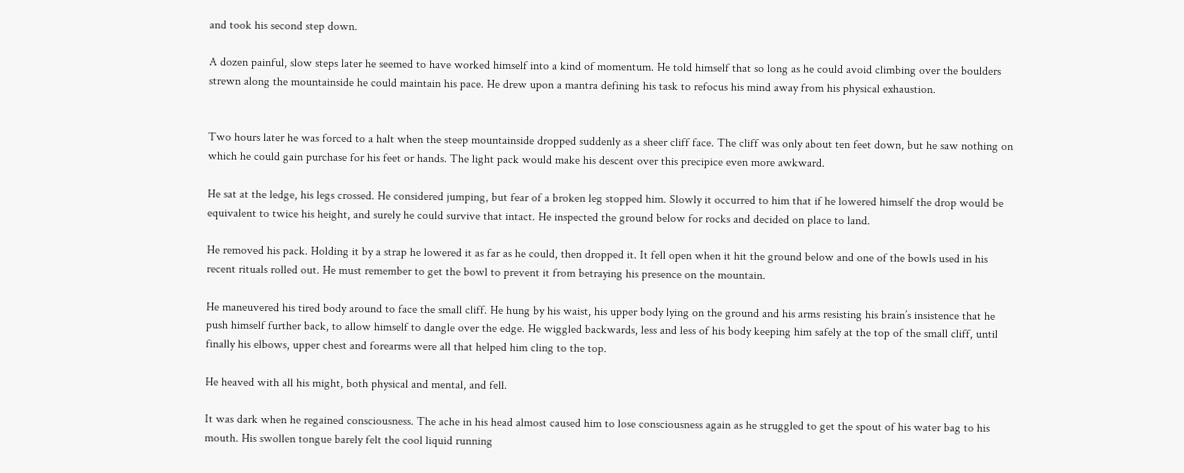and took his second step down.

A dozen painful, slow steps later he seemed to have worked himself into a kind of momentum. He told himself that so long as he could avoid climbing over the boulders strewn along the mountainside he could maintain his pace. He drew upon a mantra defining his task to refocus his mind away from his physical exhaustion.


Two hours later he was forced to a halt when the steep mountainside dropped suddenly as a sheer cliff face. The cliff was only about ten feet down, but he saw nothing on which he could gain purchase for his feet or hands. The light pack would make his descent over this precipice even more awkward.

He sat at the ledge, his legs crossed. He considered jumping, but fear of a broken leg stopped him. Slowly it occurred to him that if he lowered himself the drop would be equivalent to twice his height, and surely he could survive that intact. He inspected the ground below for rocks and decided on place to land.

He removed his pack. Holding it by a strap he lowered it as far as he could, then dropped it. It fell open when it hit the ground below and one of the bowls used in his recent rituals rolled out. He must remember to get the bowl to prevent it from betraying his presence on the mountain.

He maneuvered his tired body around to face the small cliff. He hung by his waist, his upper body lying on the ground and his arms resisting his brain’s insistence that he push himself further back, to allow himself to dangle over the edge. He wiggled backwards, less and less of his body keeping him safely at the top of the small cliff, until finally his elbows, upper chest and forearms were all that helped him cling to the top.

He heaved with all his might, both physical and mental, and fell.

It was dark when he regained consciousness. The ache in his head almost caused him to lose consciousness again as he struggled to get the spout of his water bag to his mouth. His swollen tongue barely felt the cool liquid running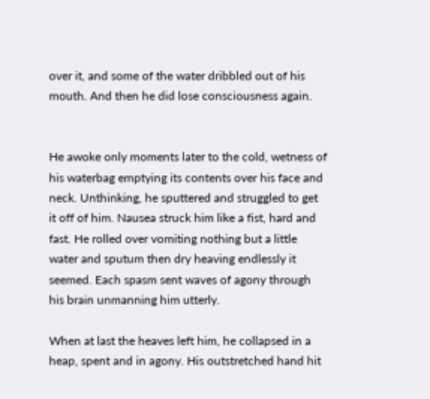over it, and some of the water dribbled out of his mouth. And then he did lose consciousness again.


He awoke only moments later to the cold, wetness of his waterbag emptying its contents over his face and neck. Unthinking, he sputtered and struggled to get it off of him. Nausea struck him like a fist, hard and fast. He rolled over vomiting nothing but a little water and sputum then dry heaving endlessly it seemed. Each spasm sent waves of agony through his brain unmanning him utterly.

When at last the heaves left him, he collapsed in a heap, spent and in agony. His outstretched hand hit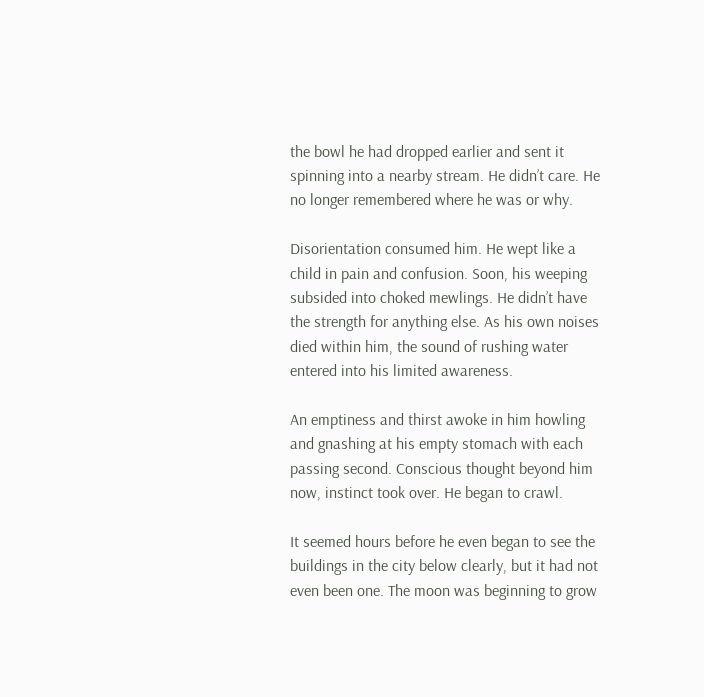the bowl he had dropped earlier and sent it spinning into a nearby stream. He didn’t care. He no longer remembered where he was or why.

Disorientation consumed him. He wept like a child in pain and confusion. Soon, his weeping subsided into choked mewlings. He didn’t have the strength for anything else. As his own noises died within him, the sound of rushing water entered into his limited awareness.

An emptiness and thirst awoke in him howling and gnashing at his empty stomach with each passing second. Conscious thought beyond him now, instinct took over. He began to crawl.

It seemed hours before he even began to see the buildings in the city below clearly, but it had not even been one. The moon was beginning to grow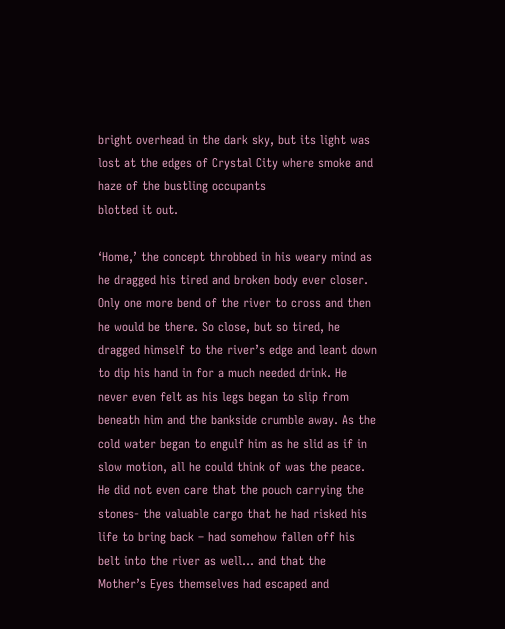bright overhead in the dark sky, but its light was lost at the edges of Crystal City where smoke and haze of the bustling occupants
blotted it out.

‘Home,’ the concept throbbed in his weary mind as he dragged his tired and broken body ever closer. Only one more bend of the river to cross and then he would be there. So close, but so tired, he dragged himself to the river’s edge and leant down to dip his hand in for a much needed drink. He never even felt as his legs began to slip from beneath him and the bankside crumble away. As the cold water began to engulf him as he slid as if in slow motion, all he could think of was the peace. He did not even care that the pouch carrying the stones- the valuable cargo that he had risked his life to bring back – had somehow fallen off his belt into the river as well… and that the Mother’s Eyes themselves had escaped and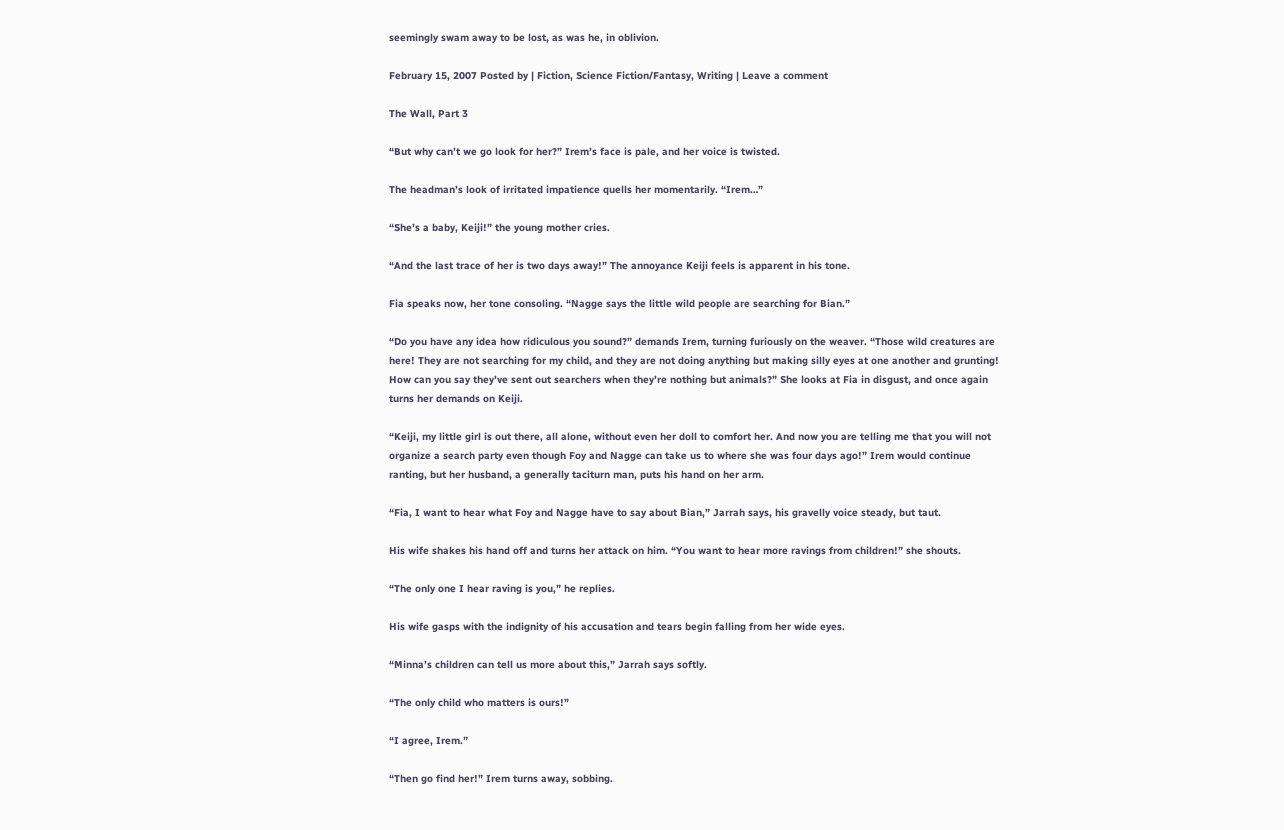seemingly swam away to be lost, as was he, in oblivion.

February 15, 2007 Posted by | Fiction, Science Fiction/Fantasy, Writing | Leave a comment

The Wall, Part 3

“But why can’t we go look for her?” Irem’s face is pale, and her voice is twisted.

The headman’s look of irritated impatience quells her momentarily. “Irem…”

“She’s a baby, Keiji!” the young mother cries.

“And the last trace of her is two days away!” The annoyance Keiji feels is apparent in his tone.

Fia speaks now, her tone consoling. “Nagge says the little wild people are searching for Bian.”

“Do you have any idea how ridiculous you sound?” demands Irem, turning furiously on the weaver. “Those wild creatures are here! They are not searching for my child, and they are not doing anything but making silly eyes at one another and grunting! How can you say they’ve sent out searchers when they’re nothing but animals?” She looks at Fia in disgust, and once again turns her demands on Keiji.

“Keiji, my little girl is out there, all alone, without even her doll to comfort her. And now you are telling me that you will not organize a search party even though Foy and Nagge can take us to where she was four days ago!” Irem would continue ranting, but her husband, a generally taciturn man, puts his hand on her arm.

“Fia, I want to hear what Foy and Nagge have to say about Bian,” Jarrah says, his gravelly voice steady, but taut.

His wife shakes his hand off and turns her attack on him. “You want to hear more ravings from children!” she shouts.

“The only one I hear raving is you,” he replies.

His wife gasps with the indignity of his accusation and tears begin falling from her wide eyes.

“Minna’s children can tell us more about this,” Jarrah says softly.

“The only child who matters is ours!”

“I agree, Irem.”

“Then go find her!” Irem turns away, sobbing.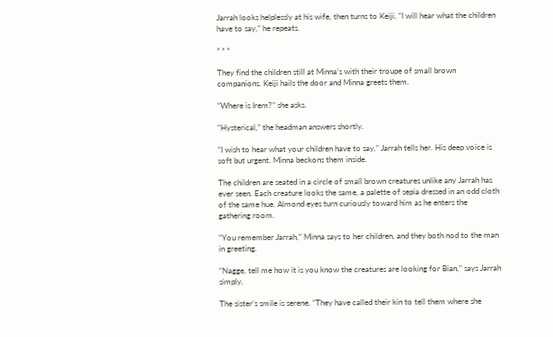Jarrah looks helplessly at his wife, then turns to Keiji. “I will hear what the children have to say,” he repeats.

* * *

They find the children still at Minna’s with their troupe of small brown companions. Keiji hails the door and Minna greets them.

“Where is Irem?” she asks.

“Hysterical,” the headman answers shortly.

“I wish to hear what your children have to say,” Jarrah tells her. His deep voice is soft but urgent. Minna beckons them inside.

The children are seated in a circle of small brown creatures unlike any Jarrah has ever seen. Each creature looks the same, a palette of sepia dressed in an odd cloth of the same hue. Almond eyes turn curiously toward him as he enters the gathering room.

“You remember Jarrah,” Minna says to her children, and they both nod to the man in greeting.

“Nagge, tell me how it is you know the creatures are looking for Bian,” says Jarrah simply.

The sister’s smile is serene. “They have called their kin to tell them where she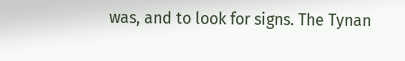was, and to look for signs. The Tynan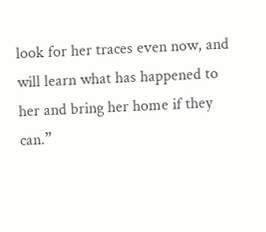look for her traces even now, and will learn what has happened to her and bring her home if they can.”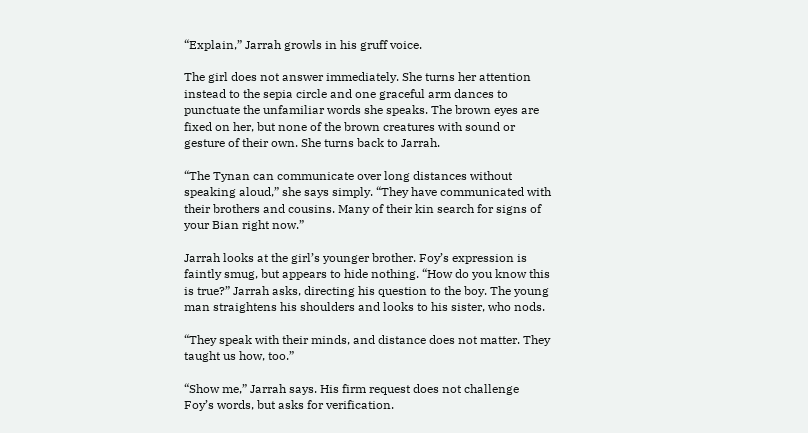“Explain,” Jarrah growls in his gruff voice.

The girl does not answer immediately. She turns her attention instead to the sepia circle and one graceful arm dances to punctuate the unfamiliar words she speaks. The brown eyes are fixed on her, but none of the brown creatures with sound or gesture of their own. She turns back to Jarrah.

“The Tynan can communicate over long distances without speaking aloud,” she says simply. “They have communicated with their brothers and cousins. Many of their kin search for signs of your Bian right now.”

Jarrah looks at the girl’s younger brother. Foy’s expression is faintly smug, but appears to hide nothing. “How do you know this is true?” Jarrah asks, directing his question to the boy. The young man straightens his shoulders and looks to his sister, who nods.

“They speak with their minds, and distance does not matter. They taught us how, too.”

“Show me,” Jarrah says. His firm request does not challenge Foy’s words, but asks for verification.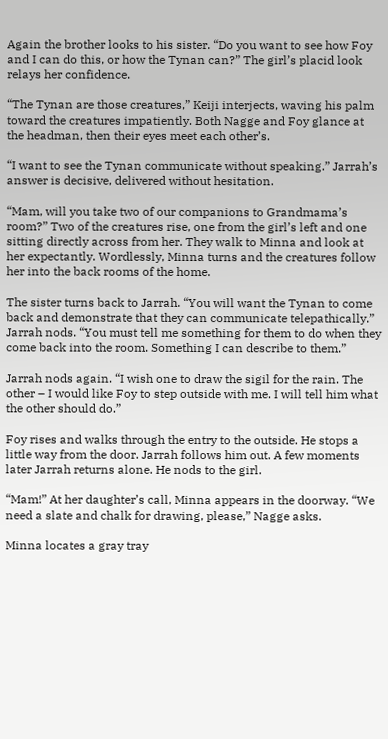Again the brother looks to his sister. “Do you want to see how Foy and I can do this, or how the Tynan can?” The girl’s placid look relays her confidence.

“The Tynan are those creatures,” Keiji interjects, waving his palm toward the creatures impatiently. Both Nagge and Foy glance at the headman, then their eyes meet each other’s.

“I want to see the Tynan communicate without speaking.” Jarrah’s answer is decisive, delivered without hesitation.

“Mam, will you take two of our companions to Grandmama’s room?” Two of the creatures rise, one from the girl’s left and one sitting directly across from her. They walk to Minna and look at her expectantly. Wordlessly, Minna turns and the creatures follow her into the back rooms of the home.

The sister turns back to Jarrah. “You will want the Tynan to come back and demonstrate that they can communicate telepathically.” Jarrah nods. “You must tell me something for them to do when they come back into the room. Something I can describe to them.”

Jarrah nods again. “I wish one to draw the sigil for the rain. The other – I would like Foy to step outside with me. I will tell him what the other should do.”

Foy rises and walks through the entry to the outside. He stops a little way from the door. Jarrah follows him out. A few moments later Jarrah returns alone. He nods to the girl.

“Mam!” At her daughter’s call, Minna appears in the doorway. “We need a slate and chalk for drawing, please,” Nagge asks.

Minna locates a gray tray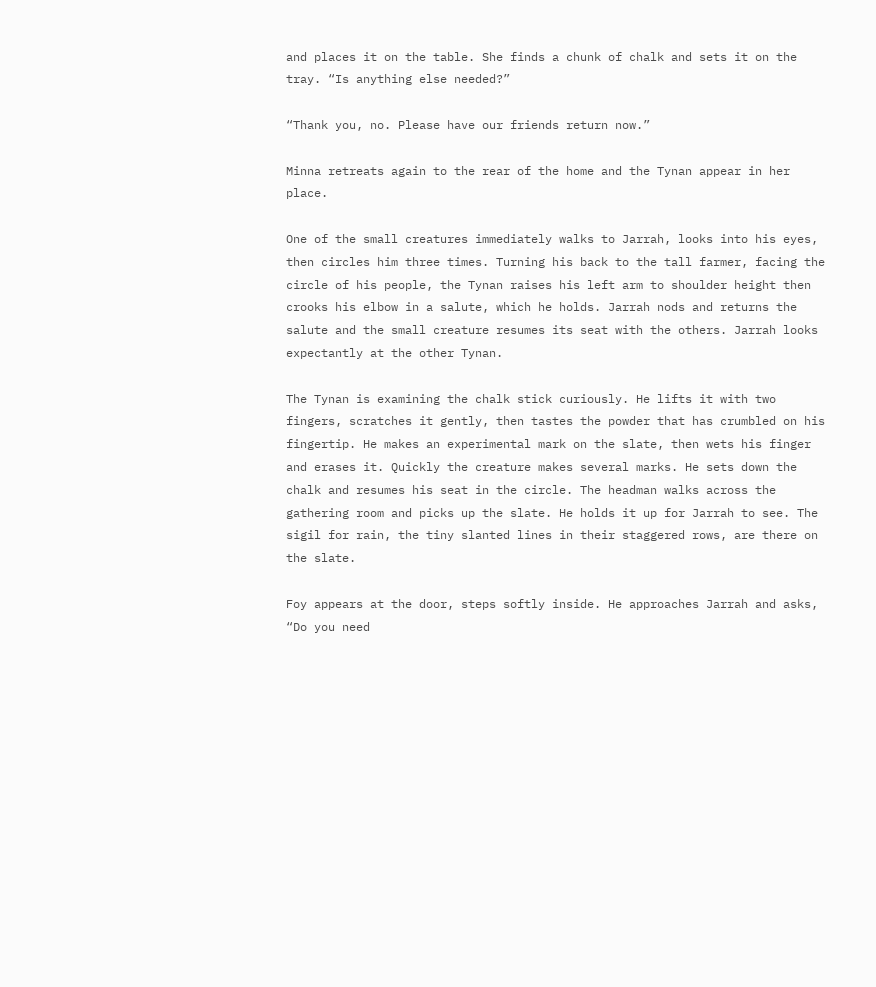and places it on the table. She finds a chunk of chalk and sets it on the tray. “Is anything else needed?”

“Thank you, no. Please have our friends return now.”

Minna retreats again to the rear of the home and the Tynan appear in her place.

One of the small creatures immediately walks to Jarrah, looks into his eyes, then circles him three times. Turning his back to the tall farmer, facing the circle of his people, the Tynan raises his left arm to shoulder height then crooks his elbow in a salute, which he holds. Jarrah nods and returns the salute and the small creature resumes its seat with the others. Jarrah looks expectantly at the other Tynan.

The Tynan is examining the chalk stick curiously. He lifts it with two fingers, scratches it gently, then tastes the powder that has crumbled on his fingertip. He makes an experimental mark on the slate, then wets his finger and erases it. Quickly the creature makes several marks. He sets down the chalk and resumes his seat in the circle. The headman walks across the gathering room and picks up the slate. He holds it up for Jarrah to see. The sigil for rain, the tiny slanted lines in their staggered rows, are there on the slate.

Foy appears at the door, steps softly inside. He approaches Jarrah and asks, “Do you need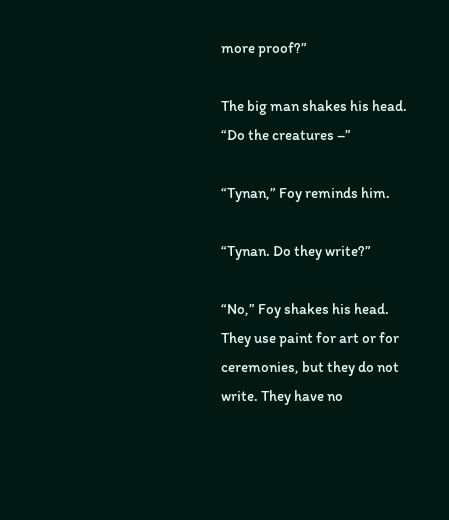more proof?”

The big man shakes his head. “Do the creatures –”

“Tynan,” Foy reminds him.

“Tynan. Do they write?”

“No,” Foy shakes his head. They use paint for art or for ceremonies, but they do not write. They have no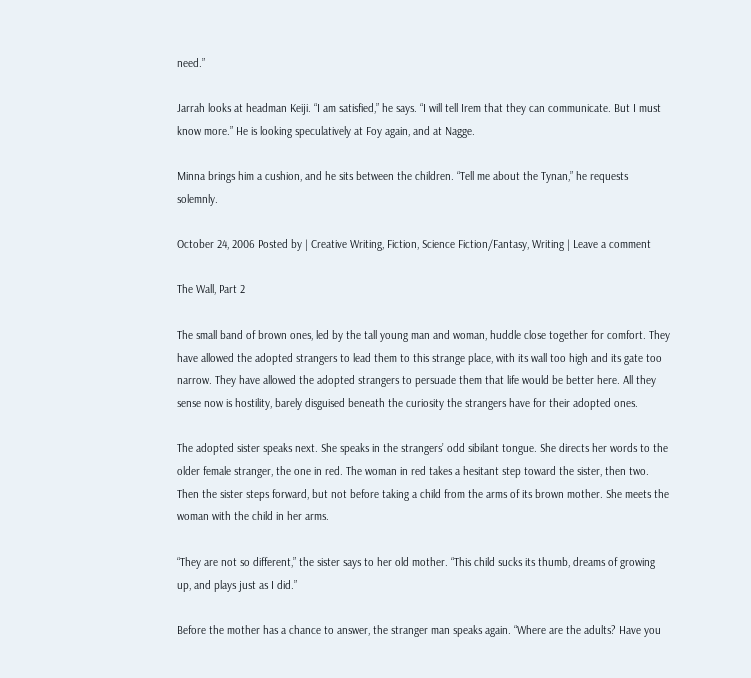need.”

Jarrah looks at headman Keiji. “I am satisfied,” he says. “I will tell Irem that they can communicate. But I must know more.” He is looking speculatively at Foy again, and at Nagge.

Minna brings him a cushion, and he sits between the children. “Tell me about the Tynan,” he requests solemnly.

October 24, 2006 Posted by | Creative Writing, Fiction, Science Fiction/Fantasy, Writing | Leave a comment

The Wall, Part 2

The small band of brown ones, led by the tall young man and woman, huddle close together for comfort. They have allowed the adopted strangers to lead them to this strange place, with its wall too high and its gate too narrow. They have allowed the adopted strangers to persuade them that life would be better here. All they sense now is hostility, barely disguised beneath the curiosity the strangers have for their adopted ones.

The adopted sister speaks next. She speaks in the strangers’ odd sibilant tongue. She directs her words to the older female stranger, the one in red. The woman in red takes a hesitant step toward the sister, then two. Then the sister steps forward, but not before taking a child from the arms of its brown mother. She meets the woman with the child in her arms.

“They are not so different,” the sister says to her old mother. “This child sucks its thumb, dreams of growing up, and plays just as I did.”

Before the mother has a chance to answer, the stranger man speaks again. “Where are the adults? Have you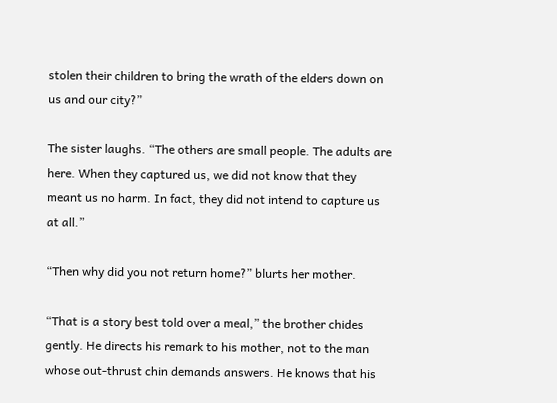stolen their children to bring the wrath of the elders down on us and our city?”

The sister laughs. “The others are small people. The adults are here. When they captured us, we did not know that they meant us no harm. In fact, they did not intend to capture us at all.”

“Then why did you not return home?” blurts her mother.

“That is a story best told over a meal,” the brother chides gently. He directs his remark to his mother, not to the man whose out-thrust chin demands answers. He knows that his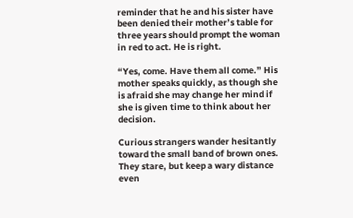reminder that he and his sister have been denied their mother’s table for three years should prompt the woman in red to act. He is right.

“Yes, come. Have them all come.” His mother speaks quickly, as though she is afraid she may change her mind if she is given time to think about her decision.

Curious strangers wander hesitantly toward the small band of brown ones. They stare, but keep a wary distance even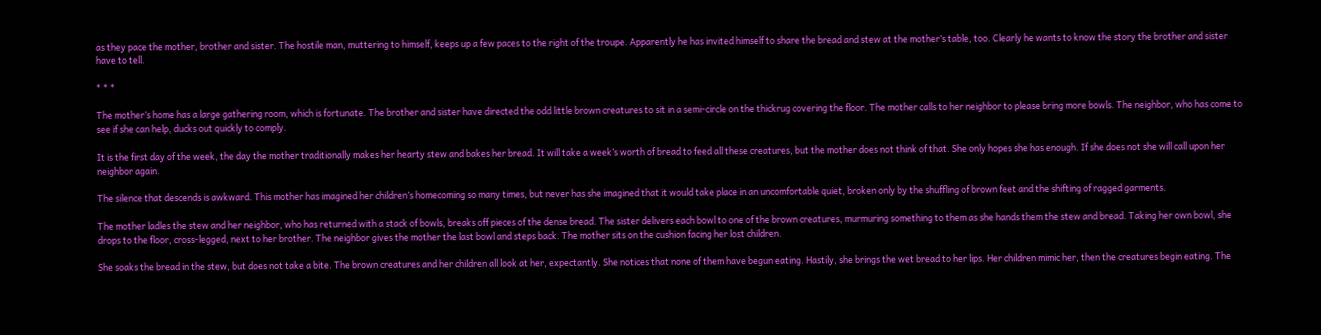as they pace the mother, brother and sister. The hostile man, muttering to himself, keeps up a few paces to the right of the troupe. Apparently he has invited himself to share the bread and stew at the mother’s table, too. Clearly he wants to know the story the brother and sister have to tell.

* * *

The mother’s home has a large gathering room, which is fortunate. The brother and sister have directed the odd little brown creatures to sit in a semi-circle on the thickrug covering the floor. The mother calls to her neighbor to please bring more bowls. The neighbor, who has come to see if she can help, ducks out quickly to comply.

It is the first day of the week, the day the mother traditionally makes her hearty stew and bakes her bread. It will take a week’s worth of bread to feed all these creatures, but the mother does not think of that. She only hopes she has enough. If she does not she will call upon her neighbor again.

The silence that descends is awkward. This mother has imagined her children’s homecoming so many times, but never has she imagined that it would take place in an uncomfortable quiet, broken only by the shuffling of brown feet and the shifting of ragged garments.

The mother ladles the stew and her neighbor, who has returned with a stack of bowls, breaks off pieces of the dense bread. The sister delivers each bowl to one of the brown creatures, murmuring something to them as she hands them the stew and bread. Taking her own bowl, she drops to the floor, cross-legged, next to her brother. The neighbor gives the mother the last bowl and steps back. The mother sits on the cushion facing her lost children.

She soaks the bread in the stew, but does not take a bite. The brown creatures and her children all look at her, expectantly. She notices that none of them have begun eating. Hastily, she brings the wet bread to her lips. Her children mimic her, then the creatures begin eating. The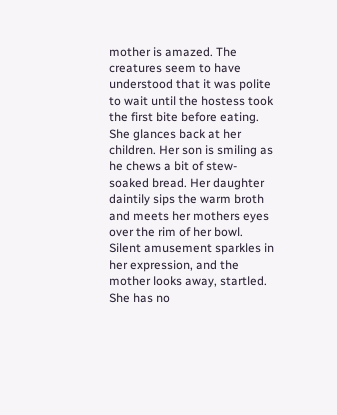mother is amazed. The creatures seem to have understood that it was polite to wait until the hostess took the first bite before eating. She glances back at her children. Her son is smiling as he chews a bit of stew-soaked bread. Her daughter daintily sips the warm broth and meets her mothers eyes over the rim of her bowl. Silent amusement sparkles in her expression, and the mother looks away, startled. She has no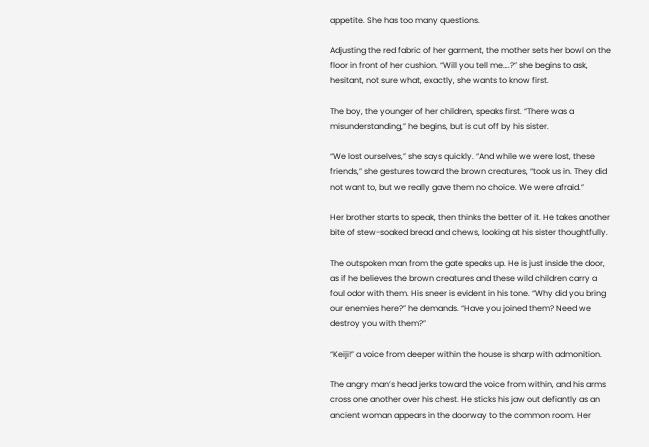appetite. She has too many questions.

Adjusting the red fabric of her garment, the mother sets her bowl on the floor in front of her cushion. “Will you tell me….?” she begins to ask, hesitant, not sure what, exactly, she wants to know first.

The boy, the younger of her children, speaks first. “There was a misunderstanding,” he begins, but is cut off by his sister.

“We lost ourselves,” she says quickly. “And while we were lost, these friends,” she gestures toward the brown creatures, “took us in. They did not want to, but we really gave them no choice. We were afraid.”

Her brother starts to speak, then thinks the better of it. He takes another bite of stew-soaked bread and chews, looking at his sister thoughtfully.

The outspoken man from the gate speaks up. He is just inside the door, as if he believes the brown creatures and these wild children carry a foul odor with them. His sneer is evident in his tone. “Why did you bring our enemies here?” he demands. “Have you joined them? Need we destroy you with them?”

“Keiji!” a voice from deeper within the house is sharp with admonition.

The angry man’s head jerks toward the voice from within, and his arms cross one another over his chest. He sticks his jaw out defiantly as an ancient woman appears in the doorway to the common room. Her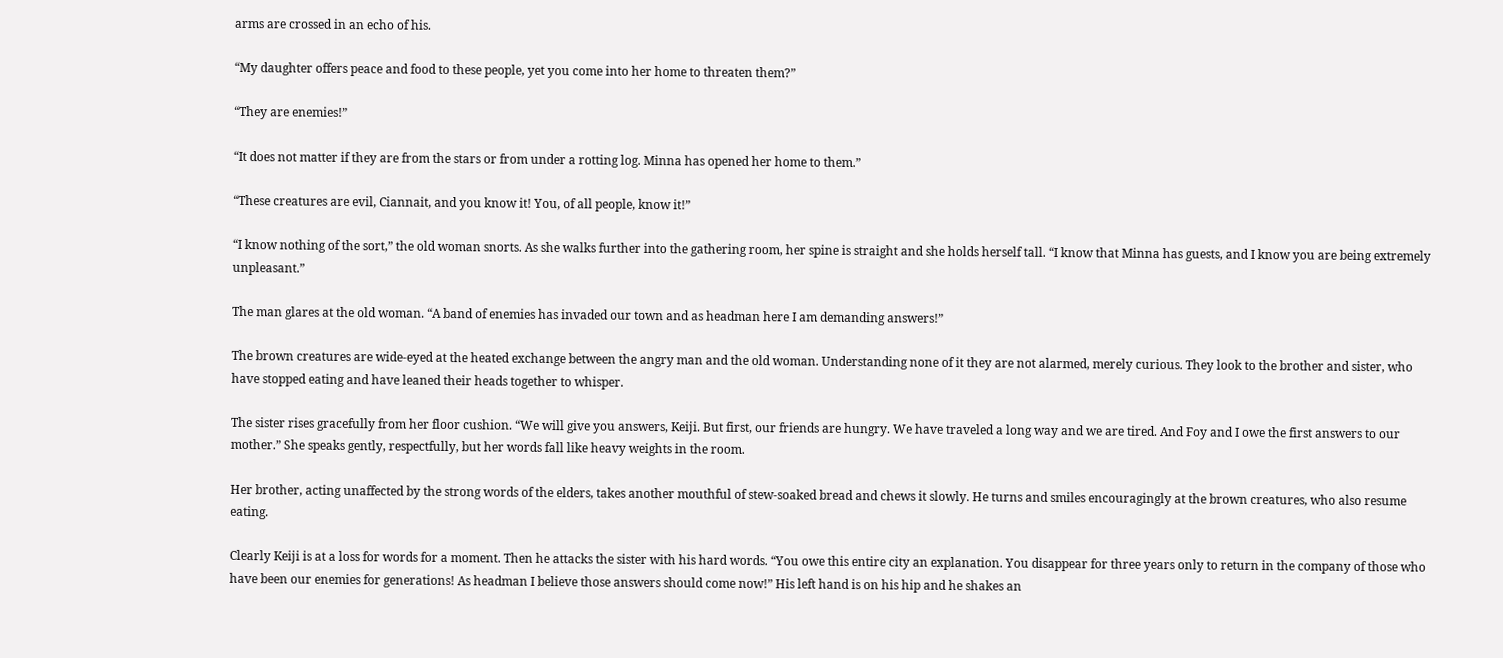arms are crossed in an echo of his.

“My daughter offers peace and food to these people, yet you come into her home to threaten them?”

“They are enemies!”

“It does not matter if they are from the stars or from under a rotting log. Minna has opened her home to them.”

“These creatures are evil, Ciannait, and you know it! You, of all people, know it!”

“I know nothing of the sort,” the old woman snorts. As she walks further into the gathering room, her spine is straight and she holds herself tall. “I know that Minna has guests, and I know you are being extremely unpleasant.”

The man glares at the old woman. “A band of enemies has invaded our town and as headman here I am demanding answers!”

The brown creatures are wide-eyed at the heated exchange between the angry man and the old woman. Understanding none of it they are not alarmed, merely curious. They look to the brother and sister, who have stopped eating and have leaned their heads together to whisper.

The sister rises gracefully from her floor cushion. “We will give you answers, Keiji. But first, our friends are hungry. We have traveled a long way and we are tired. And Foy and I owe the first answers to our mother.” She speaks gently, respectfully, but her words fall like heavy weights in the room.

Her brother, acting unaffected by the strong words of the elders, takes another mouthful of stew-soaked bread and chews it slowly. He turns and smiles encouragingly at the brown creatures, who also resume eating.

Clearly Keiji is at a loss for words for a moment. Then he attacks the sister with his hard words. “You owe this entire city an explanation. You disappear for three years only to return in the company of those who have been our enemies for generations! As headman I believe those answers should come now!” His left hand is on his hip and he shakes an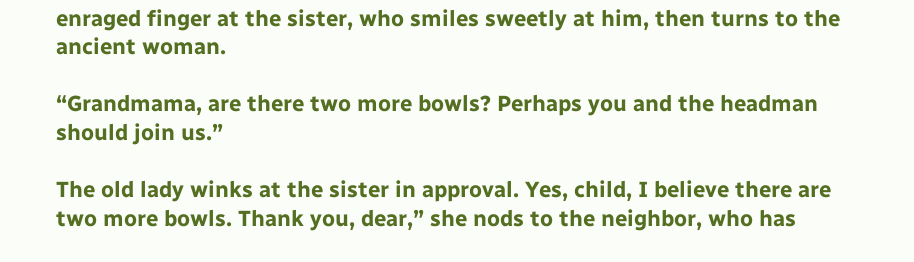enraged finger at the sister, who smiles sweetly at him, then turns to the ancient woman.

“Grandmama, are there two more bowls? Perhaps you and the headman should join us.”

The old lady winks at the sister in approval. Yes, child, I believe there are two more bowls. Thank you, dear,” she nods to the neighbor, who has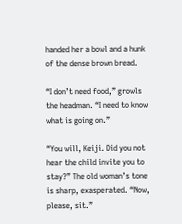handed her a bowl and a hunk of the dense brown bread.

“I don’t need food,” growls the headman. “I need to know what is going on.”

“You will, Keiji. Did you not hear the child invite you to stay?” The old woman’s tone is sharp, exasperated. “Now, please, sit.”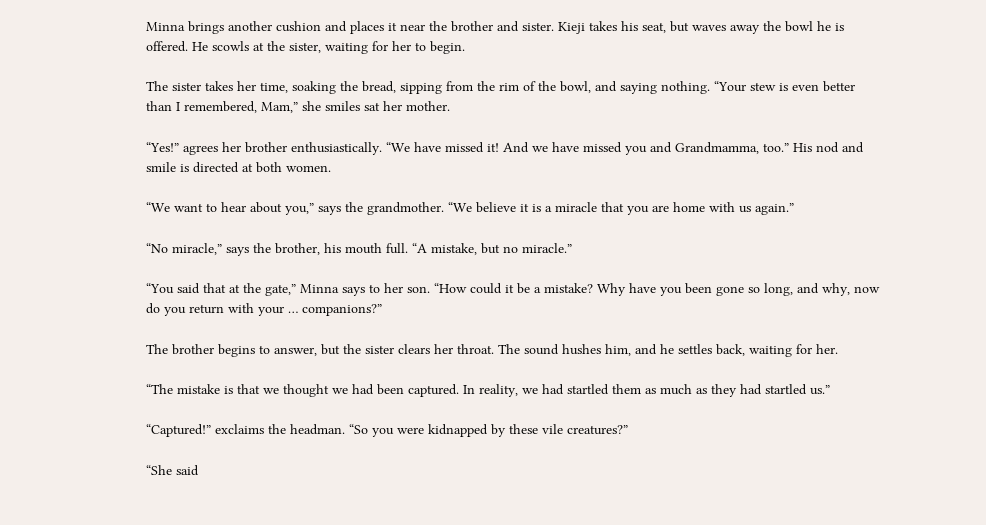Minna brings another cushion and places it near the brother and sister. Kieji takes his seat, but waves away the bowl he is offered. He scowls at the sister, waiting for her to begin.

The sister takes her time, soaking the bread, sipping from the rim of the bowl, and saying nothing. “Your stew is even better than I remembered, Mam,” she smiles sat her mother.

“Yes!” agrees her brother enthusiastically. “We have missed it! And we have missed you and Grandmamma, too.” His nod and smile is directed at both women.

“We want to hear about you,” says the grandmother. “We believe it is a miracle that you are home with us again.”

“No miracle,” says the brother, his mouth full. “A mistake, but no miracle.”

“You said that at the gate,” Minna says to her son. “How could it be a mistake? Why have you been gone so long, and why, now do you return with your … companions?”

The brother begins to answer, but the sister clears her throat. The sound hushes him, and he settles back, waiting for her.

“The mistake is that we thought we had been captured. In reality, we had startled them as much as they had startled us.”

“Captured!” exclaims the headman. “So you were kidnapped by these vile creatures?”

“She said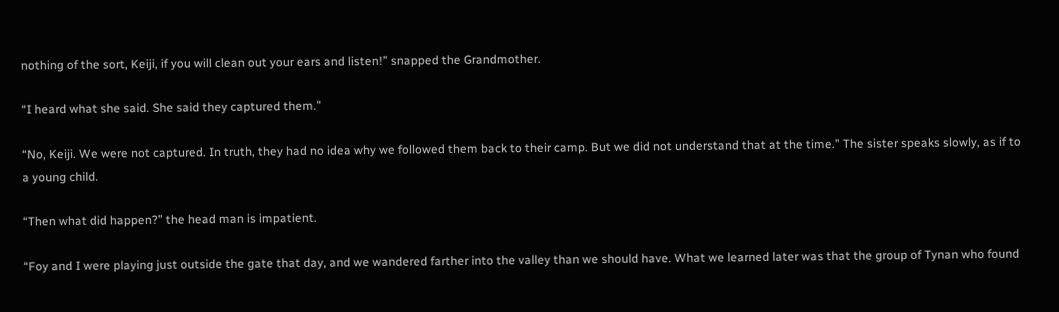nothing of the sort, Keiji, if you will clean out your ears and listen!” snapped the Grandmother.

“I heard what she said. She said they captured them.”

“No, Keiji. We were not captured. In truth, they had no idea why we followed them back to their camp. But we did not understand that at the time.” The sister speaks slowly, as if to a young child.

“Then what did happen?” the head man is impatient.

“Foy and I were playing just outside the gate that day, and we wandered farther into the valley than we should have. What we learned later was that the group of Tynan who found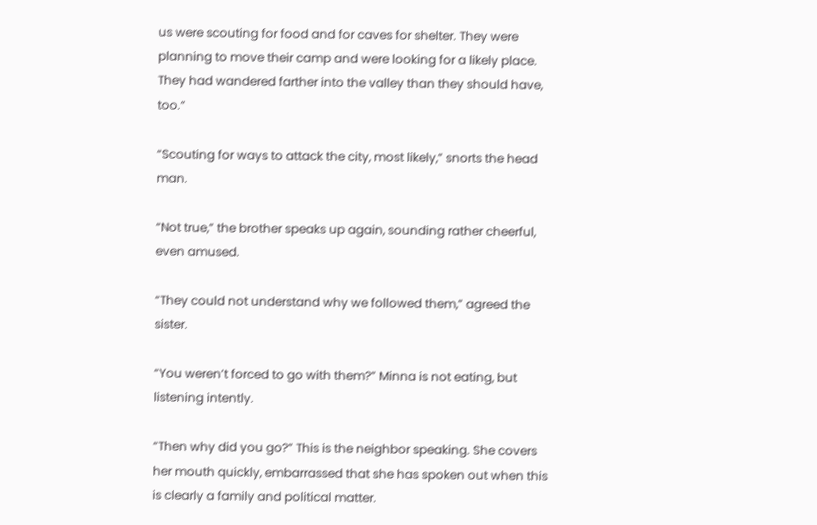us were scouting for food and for caves for shelter. They were planning to move their camp and were looking for a likely place. They had wandered farther into the valley than they should have, too.”

“Scouting for ways to attack the city, most likely,” snorts the head man.

“Not true,” the brother speaks up again, sounding rather cheerful, even amused.

“They could not understand why we followed them,” agreed the sister.

“You weren’t forced to go with them?” Minna is not eating, but listening intently.

“Then why did you go?” This is the neighbor speaking. She covers her mouth quickly, embarrassed that she has spoken out when this is clearly a family and political matter.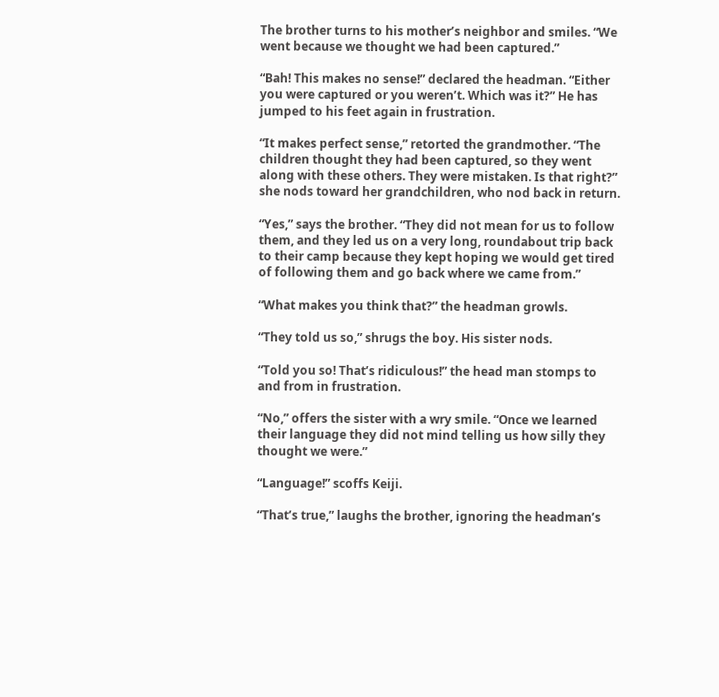The brother turns to his mother’s neighbor and smiles. “We went because we thought we had been captured.”

“Bah! This makes no sense!” declared the headman. “Either you were captured or you weren’t. Which was it?” He has jumped to his feet again in frustration.

“It makes perfect sense,” retorted the grandmother. “The children thought they had been captured, so they went along with these others. They were mistaken. Is that right?” she nods toward her grandchildren, who nod back in return.

“Yes,” says the brother. “They did not mean for us to follow them, and they led us on a very long, roundabout trip back to their camp because they kept hoping we would get tired of following them and go back where we came from.”

“What makes you think that?” the headman growls.

“They told us so,” shrugs the boy. His sister nods.

“Told you so! That’s ridiculous!” the head man stomps to and from in frustration.

“No,” offers the sister with a wry smile. “Once we learned their language they did not mind telling us how silly they thought we were.”

“Language!” scoffs Keiji.

“That’s true,” laughs the brother, ignoring the headman’s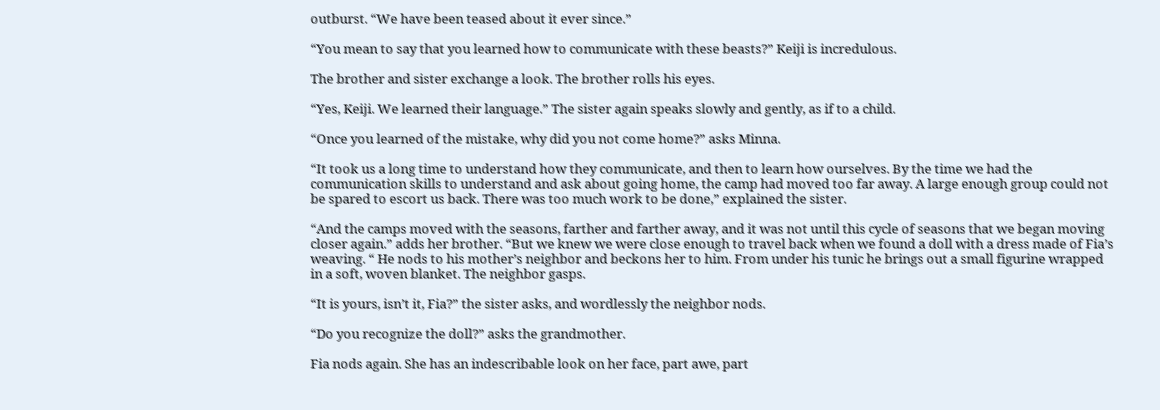outburst. “We have been teased about it ever since.”

“You mean to say that you learned how to communicate with these beasts?” Keiji is incredulous.

The brother and sister exchange a look. The brother rolls his eyes.

“Yes, Keiji. We learned their language.” The sister again speaks slowly and gently, as if to a child.

“Once you learned of the mistake, why did you not come home?” asks Minna.

“It took us a long time to understand how they communicate, and then to learn how ourselves. By the time we had the communication skills to understand and ask about going home, the camp had moved too far away. A large enough group could not be spared to escort us back. There was too much work to be done,” explained the sister.

“And the camps moved with the seasons, farther and farther away, and it was not until this cycle of seasons that we began moving closer again.” adds her brother. “But we knew we were close enough to travel back when we found a doll with a dress made of Fia’s weaving. “ He nods to his mother’s neighbor and beckons her to him. From under his tunic he brings out a small figurine wrapped in a soft, woven blanket. The neighbor gasps.

“It is yours, isn’t it, Fia?” the sister asks, and wordlessly the neighbor nods.

“Do you recognize the doll?” asks the grandmother.

Fia nods again. She has an indescribable look on her face, part awe, part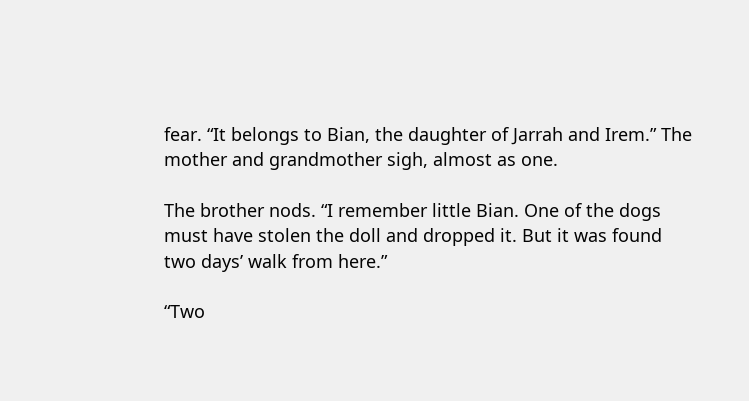fear. “It belongs to Bian, the daughter of Jarrah and Irem.” The mother and grandmother sigh, almost as one.

The brother nods. “I remember little Bian. One of the dogs must have stolen the doll and dropped it. But it was found two days’ walk from here.”

“Two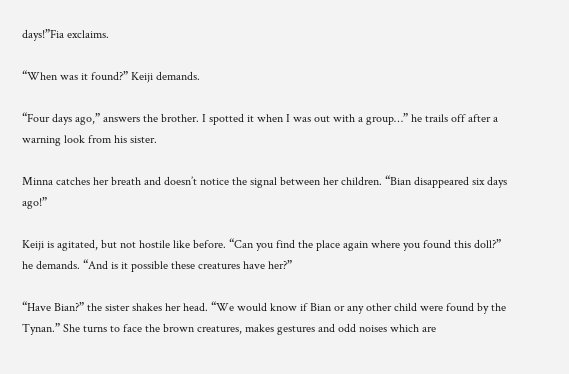days!”Fia exclaims.

“When was it found?” Keiji demands.

“Four days ago,” answers the brother. I spotted it when I was out with a group…” he trails off after a warning look from his sister.

Minna catches her breath and doesn’t notice the signal between her children. “Bian disappeared six days ago!”

Keiji is agitated, but not hostile like before. “Can you find the place again where you found this doll?” he demands. “And is it possible these creatures have her?”

“Have Bian?” the sister shakes her head. “We would know if Bian or any other child were found by the Tynan.” She turns to face the brown creatures, makes gestures and odd noises which are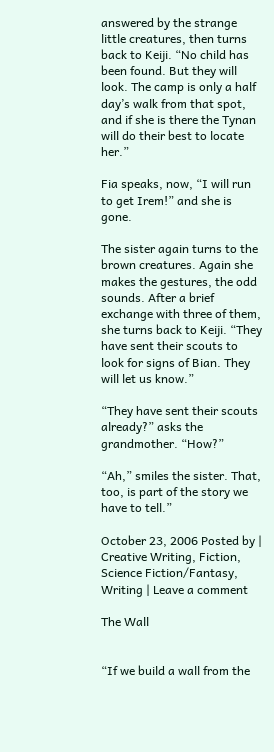answered by the strange little creatures, then turns back to Keiji. “No child has been found. But they will look. The camp is only a half day’s walk from that spot, and if she is there the Tynan will do their best to locate her.”

Fia speaks, now, “I will run to get Irem!” and she is gone.

The sister again turns to the brown creatures. Again she makes the gestures, the odd sounds. After a brief exchange with three of them, she turns back to Keiji. “They have sent their scouts to look for signs of Bian. They will let us know.”

“They have sent their scouts already?” asks the grandmother. “How?”

“Ah,” smiles the sister. That, too, is part of the story we have to tell.”

October 23, 2006 Posted by | Creative Writing, Fiction, Science Fiction/Fantasy, Writing | Leave a comment

The Wall


“If we build a wall from the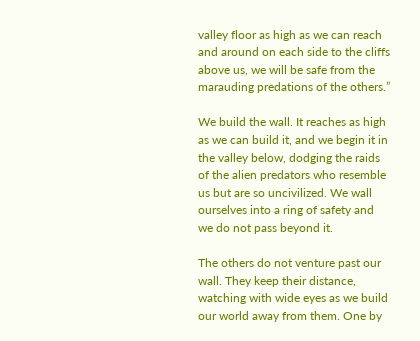valley floor as high as we can reach and around on each side to the cliffs above us, we will be safe from the marauding predations of the others.”

We build the wall. It reaches as high as we can build it, and we begin it in the valley below, dodging the raids of the alien predators who resemble us but are so uncivilized. We wall ourselves into a ring of safety and we do not pass beyond it.

The others do not venture past our wall. They keep their distance, watching with wide eyes as we build our world away from them. One by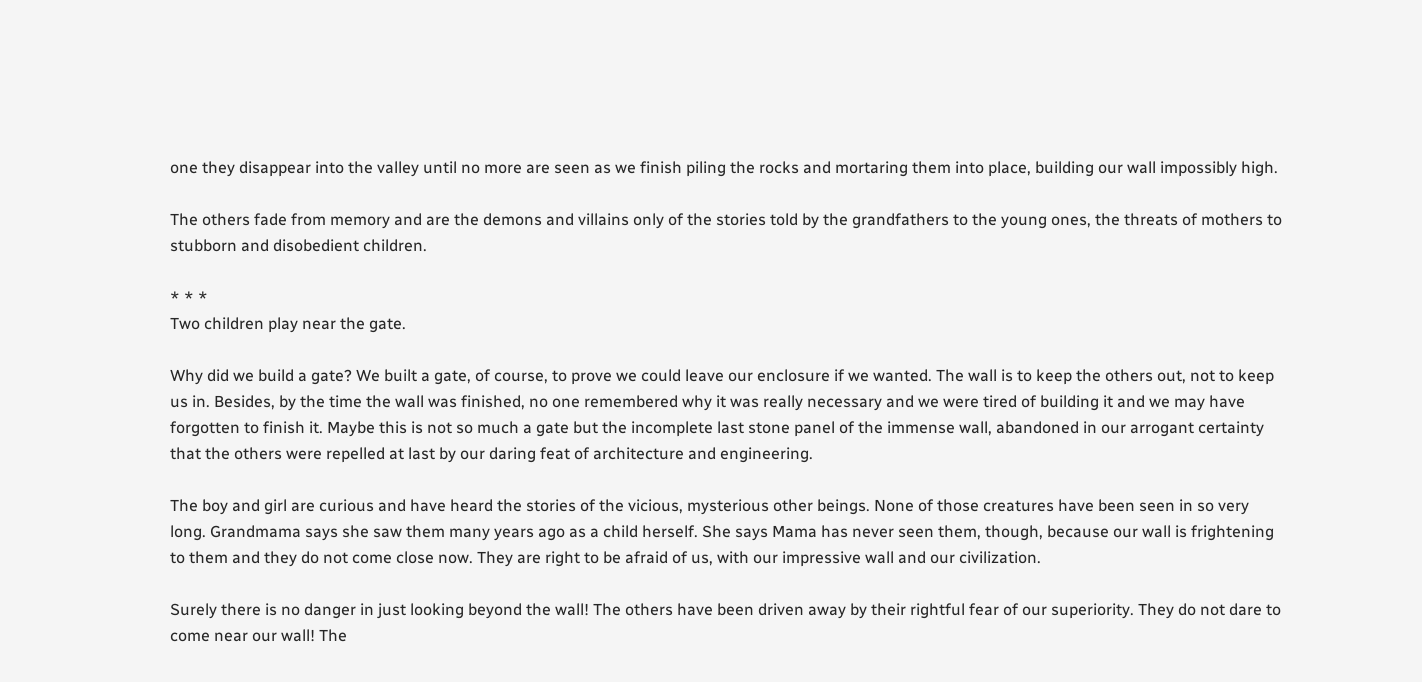one they disappear into the valley until no more are seen as we finish piling the rocks and mortaring them into place, building our wall impossibly high.

The others fade from memory and are the demons and villains only of the stories told by the grandfathers to the young ones, the threats of mothers to stubborn and disobedient children.

* * *
Two children play near the gate.

Why did we build a gate? We built a gate, of course, to prove we could leave our enclosure if we wanted. The wall is to keep the others out, not to keep us in. Besides, by the time the wall was finished, no one remembered why it was really necessary and we were tired of building it and we may have forgotten to finish it. Maybe this is not so much a gate but the incomplete last stone panel of the immense wall, abandoned in our arrogant certainty that the others were repelled at last by our daring feat of architecture and engineering.

The boy and girl are curious and have heard the stories of the vicious, mysterious other beings. None of those creatures have been seen in so very long. Grandmama says she saw them many years ago as a child herself. She says Mama has never seen them, though, because our wall is frightening to them and they do not come close now. They are right to be afraid of us, with our impressive wall and our civilization.

Surely there is no danger in just looking beyond the wall! The others have been driven away by their rightful fear of our superiority. They do not dare to come near our wall! The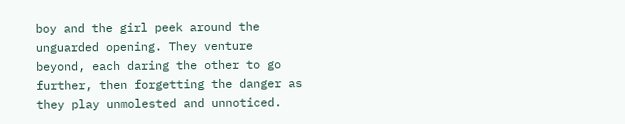boy and the girl peek around the unguarded opening. They venture beyond, each daring the other to go further, then forgetting the danger as they play unmolested and unnoticed.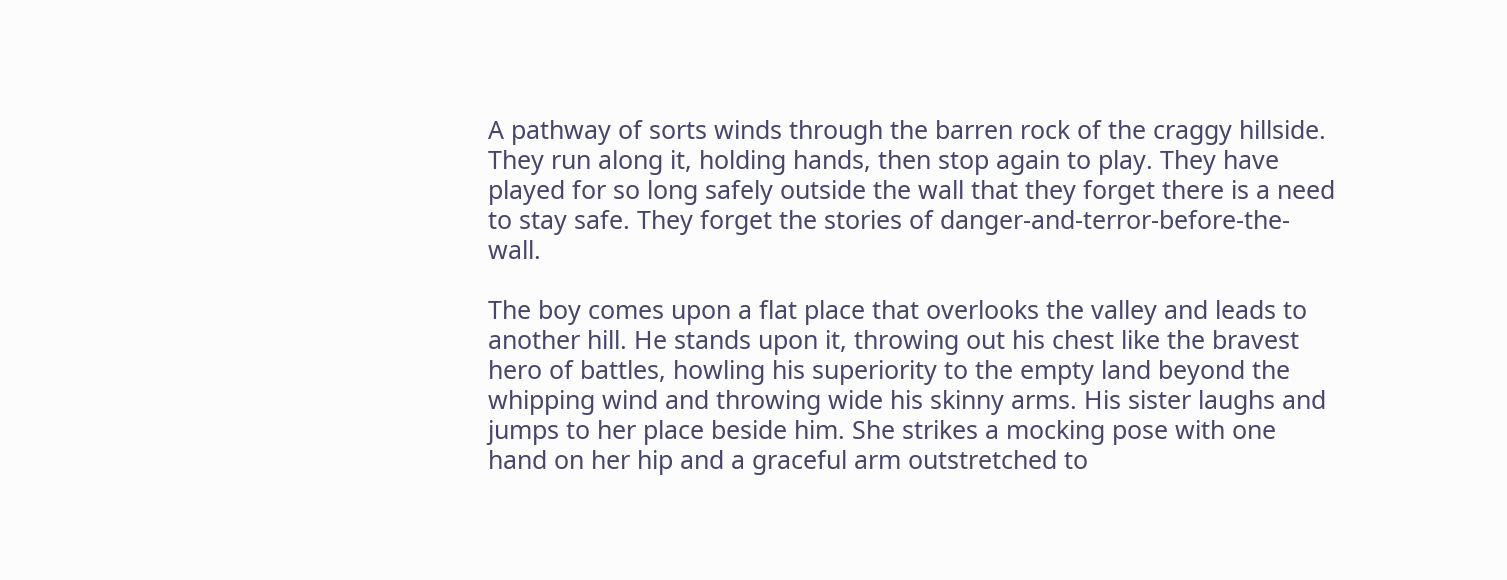A pathway of sorts winds through the barren rock of the craggy hillside. They run along it, holding hands, then stop again to play. They have played for so long safely outside the wall that they forget there is a need to stay safe. They forget the stories of danger-and-terror-before-the-wall.

The boy comes upon a flat place that overlooks the valley and leads to another hill. He stands upon it, throwing out his chest like the bravest hero of battles, howling his superiority to the empty land beyond the whipping wind and throwing wide his skinny arms. His sister laughs and jumps to her place beside him. She strikes a mocking pose with one hand on her hip and a graceful arm outstretched to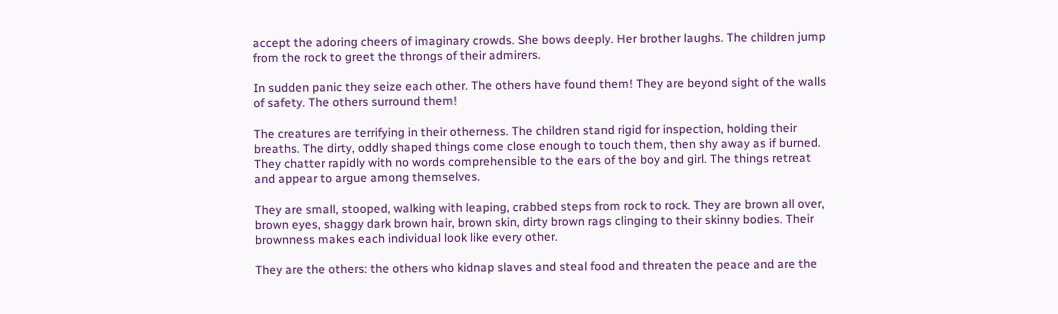accept the adoring cheers of imaginary crowds. She bows deeply. Her brother laughs. The children jump from the rock to greet the throngs of their admirers.

In sudden panic they seize each other. The others have found them! They are beyond sight of the walls of safety. The others surround them!

The creatures are terrifying in their otherness. The children stand rigid for inspection, holding their breaths. The dirty, oddly shaped things come close enough to touch them, then shy away as if burned. They chatter rapidly with no words comprehensible to the ears of the boy and girl. The things retreat and appear to argue among themselves.

They are small, stooped, walking with leaping, crabbed steps from rock to rock. They are brown all over, brown eyes, shaggy dark brown hair, brown skin, dirty brown rags clinging to their skinny bodies. Their brownness makes each individual look like every other.

They are the others: the others who kidnap slaves and steal food and threaten the peace and are the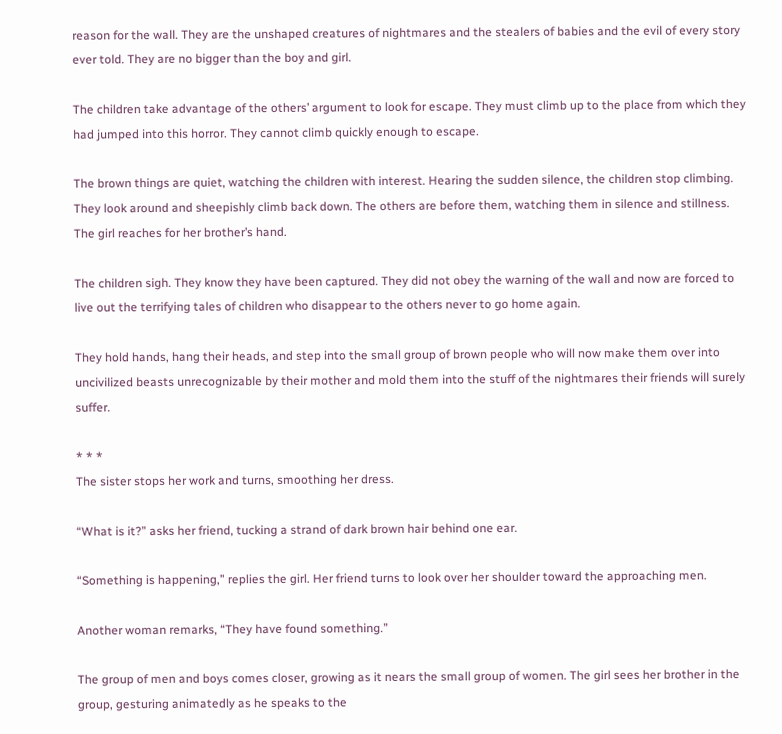reason for the wall. They are the unshaped creatures of nightmares and the stealers of babies and the evil of every story ever told. They are no bigger than the boy and girl.

The children take advantage of the others’ argument to look for escape. They must climb up to the place from which they had jumped into this horror. They cannot climb quickly enough to escape.

The brown things are quiet, watching the children with interest. Hearing the sudden silence, the children stop climbing. They look around and sheepishly climb back down. The others are before them, watching them in silence and stillness. The girl reaches for her brother’s hand.

The children sigh. They know they have been captured. They did not obey the warning of the wall and now are forced to live out the terrifying tales of children who disappear to the others never to go home again.

They hold hands, hang their heads, and step into the small group of brown people who will now make them over into uncivilized beasts unrecognizable by their mother and mold them into the stuff of the nightmares their friends will surely suffer.

* * *
The sister stops her work and turns, smoothing her dress.

“What is it?” asks her friend, tucking a strand of dark brown hair behind one ear.

“Something is happening,” replies the girl. Her friend turns to look over her shoulder toward the approaching men.

Another woman remarks, “They have found something.”

The group of men and boys comes closer, growing as it nears the small group of women. The girl sees her brother in the group, gesturing animatedly as he speaks to the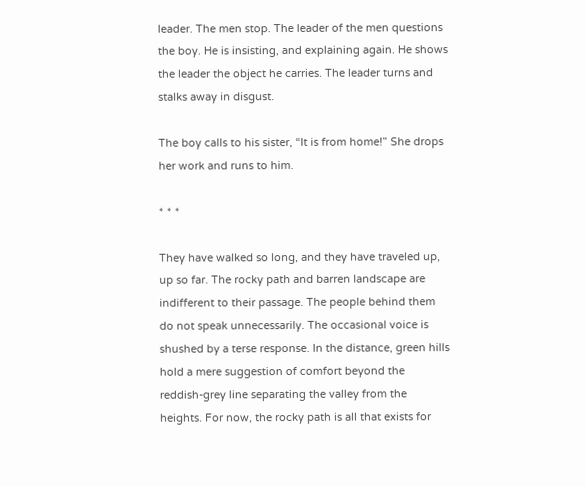leader. The men stop. The leader of the men questions the boy. He is insisting, and explaining again. He shows the leader the object he carries. The leader turns and stalks away in disgust.

The boy calls to his sister, “It is from home!” She drops her work and runs to him.

* * *

They have walked so long, and they have traveled up, up so far. The rocky path and barren landscape are indifferent to their passage. The people behind them do not speak unnecessarily. The occasional voice is shushed by a terse response. In the distance, green hills hold a mere suggestion of comfort beyond the reddish-grey line separating the valley from the heights. For now, the rocky path is all that exists for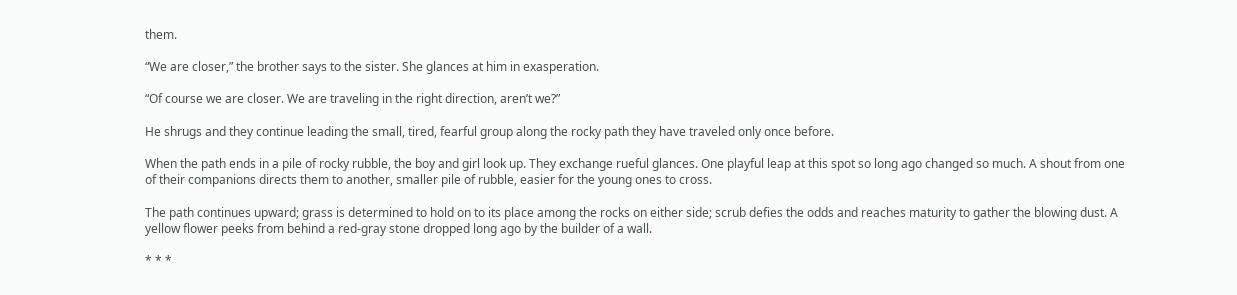them.

“We are closer,” the brother says to the sister. She glances at him in exasperation.

“Of course we are closer. We are traveling in the right direction, aren’t we?”

He shrugs and they continue leading the small, tired, fearful group along the rocky path they have traveled only once before.

When the path ends in a pile of rocky rubble, the boy and girl look up. They exchange rueful glances. One playful leap at this spot so long ago changed so much. A shout from one of their companions directs them to another, smaller pile of rubble, easier for the young ones to cross.

The path continues upward; grass is determined to hold on to its place among the rocks on either side; scrub defies the odds and reaches maturity to gather the blowing dust. A yellow flower peeks from behind a red-gray stone dropped long ago by the builder of a wall.

* * *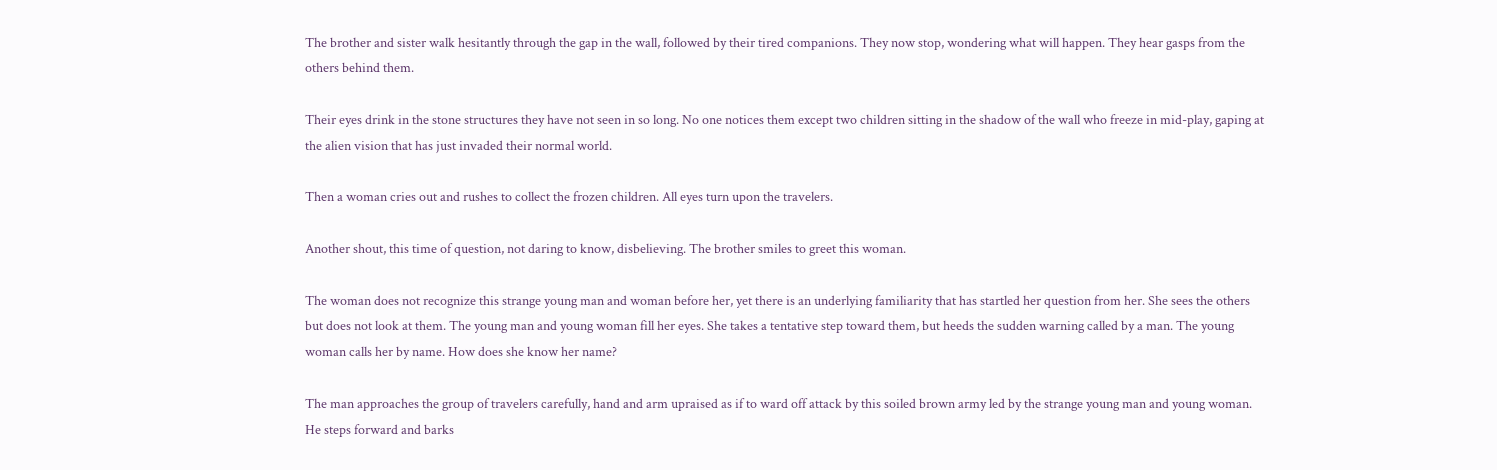The brother and sister walk hesitantly through the gap in the wall, followed by their tired companions. They now stop, wondering what will happen. They hear gasps from the others behind them.

Their eyes drink in the stone structures they have not seen in so long. No one notices them except two children sitting in the shadow of the wall who freeze in mid-play, gaping at the alien vision that has just invaded their normal world.

Then a woman cries out and rushes to collect the frozen children. All eyes turn upon the travelers.

Another shout, this time of question, not daring to know, disbelieving. The brother smiles to greet this woman.

The woman does not recognize this strange young man and woman before her, yet there is an underlying familiarity that has startled her question from her. She sees the others but does not look at them. The young man and young woman fill her eyes. She takes a tentative step toward them, but heeds the sudden warning called by a man. The young woman calls her by name. How does she know her name?

The man approaches the group of travelers carefully, hand and arm upraised as if to ward off attack by this soiled brown army led by the strange young man and young woman. He steps forward and barks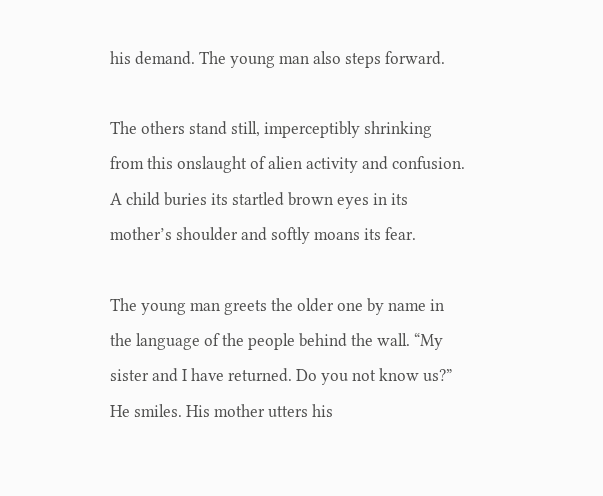his demand. The young man also steps forward.

The others stand still, imperceptibly shrinking from this onslaught of alien activity and confusion. A child buries its startled brown eyes in its mother’s shoulder and softly moans its fear.

The young man greets the older one by name in the language of the people behind the wall. “My sister and I have returned. Do you not know us?” He smiles. His mother utters his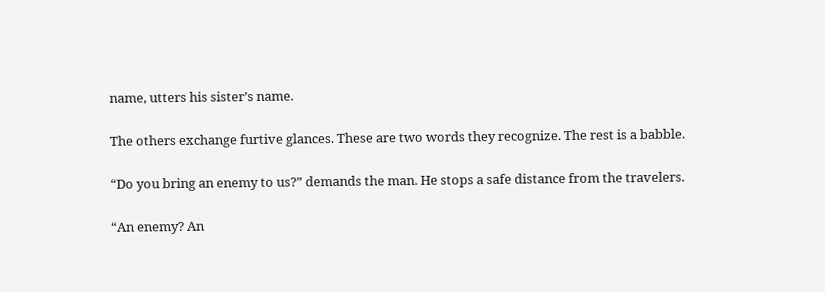name, utters his sister’s name.

The others exchange furtive glances. These are two words they recognize. The rest is a babble.

“Do you bring an enemy to us?” demands the man. He stops a safe distance from the travelers.

“An enemy? An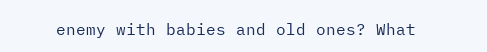enemy with babies and old ones? What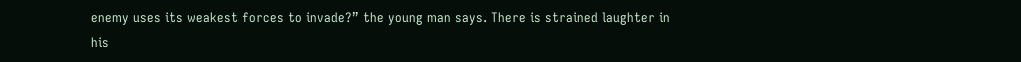enemy uses its weakest forces to invade?” the young man says. There is strained laughter in his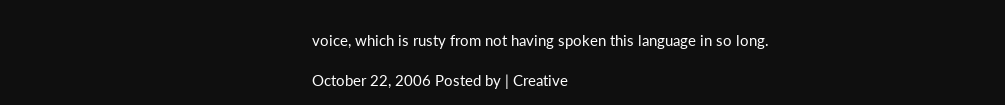voice, which is rusty from not having spoken this language in so long.

October 22, 2006 Posted by | Creative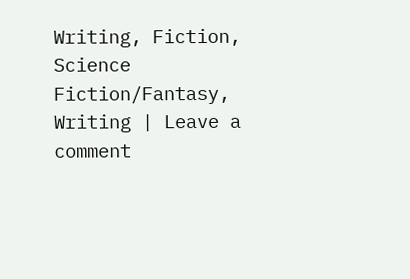Writing, Fiction, Science Fiction/Fantasy, Writing | Leave a comment